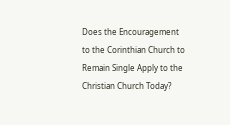Does the Encouragement to the Corinthian Church to Remain Single Apply to the Christian Church Today?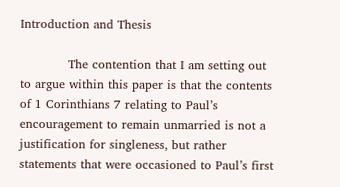Introduction and Thesis

            The contention that I am setting out to argue within this paper is that the contents of 1 Corinthians 7 relating to Paul’s encouragement to remain unmarried is not a justification for singleness, but rather statements that were occasioned to Paul’s first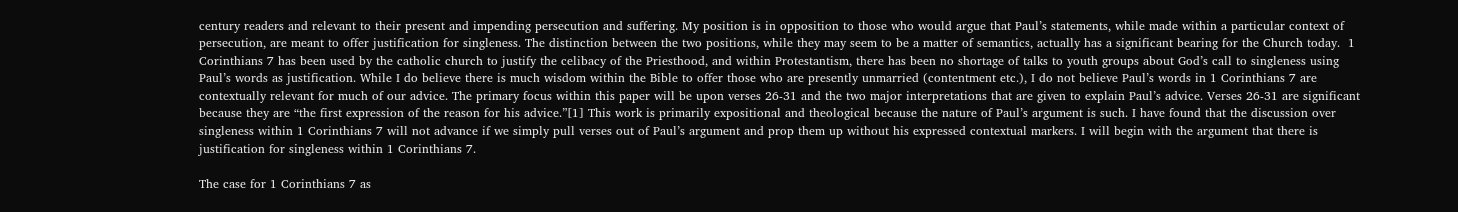century readers and relevant to their present and impending persecution and suffering. My position is in opposition to those who would argue that Paul’s statements, while made within a particular context of persecution, are meant to offer justification for singleness. The distinction between the two positions, while they may seem to be a matter of semantics, actually has a significant bearing for the Church today.  1 Corinthians 7 has been used by the catholic church to justify the celibacy of the Priesthood, and within Protestantism, there has been no shortage of talks to youth groups about God’s call to singleness using Paul’s words as justification. While I do believe there is much wisdom within the Bible to offer those who are presently unmarried (contentment etc.), I do not believe Paul’s words in 1 Corinthians 7 are contextually relevant for much of our advice. The primary focus within this paper will be upon verses 26-31 and the two major interpretations that are given to explain Paul’s advice. Verses 26-31 are significant because they are “the first expression of the reason for his advice.”[1] This work is primarily expositional and theological because the nature of Paul’s argument is such. I have found that the discussion over singleness within 1 Corinthians 7 will not advance if we simply pull verses out of Paul’s argument and prop them up without his expressed contextual markers. I will begin with the argument that there is justification for singleness within 1 Corinthians 7.

The case for 1 Corinthians 7 as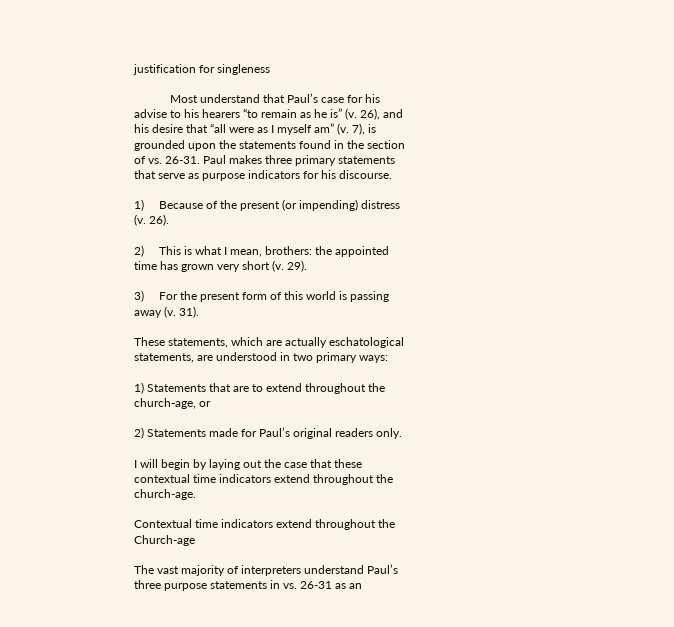justification for singleness

            Most understand that Paul’s case for his advise to his hearers “to remain as he is” (v. 26), and his desire that “all were as I myself am” (v. 7), is grounded upon the statements found in the section of vs. 26-31. Paul makes three primary statements that serve as purpose indicators for his discourse.

1)     Because of the present (or impending) distress (v. 26).

2)     This is what I mean, brothers: the appointed time has grown very short (v. 29).

3)     For the present form of this world is passing away (v. 31).

These statements, which are actually eschatological statements, are understood in two primary ways:

1) Statements that are to extend throughout the church-age, or

2) Statements made for Paul’s original readers only.

I will begin by laying out the case that these contextual time indicators extend throughout the church-age.

Contextual time indicators extend throughout the Church-age

The vast majority of interpreters understand Paul’s three purpose statements in vs. 26-31 as an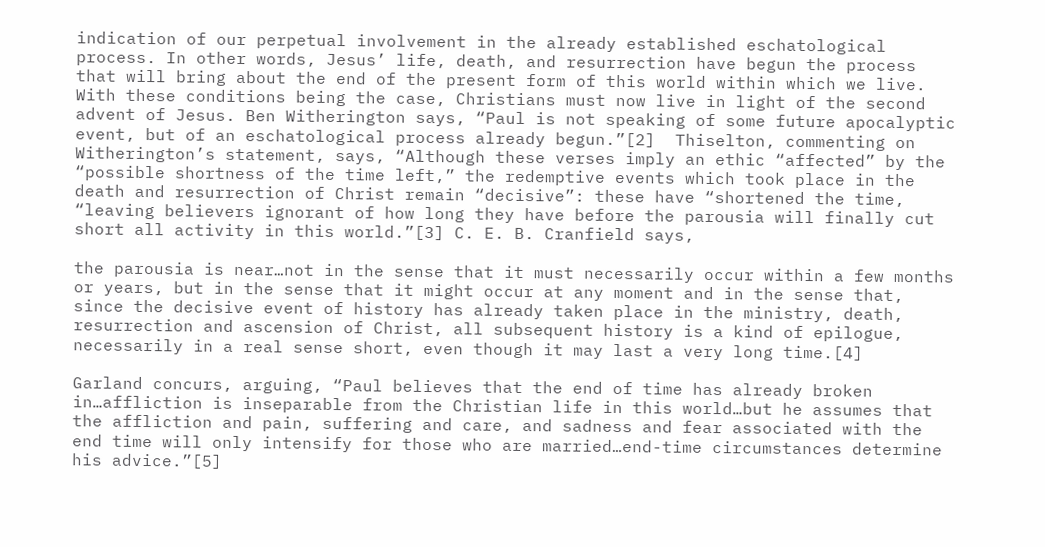indication of our perpetual involvement in the already established eschatological process. In other words, Jesus’ life, death, and resurrection have begun the process that will bring about the end of the present form of this world within which we live. With these conditions being the case, Christians must now live in light of the second advent of Jesus. Ben Witherington says, “Paul is not speaking of some future apocalyptic event, but of an eschatological process already begun.”[2]  Thiselton, commenting on Witherington’s statement, says, “Although these verses imply an ethic “affected” by the “possible shortness of the time left,” the redemptive events which took place in the death and resurrection of Christ remain “decisive”: these have “shortened the time, “leaving believers ignorant of how long they have before the parousia will finally cut short all activity in this world.”[3] C. E. B. Cranfield says,

the parousia is near…not in the sense that it must necessarily occur within a few months or years, but in the sense that it might occur at any moment and in the sense that, since the decisive event of history has already taken place in the ministry, death, resurrection and ascension of Christ, all subsequent history is a kind of epilogue, necessarily in a real sense short, even though it may last a very long time.[4]

Garland concurs, arguing, “Paul believes that the end of time has already broken in…affliction is inseparable from the Christian life in this world…but he assumes that the affliction and pain, suffering and care, and sadness and fear associated with the end time will only intensify for those who are married…end-time circumstances determine his advice.”[5]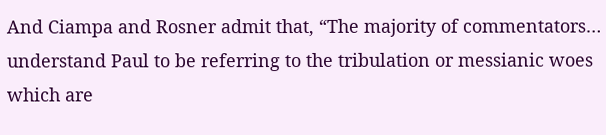And Ciampa and Rosner admit that, “The majority of commentators… understand Paul to be referring to the tribulation or messianic woes which are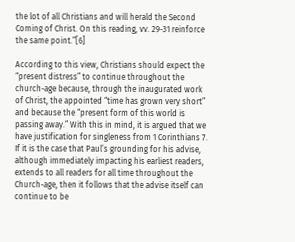the lot of all Christians and will herald the Second Coming of Christ. On this reading, vv. 29-31 reinforce the same point.”[6]

According to this view, Christians should expect the “present distress” to continue throughout the church-age because, through the inaugurated work of Christ, the appointed “time has grown very short” and because the “present form of this world is passing away.” With this in mind, it is argued that we have justification for singleness from 1 Corinthians 7. If it is the case that Paul’s grounding for his advise, although immediately impacting his earliest readers, extends to all readers for all time throughout the Church-age, then it follows that the advise itself can continue to be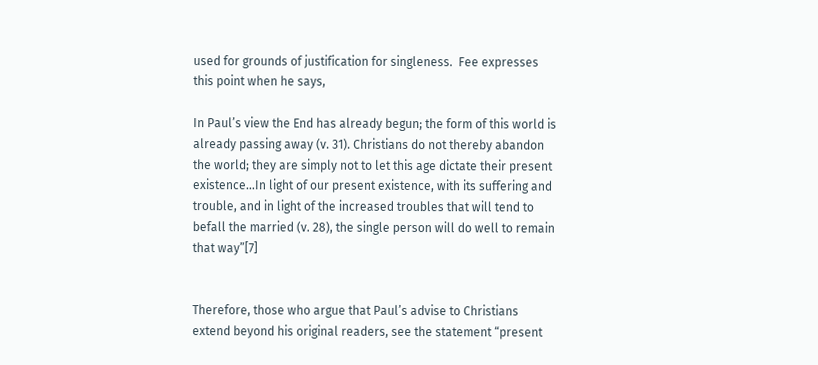used for grounds of justification for singleness.  Fee expresses this point when he says,

In Paul’s view the End has already begun; the form of this world is already passing away (v. 31). Christians do not thereby abandon the world; they are simply not to let this age dictate their present existence…In light of our present existence, with its suffering and trouble, and in light of the increased troubles that will tend to befall the married (v. 28), the single person will do well to remain that way”[7]


Therefore, those who argue that Paul’s advise to Christians extend beyond his original readers, see the statement “present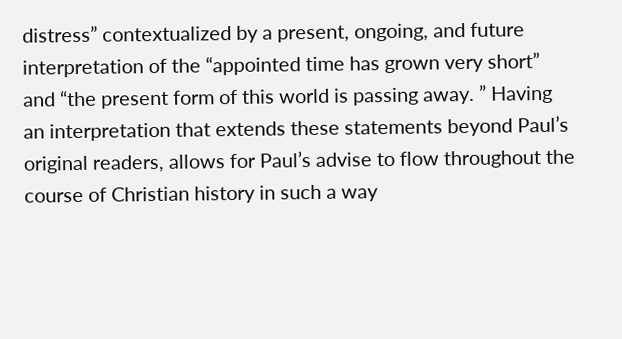distress” contextualized by a present, ongoing, and future interpretation of the “appointed time has grown very short” and “the present form of this world is passing away. ” Having an interpretation that extends these statements beyond Paul’s original readers, allows for Paul’s advise to flow throughout the course of Christian history in such a way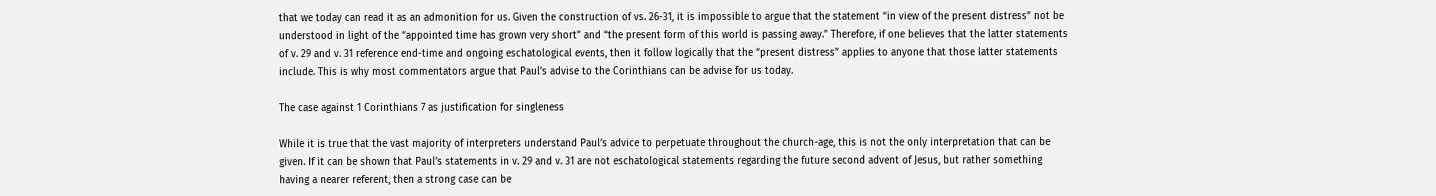that we today can read it as an admonition for us. Given the construction of vs. 26-31, it is impossible to argue that the statement “in view of the present distress” not be understood in light of the “appointed time has grown very short” and “the present form of this world is passing away.” Therefore, if one believes that the latter statements of v. 29 and v. 31 reference end-time and ongoing eschatological events, then it follow logically that the “present distress” applies to anyone that those latter statements include. This is why most commentators argue that Paul’s advise to the Corinthians can be advise for us today.

The case against 1 Corinthians 7 as justification for singleness

While it is true that the vast majority of interpreters understand Paul’s advice to perpetuate throughout the church-age, this is not the only interpretation that can be given. If it can be shown that Paul’s statements in v. 29 and v. 31 are not eschatological statements regarding the future second advent of Jesus, but rather something having a nearer referent, then a strong case can be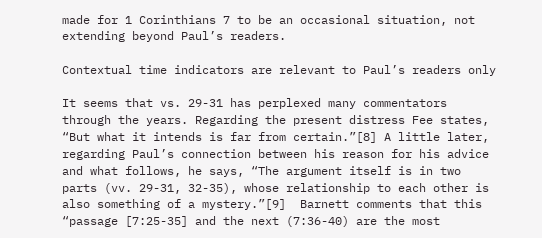made for 1 Corinthians 7 to be an occasional situation, not extending beyond Paul’s readers.

Contextual time indicators are relevant to Paul’s readers only

It seems that vs. 29-31 has perplexed many commentators through the years. Regarding the present distress Fee states, “But what it intends is far from certain.”[8] A little later, regarding Paul’s connection between his reason for his advice and what follows, he says, “The argument itself is in two parts (vv. 29-31, 32-35), whose relationship to each other is also something of a mystery.”[9]  Barnett comments that this “passage [7:25-35] and the next (7:36-40) are the most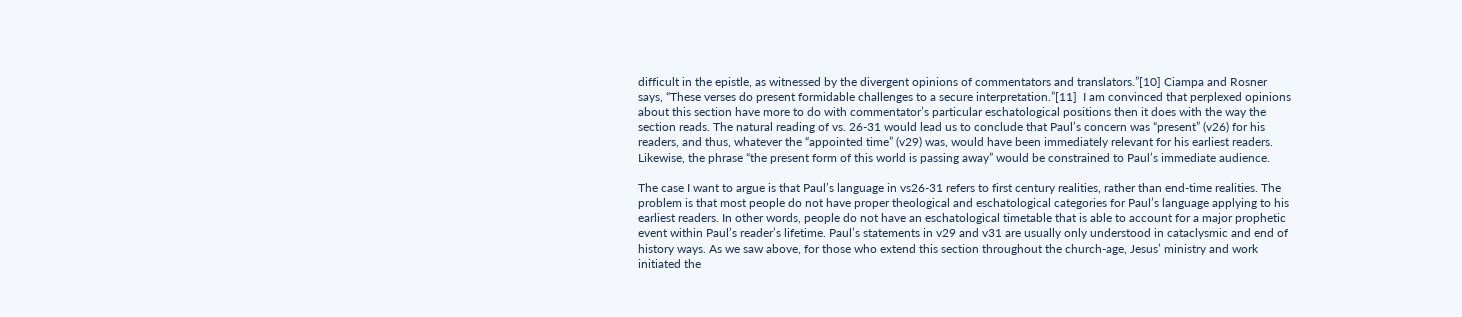difficult in the epistle, as witnessed by the divergent opinions of commentators and translators.”[10] Ciampa and Rosner says, “These verses do present formidable challenges to a secure interpretation.”[11]  I am convinced that perplexed opinions about this section have more to do with commentator’s particular eschatological positions then it does with the way the section reads. The natural reading of vs. 26-31 would lead us to conclude that Paul’s concern was “present” (v26) for his readers, and thus, whatever the “appointed time” (v29) was, would have been immediately relevant for his earliest readers. Likewise, the phrase “the present form of this world is passing away” would be constrained to Paul’s immediate audience.

The case I want to argue is that Paul’s language in vs26-31 refers to first century realities, rather than end-time realities. The problem is that most people do not have proper theological and eschatological categories for Paul’s language applying to his earliest readers. In other words, people do not have an eschatological timetable that is able to account for a major prophetic event within Paul’s reader’s lifetime. Paul’s statements in v29 and v31 are usually only understood in cataclysmic and end of history ways. As we saw above, for those who extend this section throughout the church-age, Jesus’ ministry and work initiated the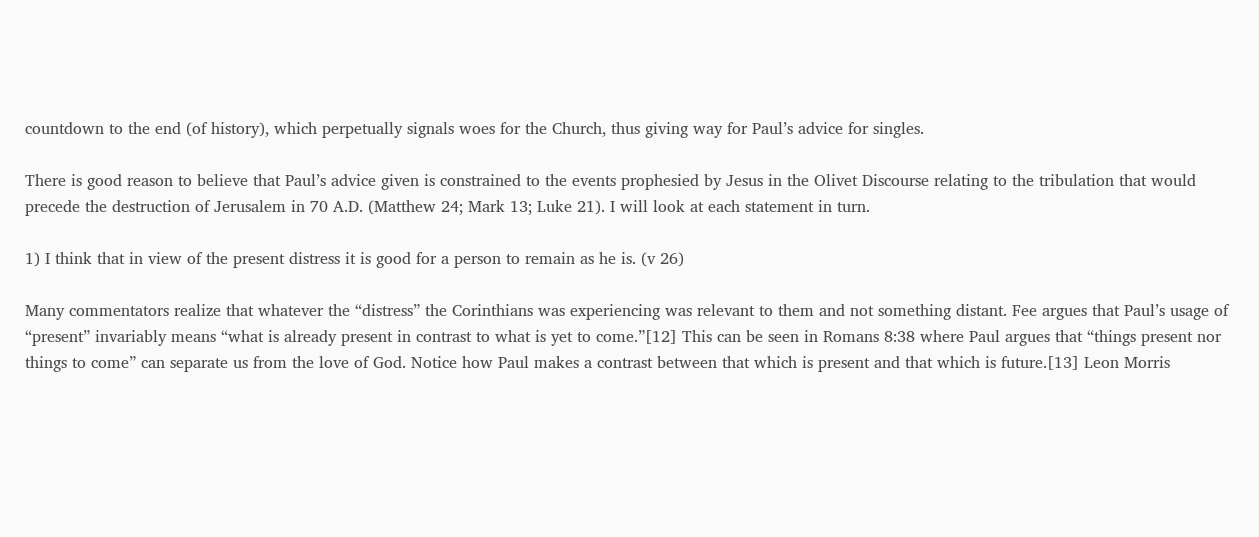countdown to the end (of history), which perpetually signals woes for the Church, thus giving way for Paul’s advice for singles.

There is good reason to believe that Paul’s advice given is constrained to the events prophesied by Jesus in the Olivet Discourse relating to the tribulation that would precede the destruction of Jerusalem in 70 A.D. (Matthew 24; Mark 13; Luke 21). I will look at each statement in turn.

1) I think that in view of the present distress it is good for a person to remain as he is. (v 26)

Many commentators realize that whatever the “distress” the Corinthians was experiencing was relevant to them and not something distant. Fee argues that Paul’s usage of “present” invariably means “what is already present in contrast to what is yet to come.”[12] This can be seen in Romans 8:38 where Paul argues that “things present nor things to come” can separate us from the love of God. Notice how Paul makes a contrast between that which is present and that which is future.[13] Leon Morris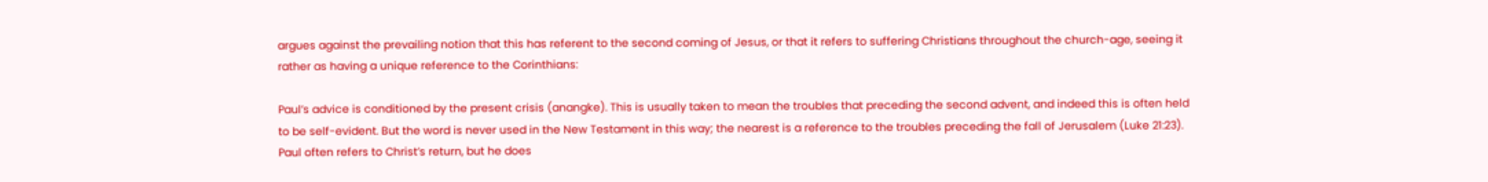argues against the prevailing notion that this has referent to the second coming of Jesus, or that it refers to suffering Christians throughout the church-age, seeing it rather as having a unique reference to the Corinthians:

Paul’s advice is conditioned by the present crisis (anangke). This is usually taken to mean the troubles that preceding the second advent, and indeed this is often held to be self-evident. But the word is never used in the New Testament in this way; the nearest is a reference to the troubles preceding the fall of Jerusalem (Luke 21:23). Paul often refers to Christ’s return, but he does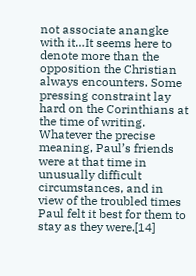not associate anangke with it…It seems here to denote more than the opposition the Christian always encounters. Some pressing constraint lay hard on the Corinthians at the time of writing. Whatever the precise meaning, Paul’s friends were at that time in unusually difficult circumstances, and in view of the troubled times Paul felt it best for them to stay as they were.[14]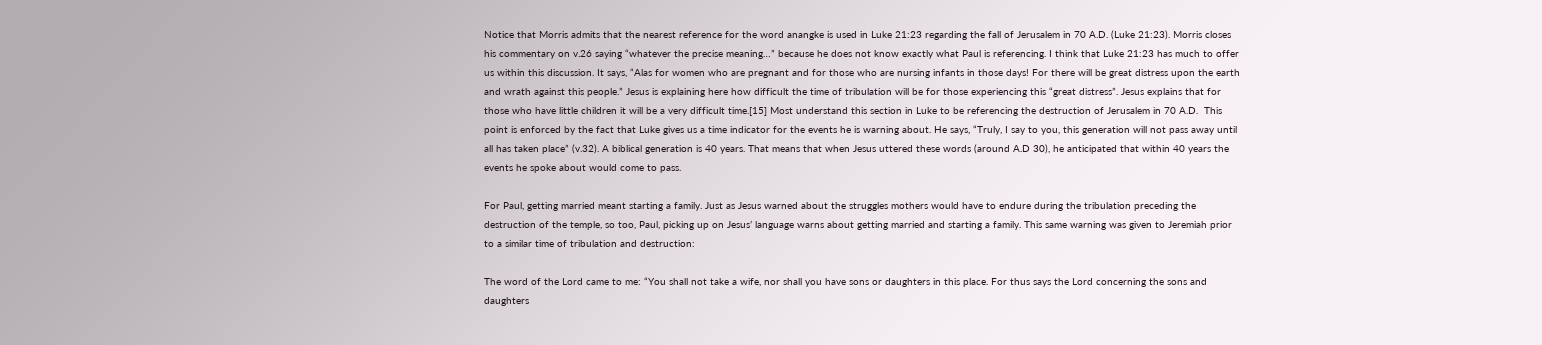Notice that Morris admits that the nearest reference for the word anangke is used in Luke 21:23 regarding the fall of Jerusalem in 70 A.D. (Luke 21:23). Morris closes his commentary on v.26 saying “whatever the precise meaning…” because he does not know exactly what Paul is referencing. I think that Luke 21:23 has much to offer us within this discussion. It says, “Alas for women who are pregnant and for those who are nursing infants in those days! For there will be great distress upon the earth and wrath against this people.” Jesus is explaining here how difficult the time of tribulation will be for those experiencing this “great distress”. Jesus explains that for those who have little children it will be a very difficult time.[15] Most understand this section in Luke to be referencing the destruction of Jerusalem in 70 A.D.  This point is enforced by the fact that Luke gives us a time indicator for the events he is warning about. He says, “Truly, I say to you, this generation will not pass away until all has taken place” (v.32). A biblical generation is 40 years. That means that when Jesus uttered these words (around A.D 30), he anticipated that within 40 years the events he spoke about would come to pass.

For Paul, getting married meant starting a family. Just as Jesus warned about the struggles mothers would have to endure during the tribulation preceding the destruction of the temple, so too, Paul, picking up on Jesus’ language warns about getting married and starting a family. This same warning was given to Jeremiah prior to a similar time of tribulation and destruction:

The word of the Lord came to me: “You shall not take a wife, nor shall you have sons or daughters in this place. For thus says the Lord concerning the sons and daughters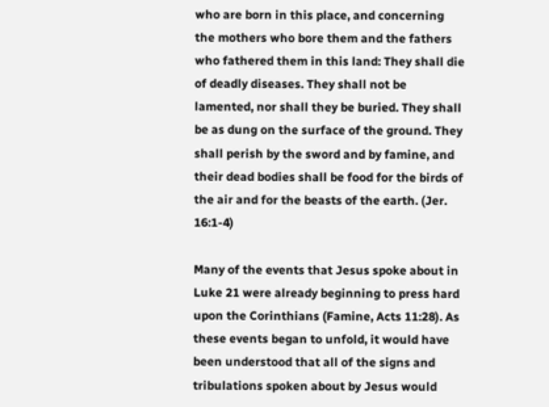who are born in this place, and concerning the mothers who bore them and the fathers who fathered them in this land: They shall die of deadly diseases. They shall not be lamented, nor shall they be buried. They shall be as dung on the surface of the ground. They shall perish by the sword and by famine, and their dead bodies shall be food for the birds of the air and for the beasts of the earth. (Jer. 16:1-4)

Many of the events that Jesus spoke about in Luke 21 were already beginning to press hard upon the Corinthians (Famine, Acts 11:28). As these events began to unfold, it would have been understood that all of the signs and tribulations spoken about by Jesus would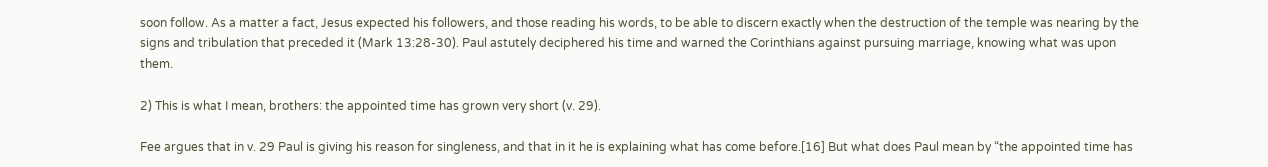soon follow. As a matter a fact, Jesus expected his followers, and those reading his words, to be able to discern exactly when the destruction of the temple was nearing by the signs and tribulation that preceded it (Mark 13:28-30). Paul astutely deciphered his time and warned the Corinthians against pursuing marriage, knowing what was upon them.

2) This is what I mean, brothers: the appointed time has grown very short (v. 29).

Fee argues that in v. 29 Paul is giving his reason for singleness, and that in it he is explaining what has come before.[16] But what does Paul mean by “the appointed time has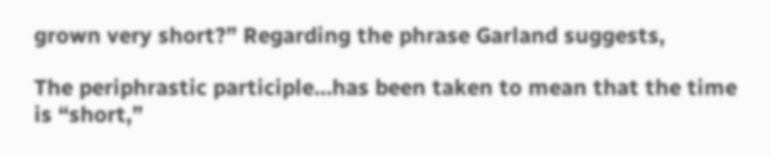grown very short?” Regarding the phrase Garland suggests,

The periphrastic participle…has been taken to mean that the time is “short,”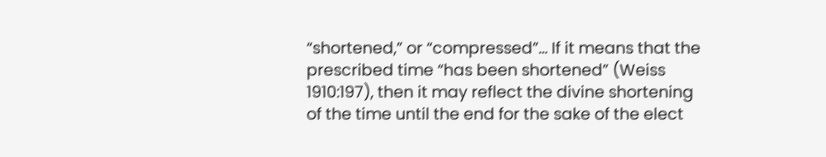“shortened,” or “compressed”… If it means that the prescribed time “has been shortened” (Weiss 1910:197), then it may reflect the divine shortening of the time until the end for the sake of the elect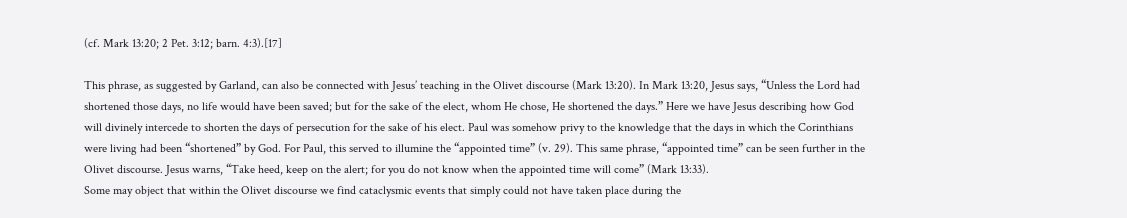(cf. Mark 13:20; 2 Pet. 3:12; barn. 4:3).[17]

This phrase, as suggested by Garland, can also be connected with Jesus’ teaching in the Olivet discourse (Mark 13:20). In Mark 13:20, Jesus says, “Unless the Lord had shortened those days, no life would have been saved; but for the sake of the elect, whom He chose, He shortened the days.” Here we have Jesus describing how God will divinely intercede to shorten the days of persecution for the sake of his elect. Paul was somehow privy to the knowledge that the days in which the Corinthians were living had been “shortened” by God. For Paul, this served to illumine the “appointed time” (v. 29). This same phrase, “appointed time” can be seen further in the Olivet discourse. Jesus warns, “Take heed, keep on the alert; for you do not know when the appointed time will come” (Mark 13:33).
Some may object that within the Olivet discourse we find cataclysmic events that simply could not have taken place during the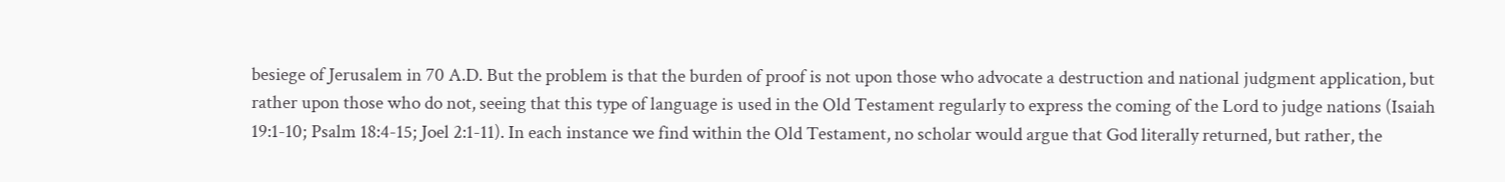besiege of Jerusalem in 70 A.D. But the problem is that the burden of proof is not upon those who advocate a destruction and national judgment application, but rather upon those who do not, seeing that this type of language is used in the Old Testament regularly to express the coming of the Lord to judge nations (Isaiah 19:1-10; Psalm 18:4-15; Joel 2:1-11). In each instance we find within the Old Testament, no scholar would argue that God literally returned, but rather, the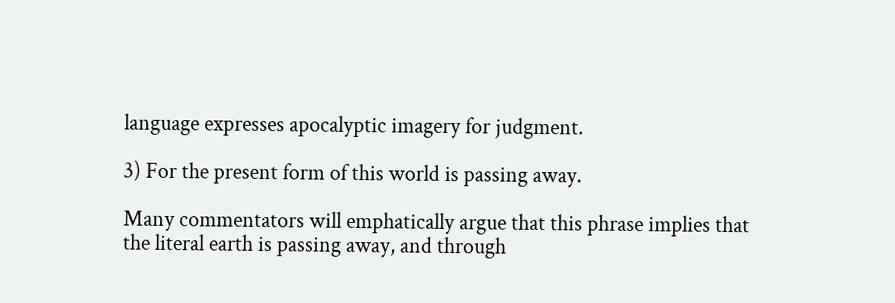language expresses apocalyptic imagery for judgment.

3) For the present form of this world is passing away.

Many commentators will emphatically argue that this phrase implies that the literal earth is passing away, and through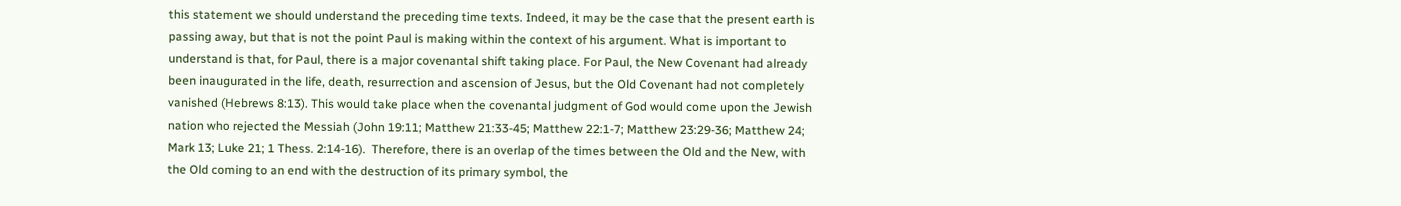this statement we should understand the preceding time texts. Indeed, it may be the case that the present earth is passing away, but that is not the point Paul is making within the context of his argument. What is important to understand is that, for Paul, there is a major covenantal shift taking place. For Paul, the New Covenant had already been inaugurated in the life, death, resurrection and ascension of Jesus, but the Old Covenant had not completely vanished (Hebrews 8:13). This would take place when the covenantal judgment of God would come upon the Jewish nation who rejected the Messiah (John 19:11; Matthew 21:33-45; Matthew 22:1-7; Matthew 23:29-36; Matthew 24; Mark 13; Luke 21; 1 Thess. 2:14-16).  Therefore, there is an overlap of the times between the Old and the New, with the Old coming to an end with the destruction of its primary symbol, the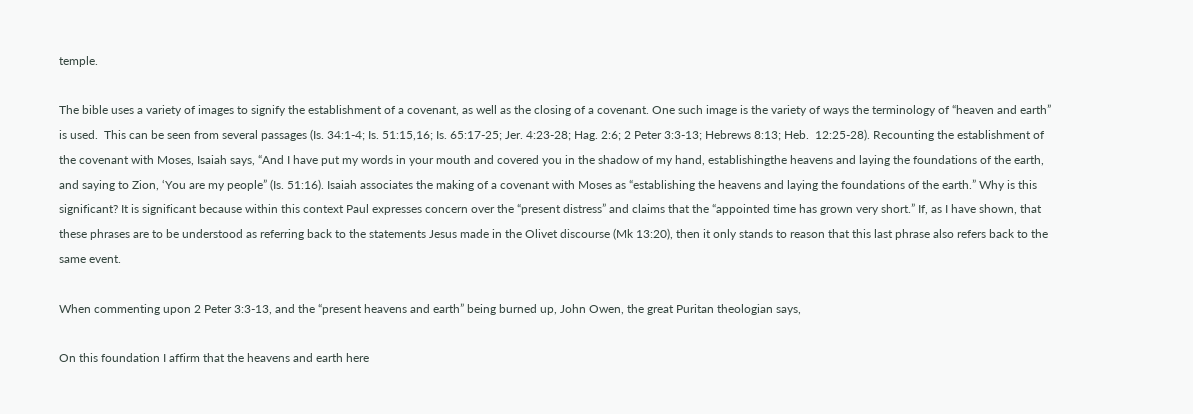temple.

The bible uses a variety of images to signify the establishment of a covenant, as well as the closing of a covenant. One such image is the variety of ways the terminology of “heaven and earth” is used.  This can be seen from several passages (Is. 34:1-4; Is. 51:15,16; Is. 65:17-25; Jer. 4:23-28; Hag. 2:6; 2 Peter 3:3-13; Hebrews 8:13; Heb.  12:25-28). Recounting the establishment of the covenant with Moses, Isaiah says, “And I have put my words in your mouth and covered you in the shadow of my hand, establishingthe heavens and laying the foundations of the earth, and saying to Zion, ‘You are my people” (Is. 51:16). Isaiah associates the making of a covenant with Moses as “establishing the heavens and laying the foundations of the earth.” Why is this significant? It is significant because within this context Paul expresses concern over the “present distress” and claims that the “appointed time has grown very short.” If, as I have shown, that these phrases are to be understood as referring back to the statements Jesus made in the Olivet discourse (Mk 13:20), then it only stands to reason that this last phrase also refers back to the same event.

When commenting upon 2 Peter 3:3-13, and the “present heavens and earth” being burned up, John Owen, the great Puritan theologian says,

On this foundation I affirm that the heavens and earth here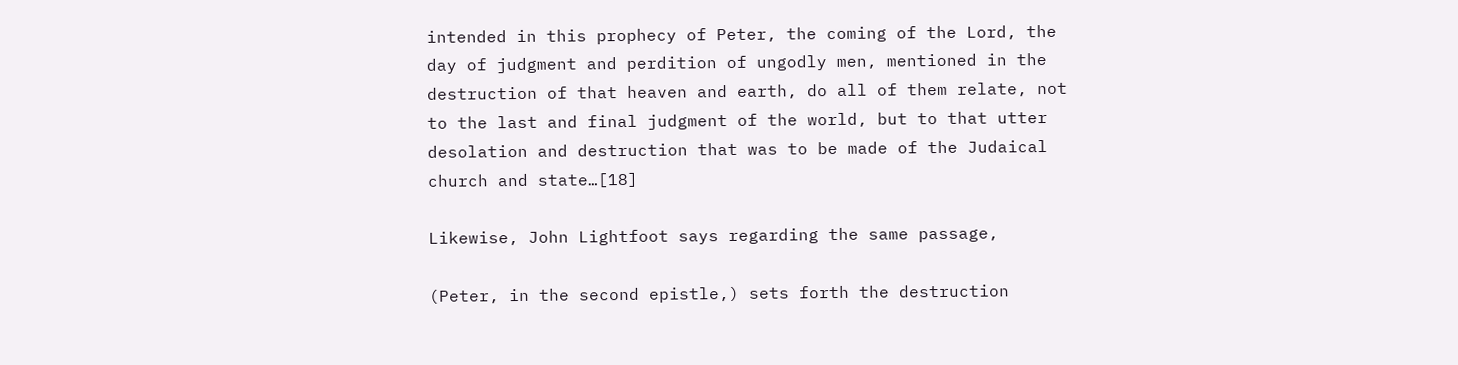intended in this prophecy of Peter, the coming of the Lord, the day of judgment and perdition of ungodly men, mentioned in the destruction of that heaven and earth, do all of them relate, not to the last and final judgment of the world, but to that utter desolation and destruction that was to be made of the Judaical church and state…[18]

Likewise, John Lightfoot says regarding the same passage,

(Peter, in the second epistle,) sets forth the destruction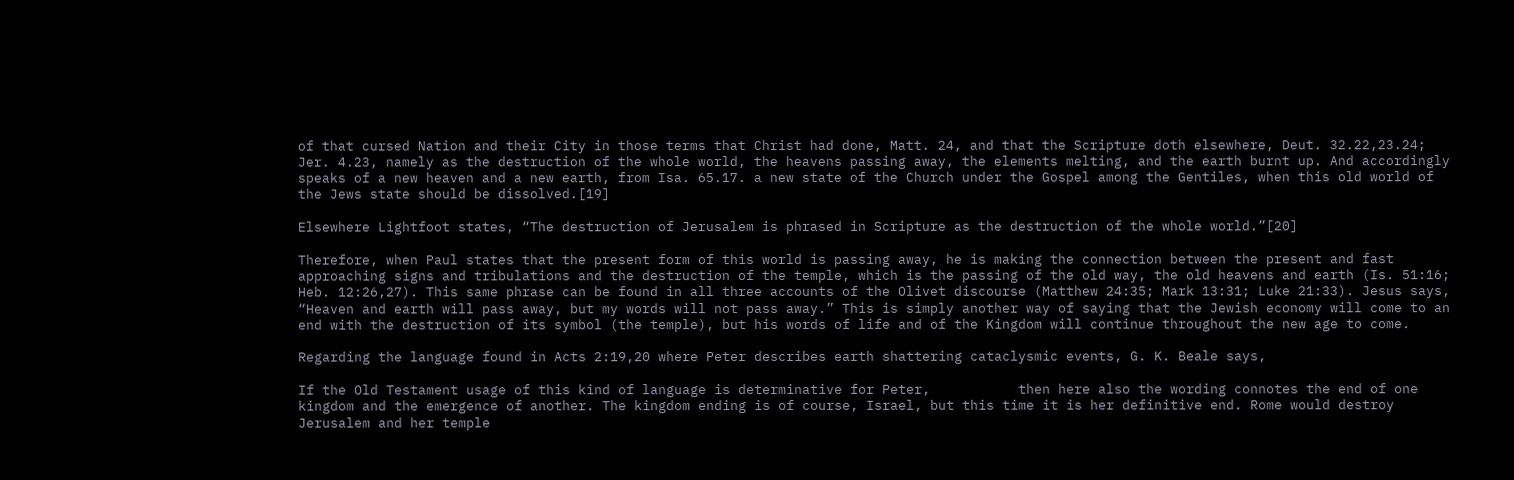of that cursed Nation and their City in those terms that Christ had done, Matt. 24, and that the Scripture doth elsewhere, Deut. 32.22,23.24; Jer. 4.23, namely as the destruction of the whole world, the heavens passing away, the elements melting, and the earth burnt up. And accordingly speaks of a new heaven and a new earth, from Isa. 65.17. a new state of the Church under the Gospel among the Gentiles, when this old world of the Jews state should be dissolved.[19]

Elsewhere Lightfoot states, “The destruction of Jerusalem is phrased in Scripture as the destruction of the whole world.”[20]

Therefore, when Paul states that the present form of this world is passing away, he is making the connection between the present and fast approaching signs and tribulations and the destruction of the temple, which is the passing of the old way, the old heavens and earth (Is. 51:16; Heb. 12:26,27). This same phrase can be found in all three accounts of the Olivet discourse (Matthew 24:35; Mark 13:31; Luke 21:33). Jesus says, “Heaven and earth will pass away, but my words will not pass away.” This is simply another way of saying that the Jewish economy will come to an end with the destruction of its symbol (the temple), but his words of life and of the Kingdom will continue throughout the new age to come.

Regarding the language found in Acts 2:19,20 where Peter describes earth shattering cataclysmic events, G. K. Beale says,

If the Old Testament usage of this kind of language is determinative for Peter,           then here also the wording connotes the end of one kingdom and the emergence of another. The kingdom ending is of course, Israel, but this time it is her definitive end. Rome would destroy Jerusalem and her temple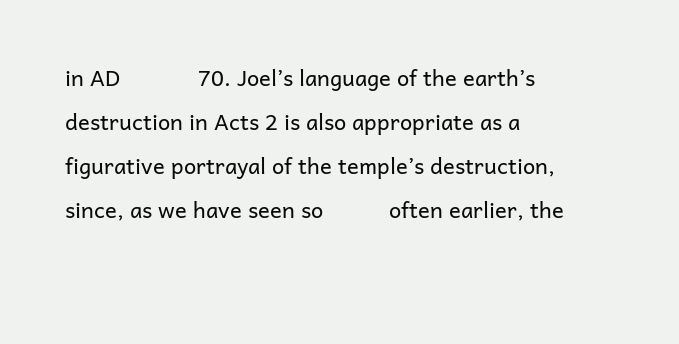in AD             70. Joel’s language of the earth’s destruction in Acts 2 is also appropriate as a          figurative portrayal of the temple’s destruction, since, as we have seen so           often earlier, the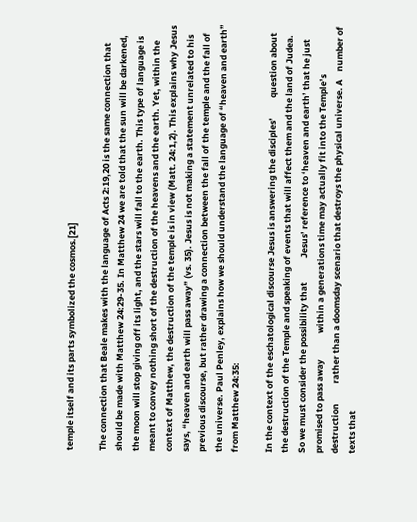temple itself and its parts symbolized the cosmos.[21]

The connection that Beale makes with the language of Acts 2:19,20 is the same connection that should be made with Matthew 24:29-35. In Matthew 24 we are told that the sun will be darkened, the moon will stop giving off its light, and the stars will fall to the earth. This type of language is meant to convey nothing short of the destruction of the heavens and the earth. Yet, within the context of Matthew, the destruction of the temple is in view (Matt. 24:1,2). This explains why Jesus says, “heaven and earth will pass away” (vs. 35). Jesus is not making a statement unrelated to his previous discourse, but rather drawing a connection between the fall of the temple and the fall of the universe. Paul Penley, explains how we should understand the language of “heaven and earth” from Matthew 24:35:

In the context of the eschatological discourse Jesus is answering the disciples’          question about the destruction of the Temple and speaking of events that will affect them and the land of Judea. So we must consider the possibility that            Jesus’ reference to ‘heaven and earth’ that he just promised to pass away             within a generations time may actually fit into the Temple’s destruction          rather than a doomsday scenario that destroys the physical universe. A    number of texts that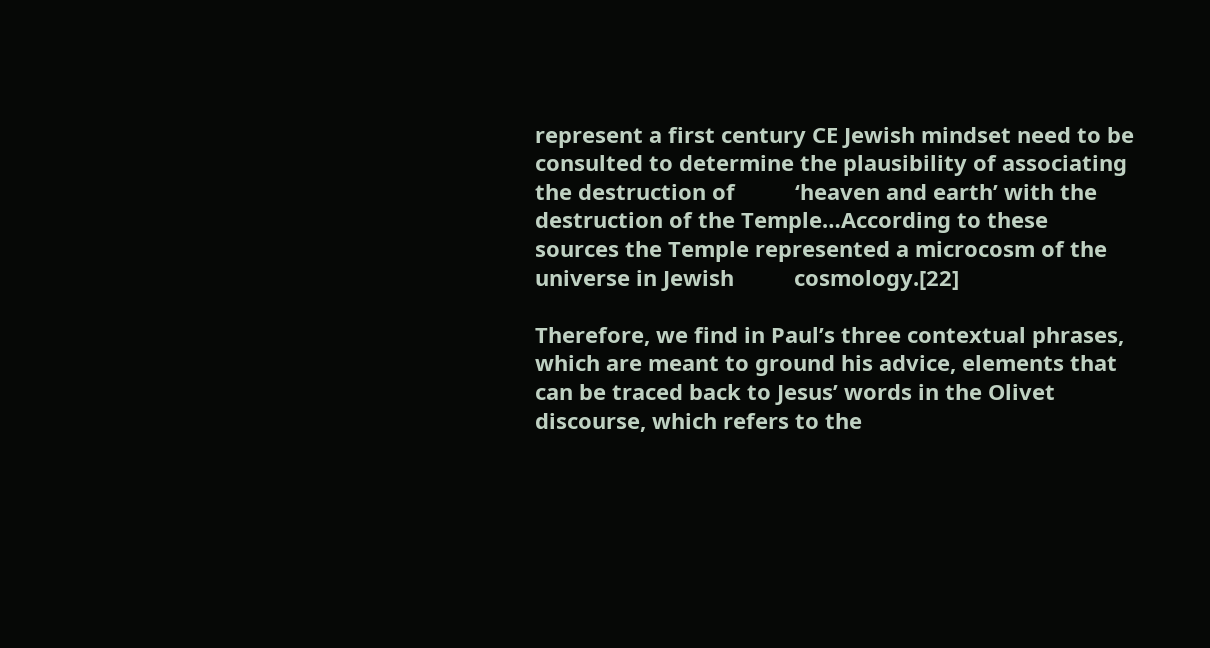represent a first century CE Jewish mindset need to be   consulted to determine the plausibility of associating the destruction of          ‘heaven and earth’ with the destruction of the Temple…According to these      sources the Temple represented a microcosm of the universe in Jewish          cosmology.[22]

Therefore, we find in Paul’s three contextual phrases, which are meant to ground his advice, elements that can be traced back to Jesus’ words in the Olivet discourse, which refers to the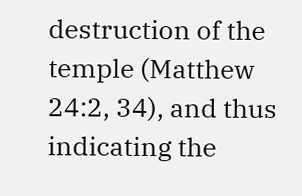destruction of the temple (Matthew 24:2, 34), and thus indicating the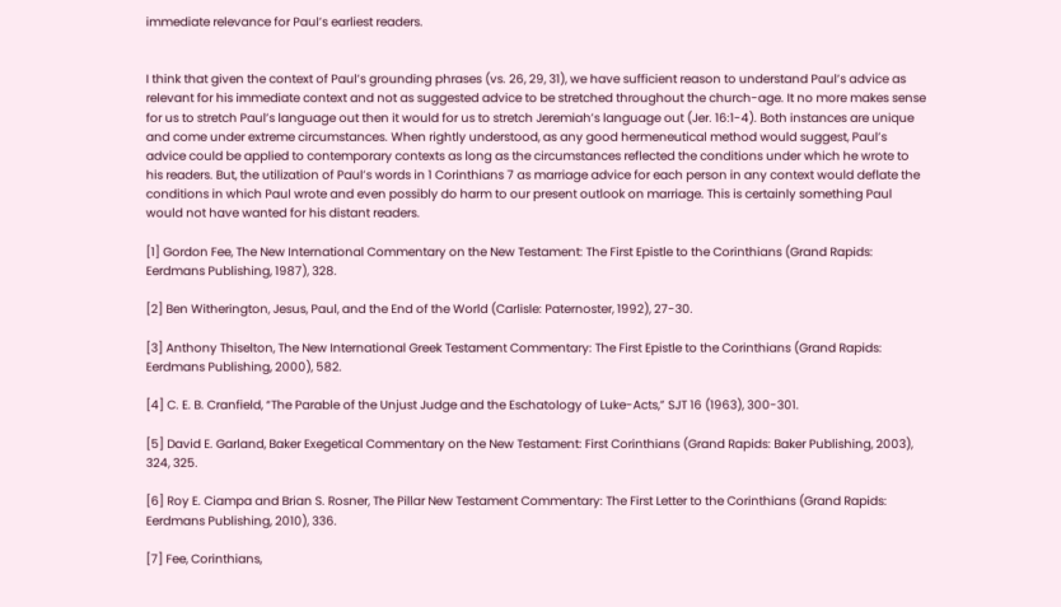immediate relevance for Paul’s earliest readers.


I think that given the context of Paul’s grounding phrases (vs. 26, 29, 31), we have sufficient reason to understand Paul’s advice as relevant for his immediate context and not as suggested advice to be stretched throughout the church-age. It no more makes sense for us to stretch Paul’s language out then it would for us to stretch Jeremiah’s language out (Jer. 16:1-4). Both instances are unique and come under extreme circumstances. When rightly understood, as any good hermeneutical method would suggest, Paul’s advice could be applied to contemporary contexts as long as the circumstances reflected the conditions under which he wrote to his readers. But, the utilization of Paul’s words in 1 Corinthians 7 as marriage advice for each person in any context would deflate the conditions in which Paul wrote and even possibly do harm to our present outlook on marriage. This is certainly something Paul would not have wanted for his distant readers.

[1] Gordon Fee, The New International Commentary on the New Testament: The First Epistle to the Corinthians (Grand Rapids: Eerdmans Publishing, 1987), 328.

[2] Ben Witherington, Jesus, Paul, and the End of the World (Carlisle: Paternoster, 1992), 27-30.

[3] Anthony Thiselton, The New International Greek Testament Commentary: The First Epistle to the Corinthians (Grand Rapids: Eerdmans Publishing, 2000), 582.

[4] C. E. B. Cranfield, “The Parable of the Unjust Judge and the Eschatology of Luke-Acts,” SJT 16 (1963), 300-301.

[5] David E. Garland, Baker Exegetical Commentary on the New Testament: First Corinthians (Grand Rapids: Baker Publishing, 2003), 324, 325.

[6] Roy E. Ciampa and Brian S. Rosner, The Pillar New Testament Commentary: The First Letter to the Corinthians (Grand Rapids: Eerdmans Publishing, 2010), 336.

[7] Fee, Corinthians,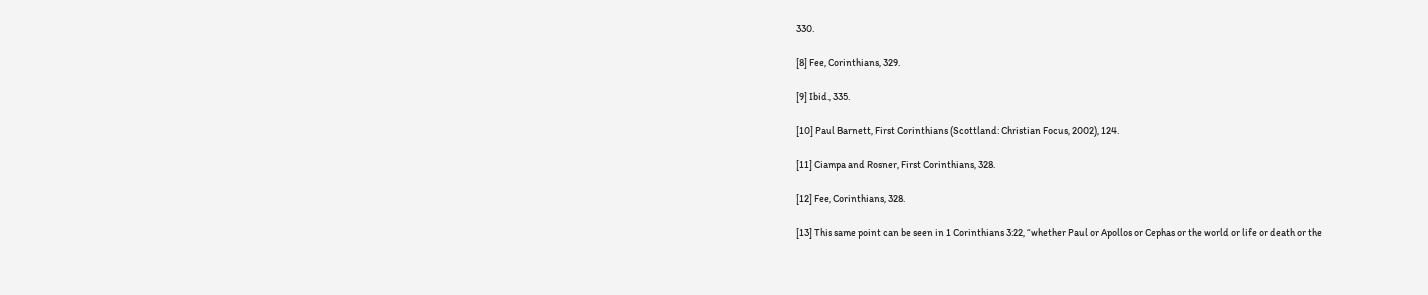330.

[8] Fee, Corinthians, 329.

[9] Ibid., 335.

[10] Paul Barnett, First Corinthians (Scottland: Christian Focus, 2002), 124.

[11] Ciampa and Rosner, First Corinthians, 328.

[12] Fee, Corinthians, 328.

[13] This same point can be seen in 1 Corinthians 3:22, “whether Paul or Apollos or Cephas or the world or life or death or the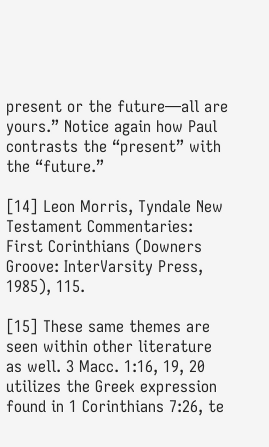present or the future—all are yours.” Notice again how Paul contrasts the “present” with the “future.”

[14] Leon Morris, Tyndale New Testament Commentaries: First Corinthians (Downers Groove: InterVarsity Press, 1985), 115.

[15] These same themes are seen within other literature as well. 3 Macc. 1:16, 19, 20 utilizes the Greek expression found in 1 Corinthians 7:26, te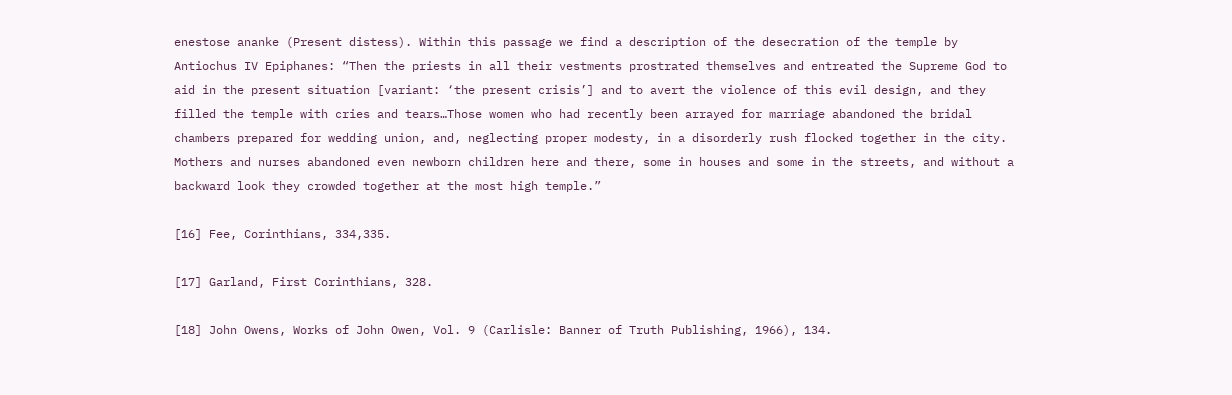enestose ananke (Present distess). Within this passage we find a description of the desecration of the temple by Antiochus IV Epiphanes: “Then the priests in all their vestments prostrated themselves and entreated the Supreme God to aid in the present situation [variant: ‘the present crisis’] and to avert the violence of this evil design, and they filled the temple with cries and tears…Those women who had recently been arrayed for marriage abandoned the bridal chambers prepared for wedding union, and, neglecting proper modesty, in a disorderly rush flocked together in the city. Mothers and nurses abandoned even newborn children here and there, some in houses and some in the streets, and without a backward look they crowded together at the most high temple.”

[16] Fee, Corinthians, 334,335.

[17] Garland, First Corinthians, 328.

[18] John Owens, Works of John Owen, Vol. 9 (Carlisle: Banner of Truth Publishing, 1966), 134.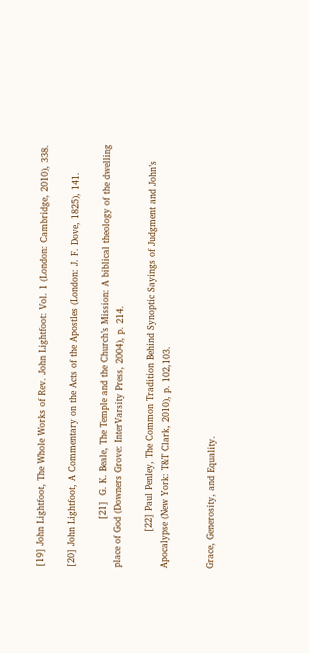[19] John Lightfoot, The Whole Works of Rev. John Lightfoot: Vol. 1 (London: Cambridge, 2010), 338.

[20] John Lightfoot, A Commentary on the Acts of the Apostles (London: J. F. Dove, 1825), 141.

                [21]  G. K. Beale, The Temple and the Church’s Mission: A biblical theology of the dwelling place of God (Downers Grove: InterVarsity Press, 2004), p. 214.

            [22] Paul Penley, The Common Tradition Behind Synoptic Sayings of Judgment and John’s Apocalypse (New York: T&T Clark, 2010), p. 102,103.


Grace, Generosity, and Equality.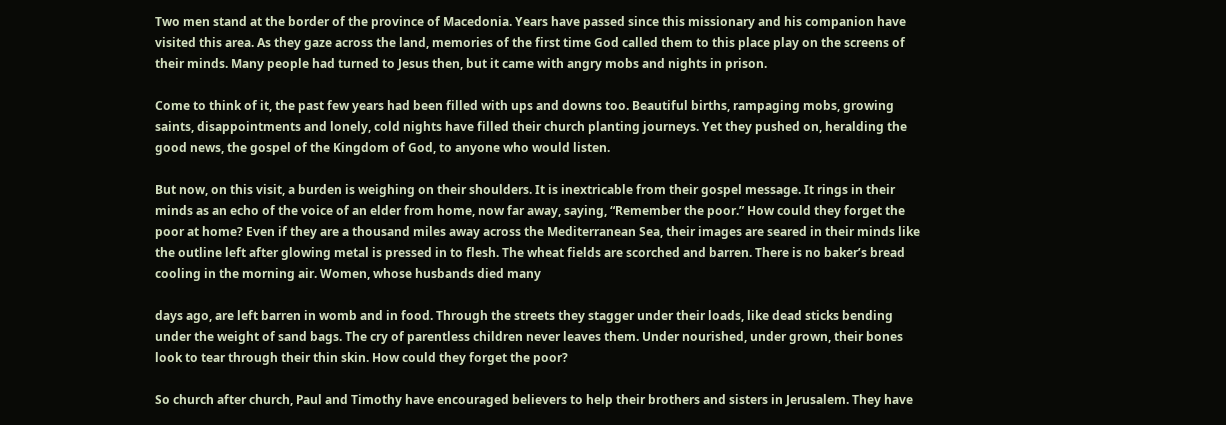Two men stand at the border of the province of Macedonia. Years have passed since this missionary and his companion have visited this area. As they gaze across the land, memories of the first time God called them to this place play on the screens of their minds. Many people had turned to Jesus then, but it came with angry mobs and nights in prison.

Come to think of it, the past few years had been filled with ups and downs too. Beautiful births, rampaging mobs, growing saints, disappointments and lonely, cold nights have filled their church planting journeys. Yet they pushed on, heralding the good news, the gospel of the Kingdom of God, to anyone who would listen.

But now, on this visit, a burden is weighing on their shoulders. It is inextricable from their gospel message. It rings in their minds as an echo of the voice of an elder from home, now far away, saying, “Remember the poor.” How could they forget the poor at home? Even if they are a thousand miles away across the Mediterranean Sea, their images are seared in their minds like the outline left after glowing metal is pressed in to flesh. The wheat fields are scorched and barren. There is no baker’s bread cooling in the morning air. Women, whose husbands died many

days ago, are left barren in womb and in food. Through the streets they stagger under their loads, like dead sticks bending under the weight of sand bags. The cry of parentless children never leaves them. Under nourished, under grown, their bones look to tear through their thin skin. How could they forget the poor?

So church after church, Paul and Timothy have encouraged believers to help their brothers and sisters in Jerusalem. They have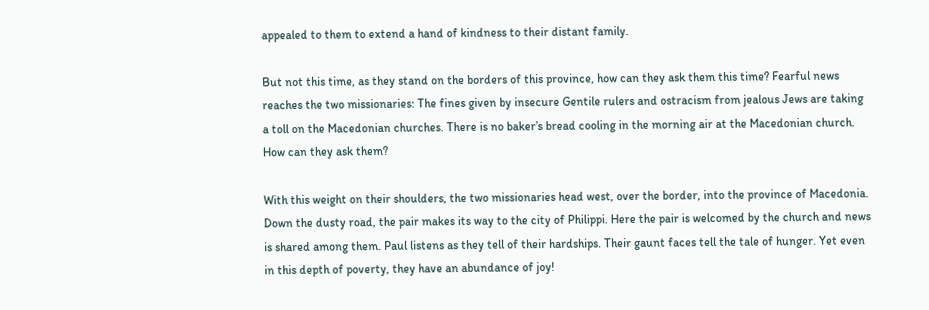appealed to them to extend a hand of kindness to their distant family.

But not this time, as they stand on the borders of this province, how can they ask them this time? Fearful news reaches the two missionaries: The fines given by insecure Gentile rulers and ostracism from jealous Jews are taking a toll on the Macedonian churches. There is no baker’s bread cooling in the morning air at the Macedonian church.  How can they ask them?

With this weight on their shoulders, the two missionaries head west, over the border, into the province of Macedonia. Down the dusty road, the pair makes its way to the city of Philippi. Here the pair is welcomed by the church and news is shared among them. Paul listens as they tell of their hardships. Their gaunt faces tell the tale of hunger. Yet even in this depth of poverty, they have an abundance of joy!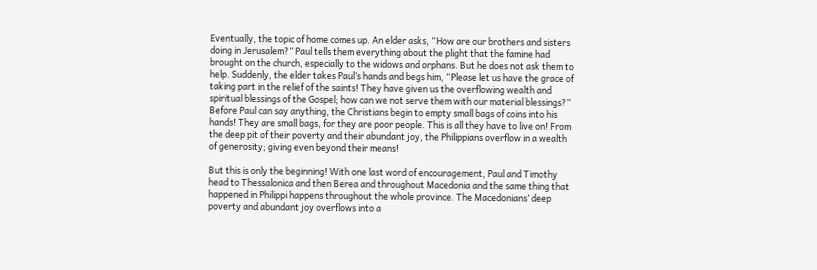Eventually, the topic of home comes up. An elder asks, “How are our brothers and sisters doing in Jerusalem?” Paul tells them everything about the plight that the famine had brought on the church, especially to the widows and orphans. But he does not ask them to help. Suddenly, the elder takes Paul’s hands and begs him, “Please let us have the grace of taking part in the relief of the saints! They have given us the overflowing wealth and spiritual blessings of the Gospel; how can we not serve them with our material blessings?” Before Paul can say anything, the Christians begin to empty small bags of coins into his hands! They are small bags, for they are poor people. This is all they have to live on! From the deep pit of their poverty and their abundant joy, the Philippians overflow in a wealth of generosity; giving even beyond their means!

But this is only the beginning! With one last word of encouragement, Paul and Timothy head to Thessalonica and then Berea and throughout Macedonia and the same thing that happened in Philippi happens throughout the whole province. The Macedonians’ deep poverty and abundant joy overflows into a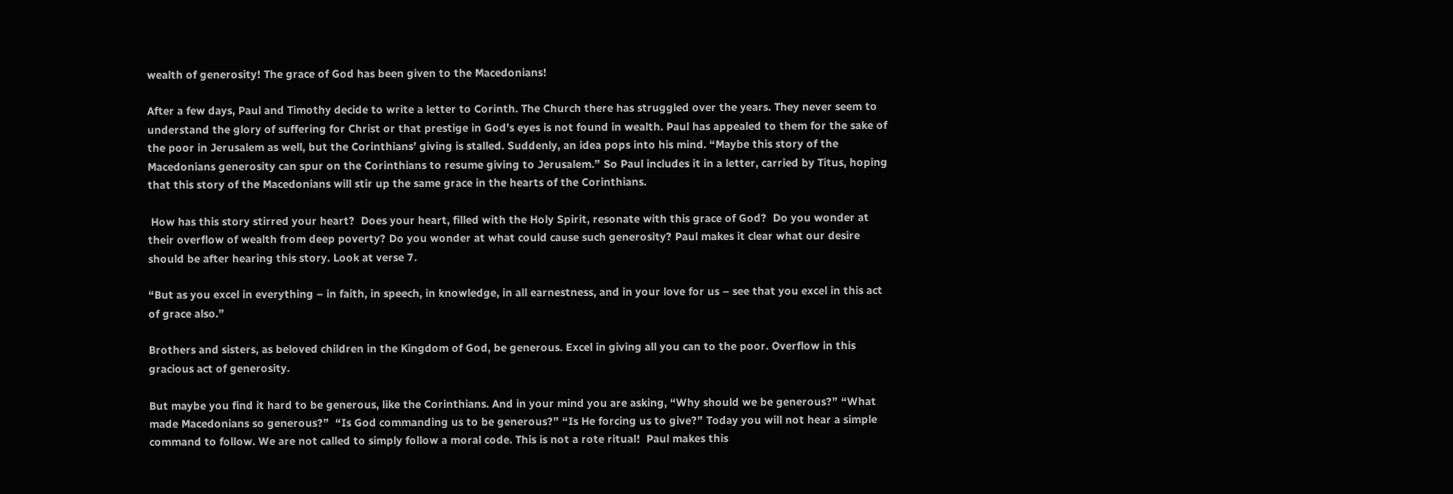wealth of generosity! The grace of God has been given to the Macedonians!

After a few days, Paul and Timothy decide to write a letter to Corinth. The Church there has struggled over the years. They never seem to understand the glory of suffering for Christ or that prestige in God’s eyes is not found in wealth. Paul has appealed to them for the sake of the poor in Jerusalem as well, but the Corinthians’ giving is stalled. Suddenly, an idea pops into his mind. “Maybe this story of the Macedonians generosity can spur on the Corinthians to resume giving to Jerusalem.” So Paul includes it in a letter, carried by Titus, hoping that this story of the Macedonians will stir up the same grace in the hearts of the Corinthians.

 How has this story stirred your heart?  Does your heart, filled with the Holy Spirit, resonate with this grace of God?  Do you wonder at their overflow of wealth from deep poverty? Do you wonder at what could cause such generosity? Paul makes it clear what our desire should be after hearing this story. Look at verse 7.

“But as you excel in everything – in faith, in speech, in knowledge, in all earnestness, and in your love for us – see that you excel in this act of grace also.”

Brothers and sisters, as beloved children in the Kingdom of God, be generous. Excel in giving all you can to the poor. Overflow in this gracious act of generosity.

But maybe you find it hard to be generous, like the Corinthians. And in your mind you are asking, “Why should we be generous?” “What made Macedonians so generous?”  “Is God commanding us to be generous?” “Is He forcing us to give?” Today you will not hear a simple command to follow. We are not called to simply follow a moral code. This is not a rote ritual!  Paul makes this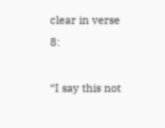clear in verse 8:

“I say this not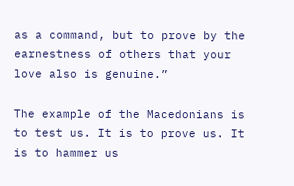as a command, but to prove by the earnestness of others that your love also is genuine.”

The example of the Macedonians is to test us. It is to prove us. It is to hammer us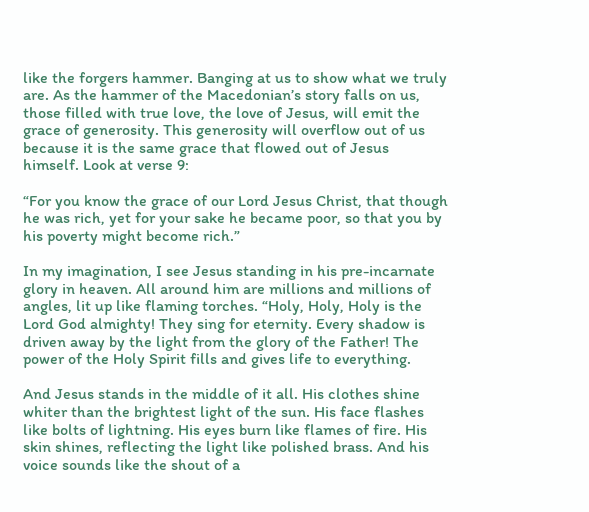like the forgers hammer. Banging at us to show what we truly are. As the hammer of the Macedonian’s story falls on us, those filled with true love, the love of Jesus, will emit the grace of generosity. This generosity will overflow out of us because it is the same grace that flowed out of Jesus himself. Look at verse 9:

“For you know the grace of our Lord Jesus Christ, that though he was rich, yet for your sake he became poor, so that you by his poverty might become rich.”

In my imagination, I see Jesus standing in his pre-incarnate glory in heaven. All around him are millions and millions of angles, lit up like flaming torches. “Holy, Holy, Holy is the Lord God almighty! They sing for eternity. Every shadow is driven away by the light from the glory of the Father! The power of the Holy Spirit fills and gives life to everything.

And Jesus stands in the middle of it all. His clothes shine whiter than the brightest light of the sun. His face flashes like bolts of lightning. His eyes burn like flames of fire. His skin shines, reflecting the light like polished brass. And his voice sounds like the shout of a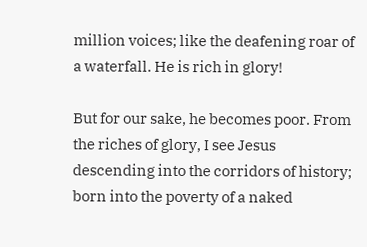million voices; like the deafening roar of a waterfall. He is rich in glory!

But for our sake, he becomes poor. From the riches of glory, I see Jesus descending into the corridors of history; born into the poverty of a naked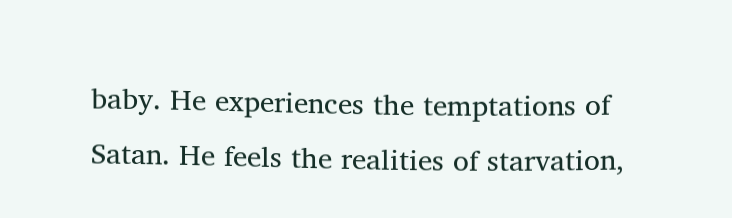baby. He experiences the temptations of Satan. He feels the realities of starvation,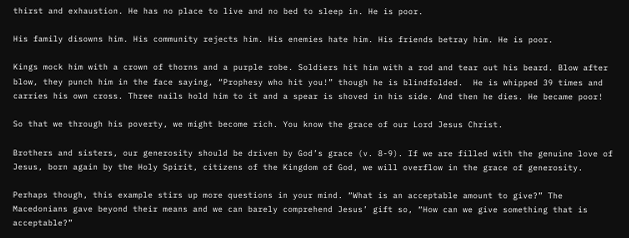thirst and exhaustion. He has no place to live and no bed to sleep in. He is poor.

His family disowns him. His community rejects him. His enemies hate him. His friends betray him. He is poor.

Kings mock him with a crown of thorns and a purple robe. Soldiers hit him with a rod and tear out his beard. Blow after blow, they punch him in the face saying, “Prophesy who hit you!” though he is blindfolded.  He is whipped 39 times and carries his own cross. Three nails hold him to it and a spear is shoved in his side. And then he dies. He became poor!

So that we through his poverty, we might become rich. You know the grace of our Lord Jesus Christ.

Brothers and sisters, our generosity should be driven by God’s grace (v. 8-9). If we are filled with the genuine love of Jesus, born again by the Holy Spirit, citizens of the Kingdom of God, we will overflow in the grace of generosity.

Perhaps though, this example stirs up more questions in your mind. “What is an acceptable amount to give?” The Macedonians gave beyond their means and we can barely comprehend Jesus’ gift so, “How can we give something that is acceptable?”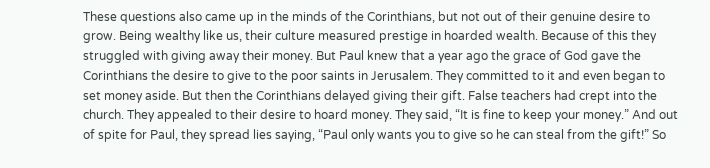These questions also came up in the minds of the Corinthians, but not out of their genuine desire to grow. Being wealthy like us, their culture measured prestige in hoarded wealth. Because of this they struggled with giving away their money. But Paul knew that a year ago the grace of God gave the Corinthians the desire to give to the poor saints in Jerusalem. They committed to it and even began to set money aside. But then the Corinthians delayed giving their gift. False teachers had crept into the church. They appealed to their desire to hoard money. They said, “It is fine to keep your money.” And out of spite for Paul, they spread lies saying, “Paul only wants you to give so he can steal from the gift!” So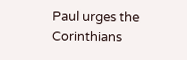Paul urges the Corinthians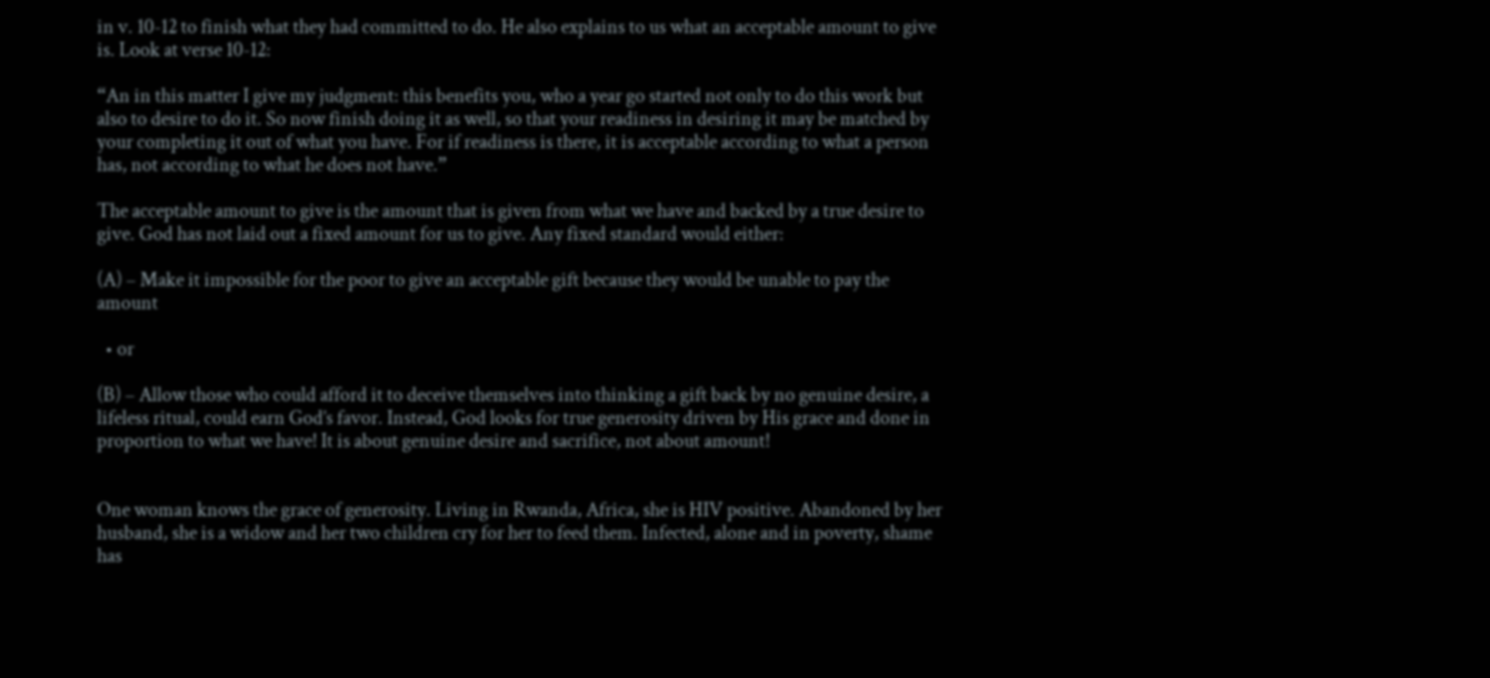in v. 10-12 to finish what they had committed to do. He also explains to us what an acceptable amount to give is. Look at verse 10-12:

“An in this matter I give my judgment: this benefits you, who a year go started not only to do this work but also to desire to do it. So now finish doing it as well, so that your readiness in desiring it may be matched by your completing it out of what you have. For if readiness is there, it is acceptable according to what a person has, not according to what he does not have.”

The acceptable amount to give is the amount that is given from what we have and backed by a true desire to give. God has not laid out a fixed amount for us to give. Any fixed standard would either:

(A) – Make it impossible for the poor to give an acceptable gift because they would be unable to pay the amount

  • or

(B) – Allow those who could afford it to deceive themselves into thinking a gift back by no genuine desire, a lifeless ritual, could earn God’s favor. Instead, God looks for true generosity driven by His grace and done in proportion to what we have! It is about genuine desire and sacrifice, not about amount!


One woman knows the grace of generosity. Living in Rwanda, Africa, she is HIV positive. Abandoned by her husband, she is a widow and her two children cry for her to feed them. Infected, alone and in poverty, shame has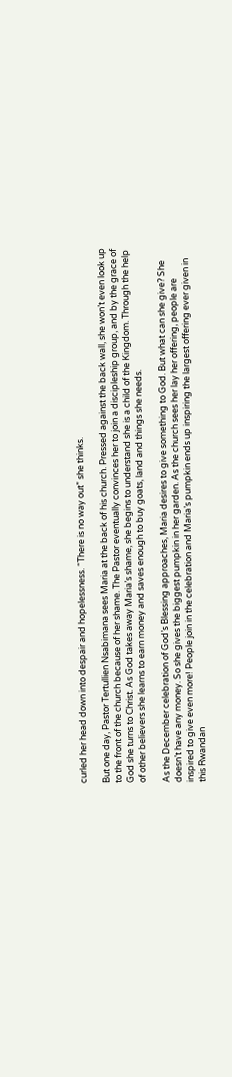curled her head down into despair and hopelessness. “There is no way out” she thinks.

But one day, Pastor Tertullien Nsabimana sees Maria at the back of his church. Pressed against the back wall, she won’t even look up to the front of the church because of her shame. The Pastor eventually convinces her to join a discipleship group, and by the grace of God she turns to Christ. As God takes away Maria’s shame, she begins to understand she is a child of the Kingdom. Through the help of other believers she learns to earn money and saves enough to buy goats, land and things she needs.

As the December celebration of God’s Blessing approaches, Maria desires to give something to God. But what can she give? She doesn’t have any money. So she gives the biggest pumpkin in her garden. As the church sees her lay her offering, people are inspired to give even more! People join in the celebration and Maria’s pumpkin ends up inspiring the largest offering ever given in this Rwandan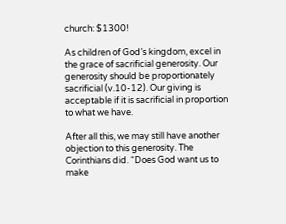church: $1300!

As children of God’s kingdom, excel in the grace of sacrificial generosity. Our generosity should be proportionately sacrificial (v.10-12). Our giving is acceptable if it is sacrificial in proportion to what we have.

After all this, we may still have another objection to this generosity. The Corinthians did. “Does God want us to make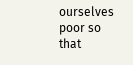ourselves poor so that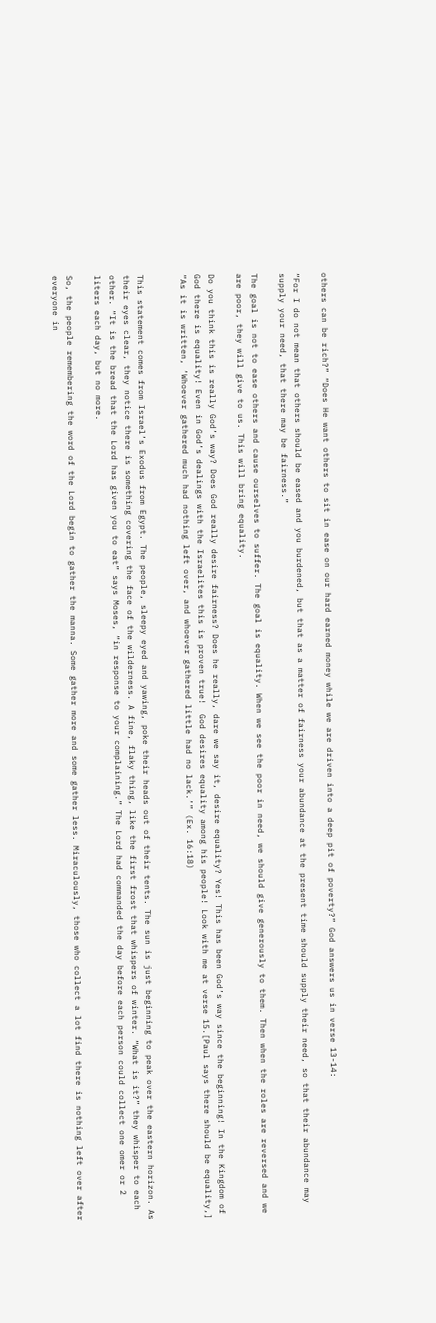others can be rich?” “Does He want others to sit in ease on our hard earned money while we are driven into a deep pit of poverty?” God answers us in verse 13-14:

“For I do not mean that others should be eased and you burdened, but that as a matter of fairness your abundance at the present time should supply their need, so that their abundance may supply your need, that there may be fairness.”

The goal is not to ease others and cause ourselves to suffer. The goal is equality. When we see the poor in need, we should give generously to them. Then when the roles are reversed and we are poor, they will give to us. This will bring equality.

Do you think this is really God’s way? Does God really desire fairness? Does he really, dare we say it, desire equality? Yes! This has been God’s way since the beginning! In the Kingdom of God there is equality! Even in God’s dealings with the Israelites this is proven true!  God desires equality among his people! Look with me at verse 15.[Paul says there should be equality,] “As it is written, ‘Whoever gathered much had nothing left over, and whoever gathered little had no lack.’” (Ex. 16:18)


This statement comes from Israel’s Exodus from Egypt. The people, sleepy eyed and yawing, poke their heads out of their tents. The sun is just beginning to peak over the eastern horizon. As their eyes clear, they notice there is something covering the face of the wilderness. A fine, flaky thing, like the first frost that whispers of winter. “What is it?” they whisper to each other. “It is the bread that the Lord has given you to eat” says Moses, “in response to your complaining.” The Lord had commanded the day before each person could collect one omer or 2 liters each day, but no more.

So, the people remembering the word of the Lord begin to gather the manna. Some gather more and some gather less. Miraculously, those who collect a lot find there is nothing left over after everyone in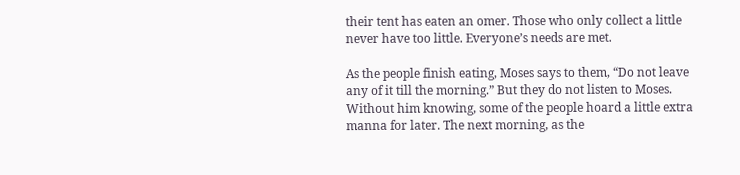their tent has eaten an omer. Those who only collect a little never have too little. Everyone’s needs are met.

As the people finish eating, Moses says to them, “Do not leave any of it till the morning.” But they do not listen to Moses. Without him knowing, some of the people hoard a little extra manna for later. The next morning, as the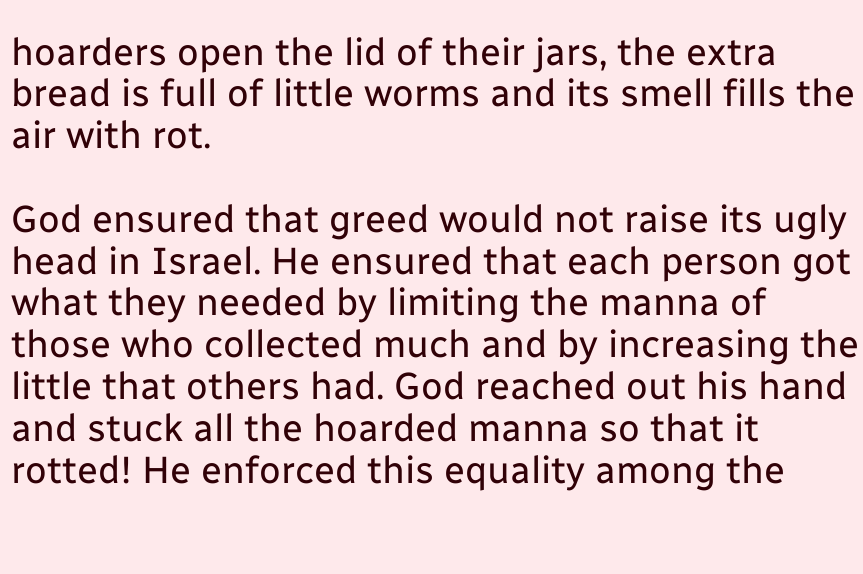hoarders open the lid of their jars, the extra bread is full of little worms and its smell fills the air with rot.

God ensured that greed would not raise its ugly head in Israel. He ensured that each person got what they needed by limiting the manna of those who collected much and by increasing the little that others had. God reached out his hand and stuck all the hoarded manna so that it rotted! He enforced this equality among the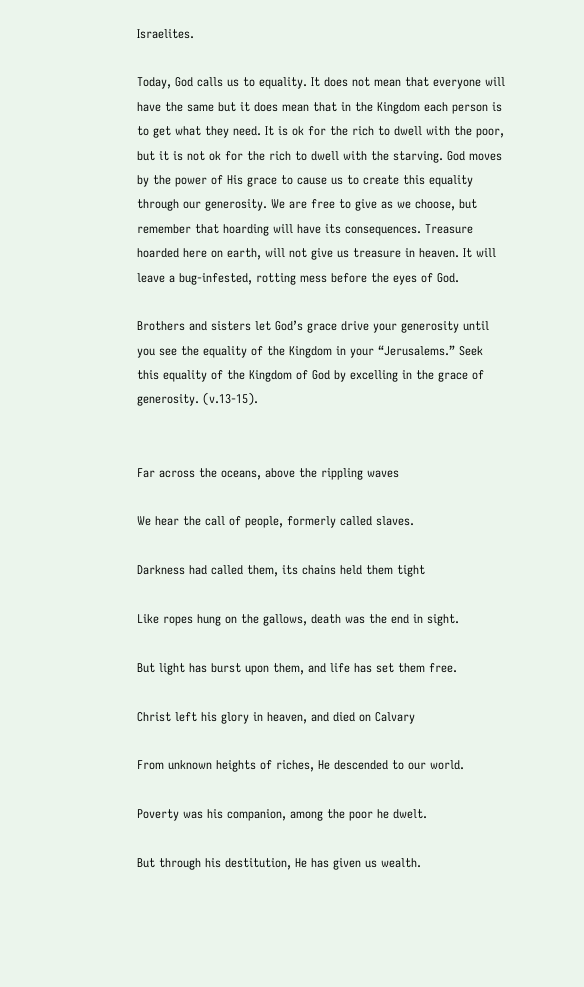Israelites.

Today, God calls us to equality. It does not mean that everyone will have the same but it does mean that in the Kingdom each person is to get what they need. It is ok for the rich to dwell with the poor, but it is not ok for the rich to dwell with the starving. God moves by the power of His grace to cause us to create this equality through our generosity. We are free to give as we choose, but remember that hoarding will have its consequences. Treasure hoarded here on earth, will not give us treasure in heaven. It will leave a bug-infested, rotting mess before the eyes of God.

Brothers and sisters let God’s grace drive your generosity until you see the equality of the Kingdom in your “Jerusalems.” Seek this equality of the Kingdom of God by excelling in the grace of generosity. (v.13-15).


Far across the oceans, above the rippling waves

We hear the call of people, formerly called slaves.

Darkness had called them, its chains held them tight

Like ropes hung on the gallows, death was the end in sight.

But light has burst upon them, and life has set them free.

Christ left his glory in heaven, and died on Calvary

From unknown heights of riches, He descended to our world.

Poverty was his companion, among the poor he dwelt.

But through his destitution, He has given us wealth.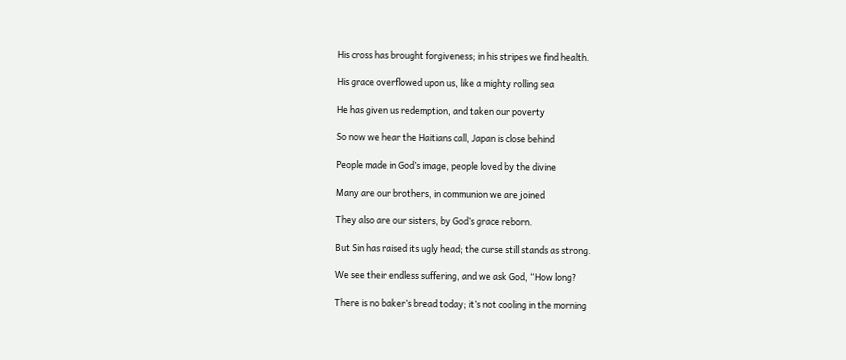His cross has brought forgiveness; in his stripes we find health.

His grace overflowed upon us, like a mighty rolling sea

He has given us redemption, and taken our poverty

So now we hear the Haitians call, Japan is close behind

People made in God’s image, people loved by the divine

Many are our brothers, in communion we are joined

They also are our sisters, by God’s grace reborn.

But Sin has raised its ugly head; the curse still stands as strong.

We see their endless suffering, and we ask God, “How long?

There is no baker’s bread today; it’s not cooling in the morning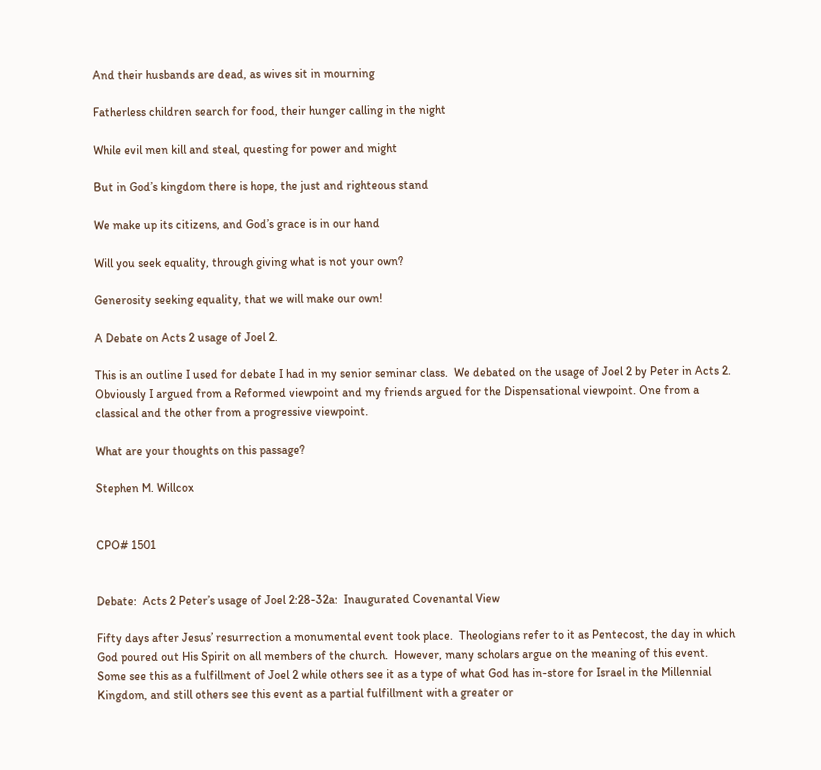And their husbands are dead, as wives sit in mourning

Fatherless children search for food, their hunger calling in the night

While evil men kill and steal, questing for power and might

But in God’s kingdom there is hope, the just and righteous stand

We make up its citizens, and God’s grace is in our hand

Will you seek equality, through giving what is not your own?

Generosity seeking equality, that we will make our own!

A Debate on Acts 2 usage of Joel 2.

This is an outline I used for debate I had in my senior seminar class.  We debated on the usage of Joel 2 by Peter in Acts 2.  Obviously I argued from a Reformed viewpoint and my friends argued for the Dispensational viewpoint. One from a classical and the other from a progressive viewpoint.

What are your thoughts on this passage?

Stephen M. Willcox


CPO# 1501


Debate:  Acts 2 Peter’s usage of Joel 2:28-32a:  Inaugurated Covenantal View

Fifty days after Jesus’ resurrection a monumental event took place.  Theologians refer to it as Pentecost, the day in which God poured out His Spirit on all members of the church.  However, many scholars argue on the meaning of this event.  Some see this as a fulfillment of Joel 2 while others see it as a type of what God has in-store for Israel in the Millennial Kingdom, and still others see this event as a partial fulfillment with a greater or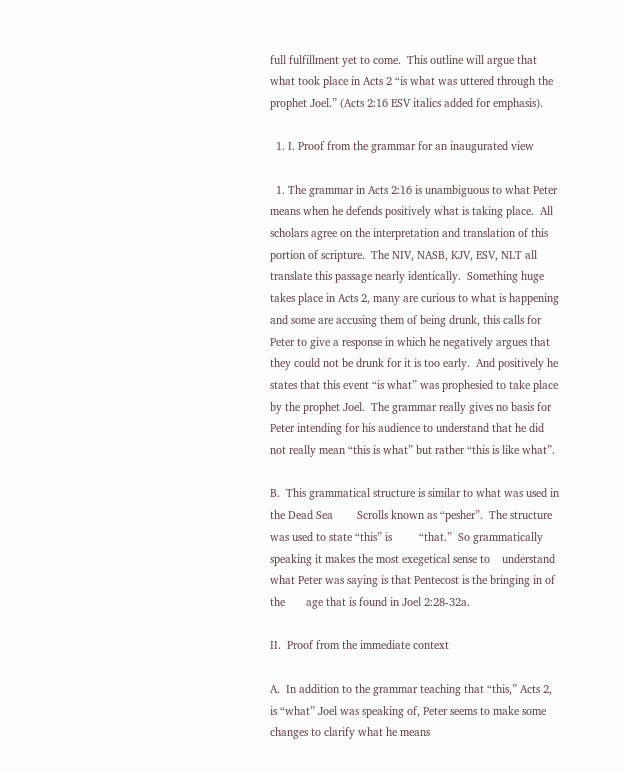full fulfillment yet to come.  This outline will argue that what took place in Acts 2 “is what was uttered through the prophet Joel.” (Acts 2:16 ESV italics added for emphasis).

  1. I. Proof from the grammar for an inaugurated view

  1. The grammar in Acts 2:16 is unambiguous to what Peter means when he defends positively what is taking place.  All scholars agree on the interpretation and translation of this portion of scripture.  The NIV, NASB, KJV, ESV, NLT all translate this passage nearly identically.  Something huge takes place in Acts 2, many are curious to what is happening and some are accusing them of being drunk, this calls for Peter to give a response in which he negatively argues that they could not be drunk for it is too early.  And positively he states that this event “is what” was prophesied to take place by the prophet Joel.  The grammar really gives no basis for Peter intending for his audience to understand that he did not really mean “this is what” but rather “this is like what”.

B.  This grammatical structure is similar to what was used in the Dead Sea        Scrolls known as “pesher”.  The structure was used to state “this” is         “that.”  So grammatically speaking it makes the most exegetical sense to    understand what Peter was saying is that Pentecost is the bringing in of the       age that is found in Joel 2:28-32a.

II.  Proof from the immediate context

A.  In addition to the grammar teaching that “this,” Acts 2, is “what” Joel was speaking of, Peter seems to make some changes to clarify what he means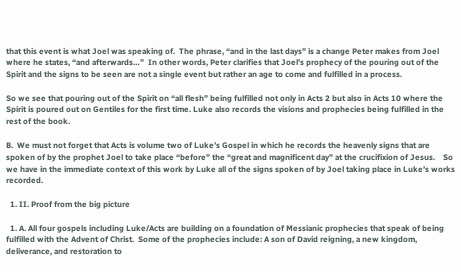that this event is what Joel was speaking of.  The phrase, “and in the last days” is a change Peter makes from Joel where he states, “and afterwards…”  In other words, Peter clarifies that Joel’s prophecy of the pouring out of the Spirit and the signs to be seen are not a single event but rather an age to come and fulfilled in a process.

So we see that pouring out of the Spirit on “all flesh” being fulfilled not only in Acts 2 but also in Acts 10 where the Spirit is poured out on Gentiles for the first time. Luke also records the visions and prophecies being fulfilled in the rest of the book.

B.  We must not forget that Acts is volume two of Luke’s Gospel in which he records the heavenly signs that are spoken of by the prophet Joel to take place “before” the “great and magnificent day” at the crucifixion of Jesus.    So we have in the immediate context of this work by Luke all of the signs spoken of by Joel taking place in Luke’s works recorded.

  1. II. Proof from the big picture

  1. A. All four gospels including Luke/Acts are building on a foundation of Messianic prophecies that speak of being fulfilled with the Advent of Christ.  Some of the prophecies include: A son of David reigning, a new kingdom, deliverance, and restoration to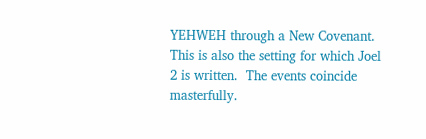YEHWEH through a New Covenant.  This is also the setting for which Joel 2 is written.  The events coincide masterfully.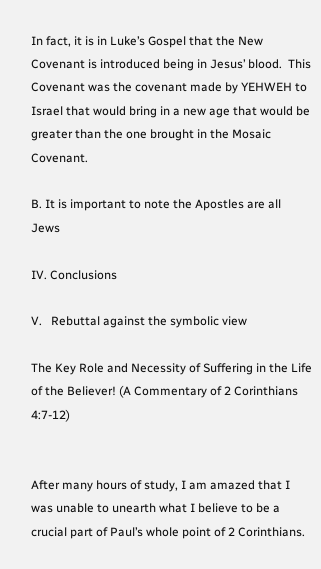In fact, it is in Luke’s Gospel that the New Covenant is introduced being in Jesus’ blood.  This Covenant was the covenant made by YEHWEH to Israel that would bring in a new age that would be greater than the one brought in the Mosaic Covenant.

B. It is important to note the Apostles are all Jews

IV. Conclusions

V.   Rebuttal against the symbolic view

The Key Role and Necessity of Suffering in the Life of the Believer! (A Commentary of 2 Corinthians 4:7-12)


After many hours of study, I am amazed that I was unable to unearth what I believe to be a crucial part of Paul’s whole point of 2 Corinthians.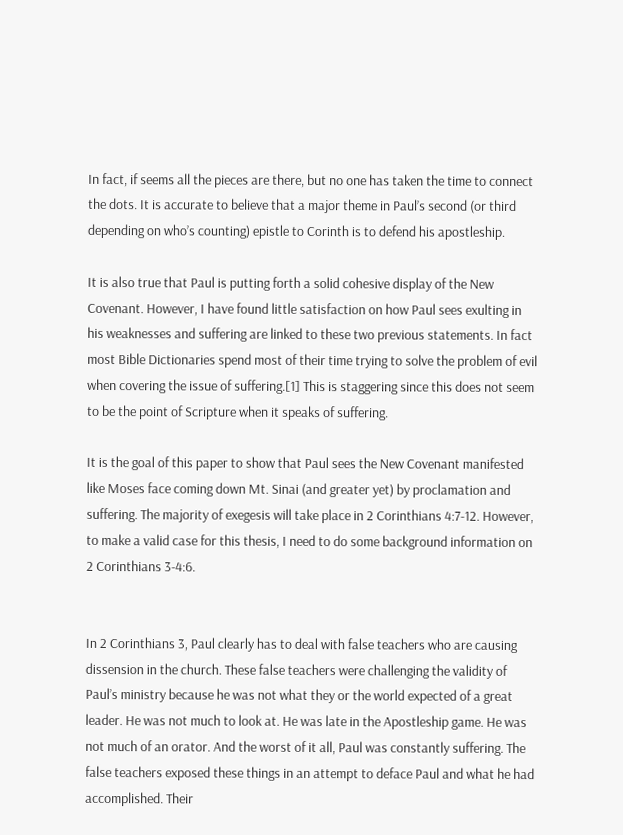In fact, if seems all the pieces are there, but no one has taken the time to connect the dots. It is accurate to believe that a major theme in Paul’s second (or third depending on who’s counting) epistle to Corinth is to defend his apostleship.

It is also true that Paul is putting forth a solid cohesive display of the New Covenant. However, I have found little satisfaction on how Paul sees exulting in his weaknesses and suffering are linked to these two previous statements. In fact most Bible Dictionaries spend most of their time trying to solve the problem of evil when covering the issue of suffering.[1] This is staggering since this does not seem to be the point of Scripture when it speaks of suffering.

It is the goal of this paper to show that Paul sees the New Covenant manifested like Moses face coming down Mt. Sinai (and greater yet) by proclamation and suffering. The majority of exegesis will take place in 2 Corinthians 4:7-12. However, to make a valid case for this thesis, I need to do some background information on 2 Corinthians 3-4:6.


In 2 Corinthians 3, Paul clearly has to deal with false teachers who are causing dissension in the church. These false teachers were challenging the validity of Paul’s ministry because he was not what they or the world expected of a great leader. He was not much to look at. He was late in the Apostleship game. He was not much of an orator. And the worst of it all, Paul was constantly suffering. The false teachers exposed these things in an attempt to deface Paul and what he had accomplished. Their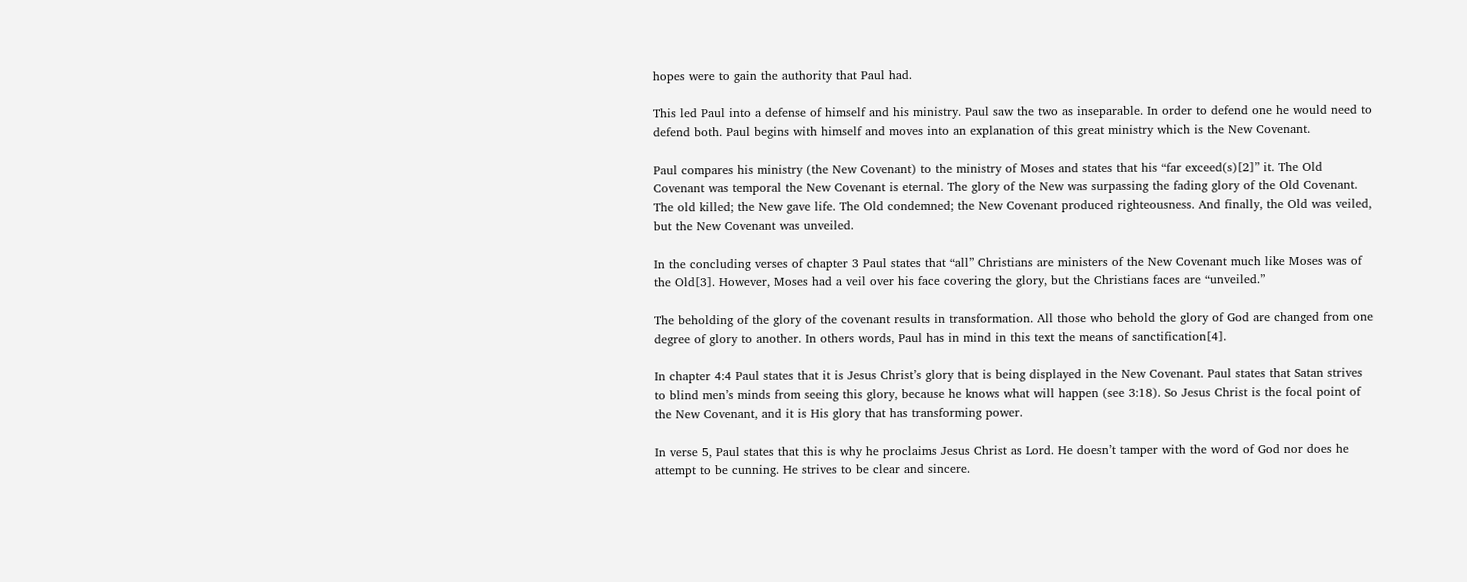hopes were to gain the authority that Paul had.

This led Paul into a defense of himself and his ministry. Paul saw the two as inseparable. In order to defend one he would need to defend both. Paul begins with himself and moves into an explanation of this great ministry which is the New Covenant.

Paul compares his ministry (the New Covenant) to the ministry of Moses and states that his “far exceed(s)[2]” it. The Old Covenant was temporal the New Covenant is eternal. The glory of the New was surpassing the fading glory of the Old Covenant. The old killed; the New gave life. The Old condemned; the New Covenant produced righteousness. And finally, the Old was veiled, but the New Covenant was unveiled.

In the concluding verses of chapter 3 Paul states that “all” Christians are ministers of the New Covenant much like Moses was of the Old[3]. However, Moses had a veil over his face covering the glory, but the Christians faces are “unveiled.”

The beholding of the glory of the covenant results in transformation. All those who behold the glory of God are changed from one degree of glory to another. In others words, Paul has in mind in this text the means of sanctification[4].

In chapter 4:4 Paul states that it is Jesus Christ’s glory that is being displayed in the New Covenant. Paul states that Satan strives to blind men’s minds from seeing this glory, because he knows what will happen (see 3:18). So Jesus Christ is the focal point of the New Covenant, and it is His glory that has transforming power.

In verse 5, Paul states that this is why he proclaims Jesus Christ as Lord. He doesn’t tamper with the word of God nor does he attempt to be cunning. He strives to be clear and sincere.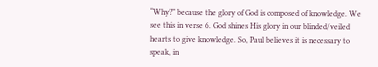“Why?” because the glory of God is composed of knowledge. We see this in verse 6. God shines His glory in our blinded/veiled hearts to give knowledge. So, Paul believes it is necessary to speak, in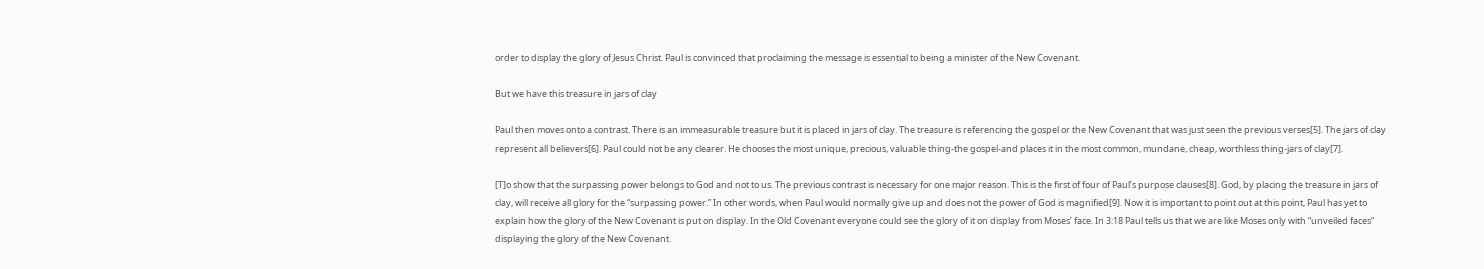order to display the glory of Jesus Christ. Paul is convinced that proclaiming the message is essential to being a minister of the New Covenant.

But we have this treasure in jars of clay

Paul then moves onto a contrast. There is an immeasurable treasure but it is placed in jars of clay. The treasure is referencing the gospel or the New Covenant that was just seen the previous verses[5]. The jars of clay represent all believers[6]. Paul could not be any clearer. He chooses the most unique, precious, valuable thing-the gospel-and places it in the most common, mundane, cheap, worthless thing-jars of clay[7].

[T]o show that the surpassing power belongs to God and not to us. The previous contrast is necessary for one major reason. This is the first of four of Paul’s purpose clauses[8]. God, by placing the treasure in jars of clay, will receive all glory for the “surpassing power.” In other words, when Paul would normally give up and does not the power of God is magnified[9]. Now it is important to point out at this point, Paul has yet to explain how the glory of the New Covenant is put on display. In the Old Covenant everyone could see the glory of it on display from Moses’ face. In 3:18 Paul tells us that we are like Moses only with “unveiled faces” displaying the glory of the New Covenant.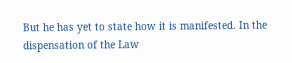But he has yet to state how it is manifested. In the dispensation of the Law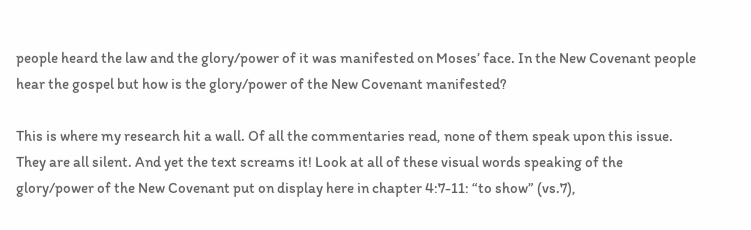people heard the law and the glory/power of it was manifested on Moses’ face. In the New Covenant people hear the gospel but how is the glory/power of the New Covenant manifested?

This is where my research hit a wall. Of all the commentaries read, none of them speak upon this issue. They are all silent. And yet the text screams it! Look at all of these visual words speaking of the glory/power of the New Covenant put on display here in chapter 4:7-11: “to show” (vs.7),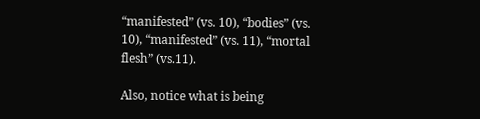“manifested” (vs. 10), “bodies” (vs. 10), “manifested” (vs. 11), “mortal flesh” (vs.11).

Also, notice what is being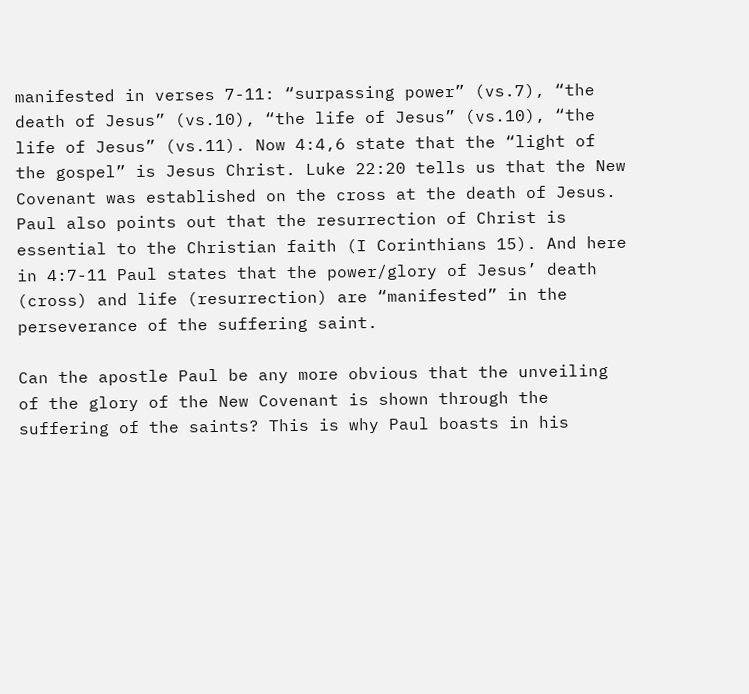manifested in verses 7-11: “surpassing power” (vs.7), “the death of Jesus” (vs.10), “the life of Jesus” (vs.10), “the life of Jesus” (vs.11). Now 4:4,6 state that the “light of the gospel” is Jesus Christ. Luke 22:20 tells us that the New Covenant was established on the cross at the death of Jesus. Paul also points out that the resurrection of Christ is essential to the Christian faith (I Corinthians 15). And here in 4:7-11 Paul states that the power/glory of Jesus’ death (cross) and life (resurrection) are “manifested” in the perseverance of the suffering saint.

Can the apostle Paul be any more obvious that the unveiling of the glory of the New Covenant is shown through the suffering of the saints? This is why Paul boasts in his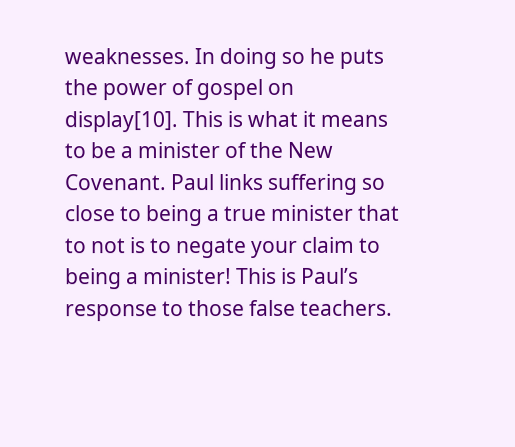weaknesses. In doing so he puts the power of gospel on display[10]. This is what it means to be a minister of the New Covenant. Paul links suffering so close to being a true minister that to not is to negate your claim to being a minister! This is Paul’s response to those false teachers.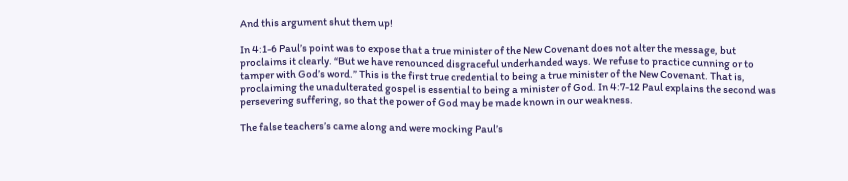And this argument shut them up!

In 4:1-6 Paul’s point was to expose that a true minister of the New Covenant does not alter the message, but proclaims it clearly. “But we have renounced disgraceful underhanded ways. We refuse to practice cunning or to tamper with God’s word.” This is the first true credential to being a true minister of the New Covenant. That is, proclaiming the unadulterated gospel is essential to being a minister of God. In 4:7-12 Paul explains the second was persevering suffering, so that the power of God may be made known in our weakness.

The false teachers’s came along and were mocking Paul’s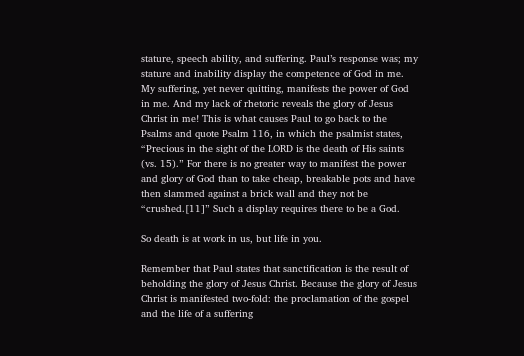stature, speech ability, and suffering. Paul’s response was; my stature and inability display the competence of God in me. My suffering, yet never quitting, manifests the power of God in me. And my lack of rhetoric reveals the glory of Jesus Christ in me! This is what causes Paul to go back to the Psalms and quote Psalm 116, in which the psalmist states, “Precious in the sight of the LORD is the death of His saints (vs. 15).” For there is no greater way to manifest the power and glory of God than to take cheap, breakable pots and have then slammed against a brick wall and they not be “crushed.[11]” Such a display requires there to be a God.

So death is at work in us, but life in you.

Remember that Paul states that sanctification is the result of beholding the glory of Jesus Christ. Because the glory of Jesus Christ is manifested two-fold: the proclamation of the gospel and the life of a suffering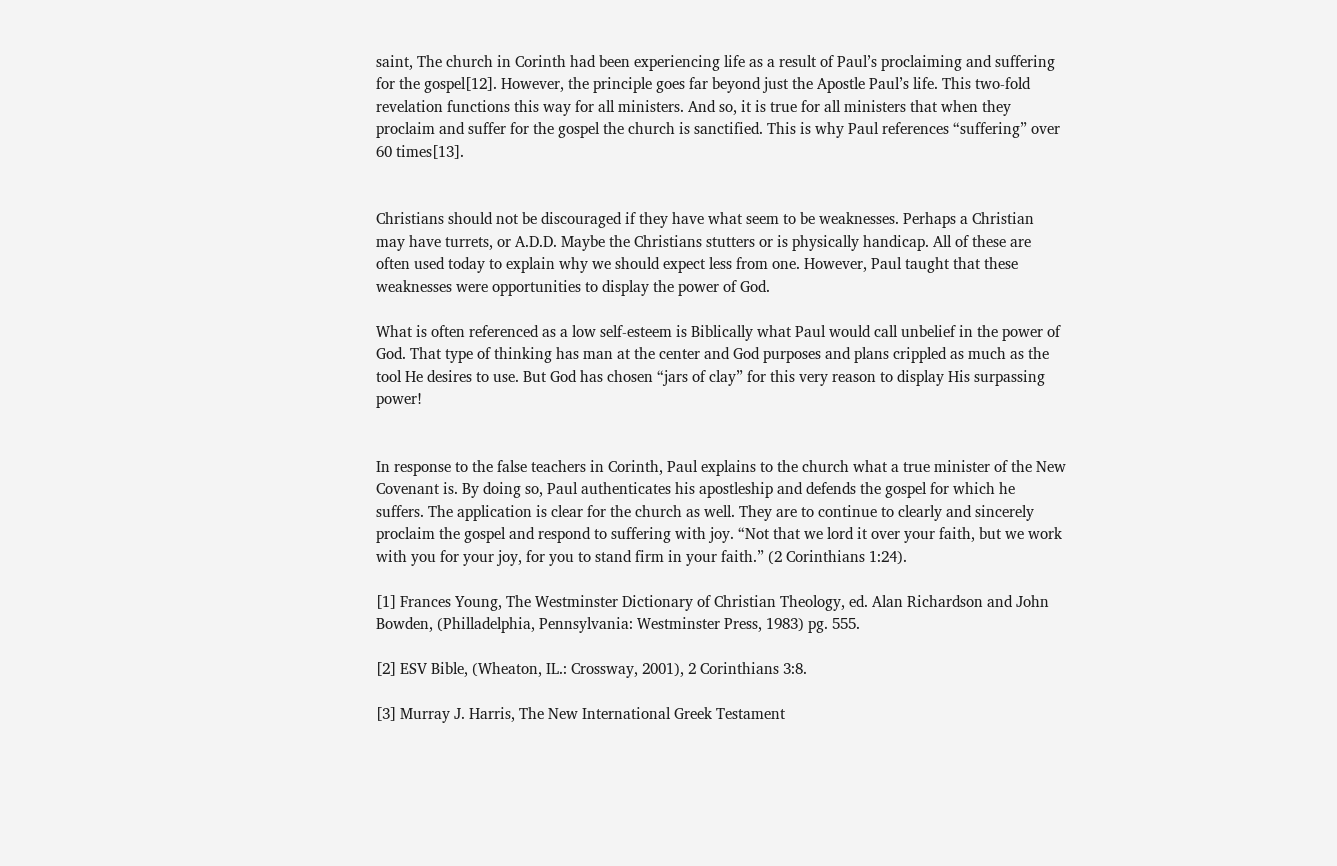saint, The church in Corinth had been experiencing life as a result of Paul’s proclaiming and suffering for the gospel[12]. However, the principle goes far beyond just the Apostle Paul’s life. This two-fold revelation functions this way for all ministers. And so, it is true for all ministers that when they proclaim and suffer for the gospel the church is sanctified. This is why Paul references “suffering” over 60 times[13].


Christians should not be discouraged if they have what seem to be weaknesses. Perhaps a Christian may have turrets, or A.D.D. Maybe the Christians stutters or is physically handicap. All of these are often used today to explain why we should expect less from one. However, Paul taught that these weaknesses were opportunities to display the power of God.

What is often referenced as a low self-esteem is Biblically what Paul would call unbelief in the power of God. That type of thinking has man at the center and God purposes and plans crippled as much as the tool He desires to use. But God has chosen “jars of clay” for this very reason to display His surpassing power!


In response to the false teachers in Corinth, Paul explains to the church what a true minister of the New Covenant is. By doing so, Paul authenticates his apostleship and defends the gospel for which he suffers. The application is clear for the church as well. They are to continue to clearly and sincerely proclaim the gospel and respond to suffering with joy. “Not that we lord it over your faith, but we work with you for your joy, for you to stand firm in your faith.” (2 Corinthians 1:24).

[1] Frances Young, The Westminster Dictionary of Christian Theology, ed. Alan Richardson and John Bowden, (Philladelphia, Pennsylvania: Westminster Press, 1983) pg. 555.

[2] ESV Bible, (Wheaton, IL.: Crossway, 2001), 2 Corinthians 3:8.

[3] Murray J. Harris, The New International Greek Testament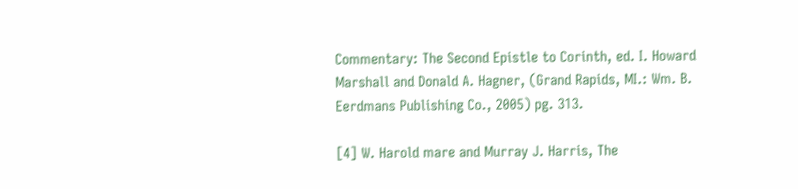Commentary: The Second Epistle to Corinth, ed. I. Howard Marshall and Donald A. Hagner, (Grand Rapids, MI.: Wm. B. Eerdmans Publishing Co., 2005) pg. 313.

[4] W. Harold mare and Murray J. Harris, The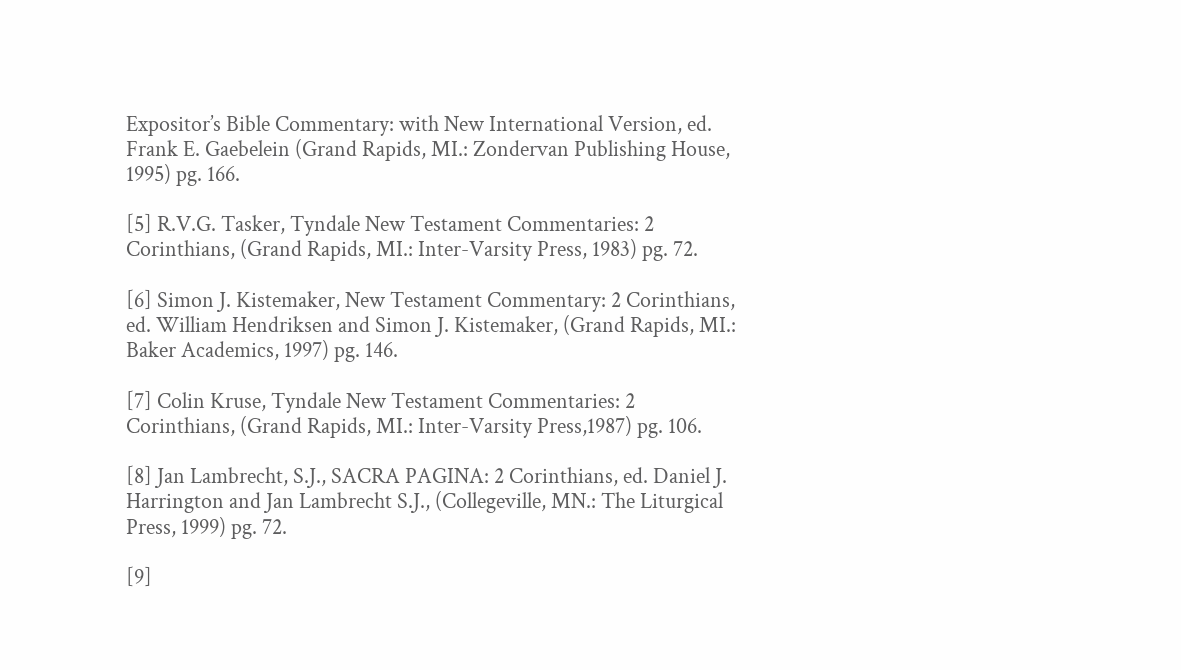Expositor’s Bible Commentary: with New International Version, ed. Frank E. Gaebelein (Grand Rapids, MI.: Zondervan Publishing House, 1995) pg. 166.

[5] R.V.G. Tasker, Tyndale New Testament Commentaries: 2 Corinthians, (Grand Rapids, MI.: Inter-Varsity Press, 1983) pg. 72.

[6] Simon J. Kistemaker, New Testament Commentary: 2 Corinthians, ed. William Hendriksen and Simon J. Kistemaker, (Grand Rapids, MI.: Baker Academics, 1997) pg. 146.

[7] Colin Kruse, Tyndale New Testament Commentaries: 2 Corinthians, (Grand Rapids, MI.: Inter-Varsity Press,1987) pg. 106.

[8] Jan Lambrecht, S.J., SACRA PAGINA: 2 Corinthians, ed. Daniel J. Harrington and Jan Lambrecht S.J., (Collegeville, MN.: The Liturgical Press, 1999) pg. 72.

[9]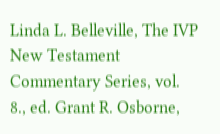Linda L. Belleville, The IVP New Testament Commentary Series, vol. 8., ed. Grant R. Osborne,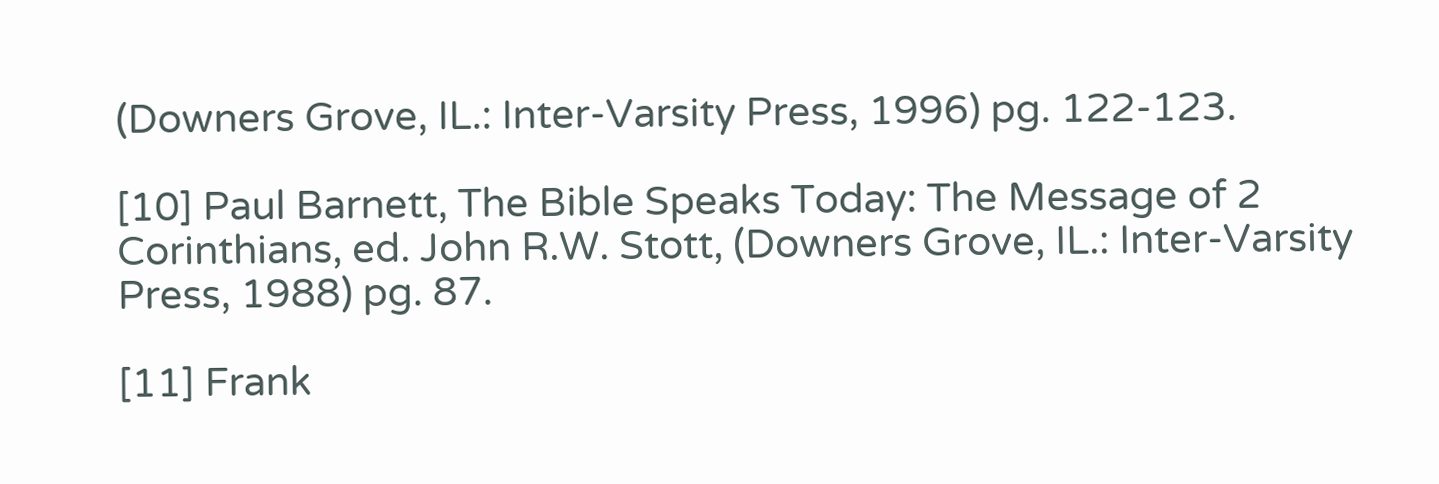(Downers Grove, IL.: Inter-Varsity Press, 1996) pg. 122-123.

[10] Paul Barnett, The Bible Speaks Today: The Message of 2 Corinthians, ed. John R.W. Stott, (Downers Grove, IL.: Inter-Varsity Press, 1988) pg. 87.

[11] Frank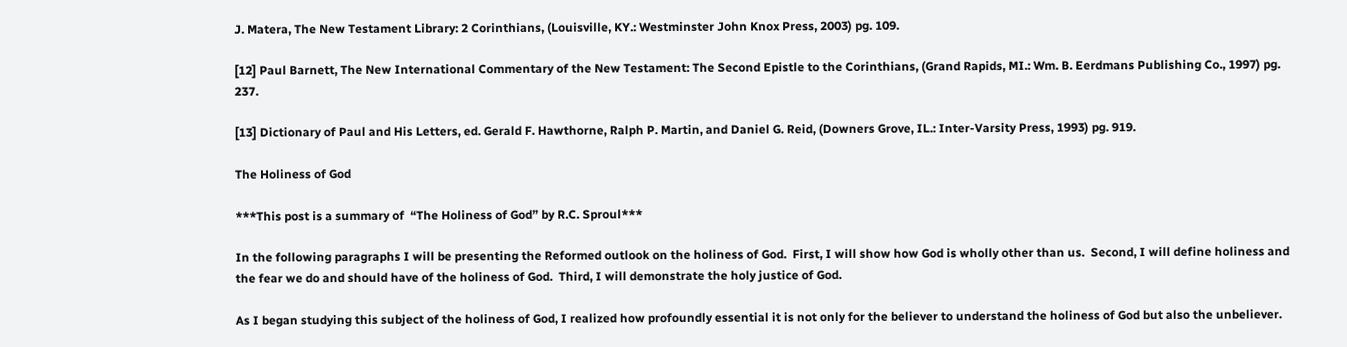J. Matera, The New Testament Library: 2 Corinthians, (Louisville, KY.: Westminster John Knox Press, 2003) pg. 109.

[12] Paul Barnett, The New International Commentary of the New Testament: The Second Epistle to the Corinthians, (Grand Rapids, MI.: Wm. B. Eerdmans Publishing Co., 1997) pg. 237.

[13] Dictionary of Paul and His Letters, ed. Gerald F. Hawthorne, Ralph P. Martin, and Daniel G. Reid, (Downers Grove, IL.: Inter-Varsity Press, 1993) pg. 919.

The Holiness of God

***This post is a summary of  “The Holiness of God” by R.C. Sproul***

In the following paragraphs I will be presenting the Reformed outlook on the holiness of God.  First, I will show how God is wholly other than us.  Second, I will define holiness and the fear we do and should have of the holiness of God.  Third, I will demonstrate the holy justice of God.

As I began studying this subject of the holiness of God, I realized how profoundly essential it is not only for the believer to understand the holiness of God but also the unbeliever.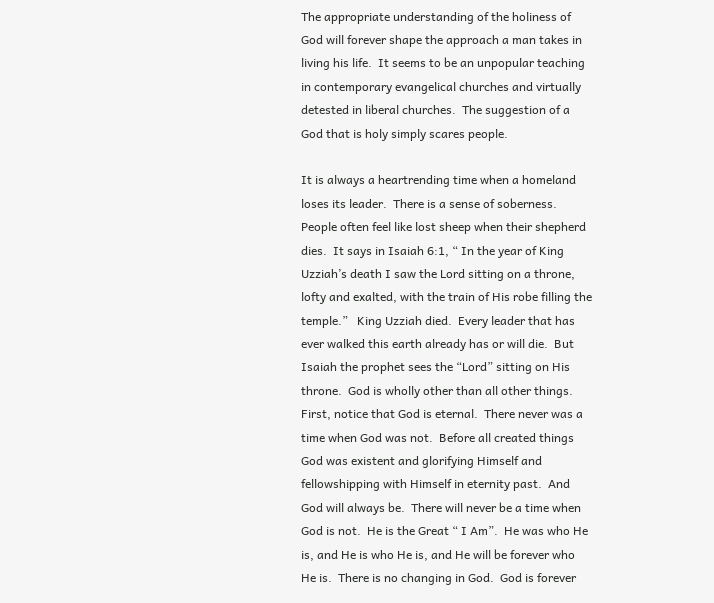The appropriate understanding of the holiness of God will forever shape the approach a man takes in living his life.  It seems to be an unpopular teaching in contemporary evangelical churches and virtually detested in liberal churches.  The suggestion of a God that is holy simply scares people.

It is always a heartrending time when a homeland loses its leader.  There is a sense of soberness.  People often feel like lost sheep when their shepherd dies.  It says in Isaiah 6:1, “ In the year of King Uzziah’s death I saw the Lord sitting on a throne, lofty and exalted, with the train of His robe filling the temple.”   King Uzziah died.  Every leader that has ever walked this earth already has or will die.  But Isaiah the prophet sees the “Lord” sitting on His throne.  God is wholly other than all other things.  First, notice that God is eternal.  There never was a time when God was not.  Before all created things God was existent and glorifying Himself and fellowshipping with Himself in eternity past.  And God will always be.  There will never be a time when God is not.  He is the Great “ I Am”.  He was who He is, and He is who He is, and He will be forever who He is.  There is no changing in God.  God is forever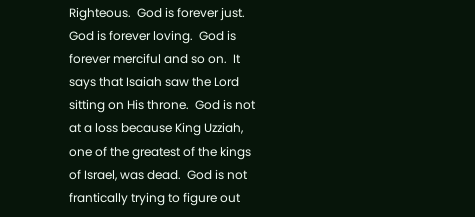Righteous.  God is forever just.  God is forever loving.  God is forever merciful and so on.  It says that Isaiah saw the Lord sitting on His throne.  God is not at a loss because King Uzziah, one of the greatest of the kings of Israel, was dead.  God is not frantically trying to figure out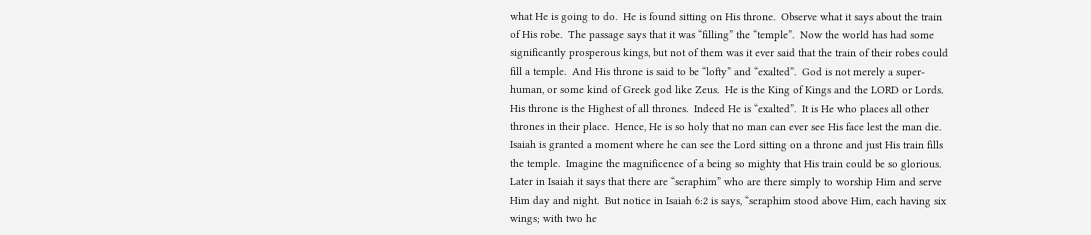what He is going to do.  He is found sitting on His throne.  Observe what it says about the train of His robe.  The passage says that it was “filling” the “temple”.  Now the world has had some significantly prosperous kings, but not of them was it ever said that the train of their robes could fill a temple.  And His throne is said to be “lofty” and “exalted”.  God is not merely a super-human, or some kind of Greek god like Zeus.  He is the King of Kings and the LORD or Lords.  His throne is the Highest of all thrones.  Indeed He is “exalted”.  It is He who places all other thrones in their place.  Hence, He is so holy that no man can ever see His face lest the man die.  Isaiah is granted a moment where he can see the Lord sitting on a throne and just His train fills the temple.  Imagine the magnificence of a being so mighty that His train could be so glorious.  Later in Isaiah it says that there are “seraphim” who are there simply to worship Him and serve Him day and night.  But notice in Isaiah 6:2 is says, “seraphim stood above Him, each having six wings; with two he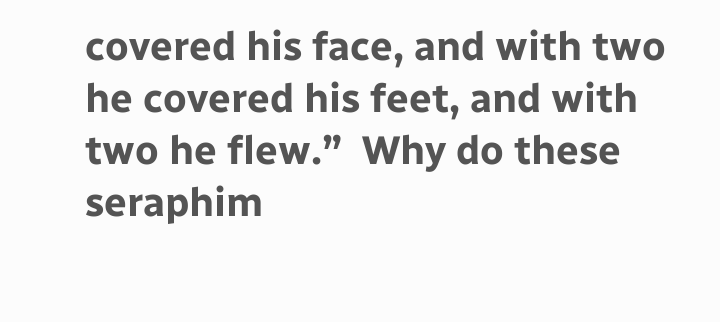covered his face, and with two he covered his feet, and with two he flew.”  Why do these seraphim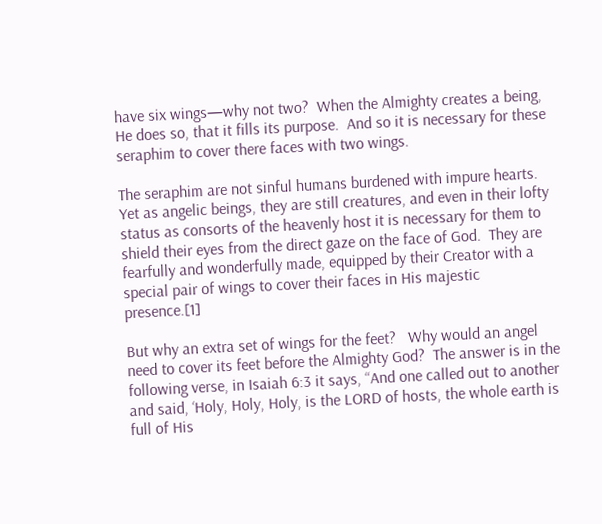have six wings—why not two?  When the Almighty creates a being, He does so, that it fills its purpose.  And so it is necessary for these seraphim to cover there faces with two wings.

The seraphim are not sinful humans burdened with impure hearts.  Yet as angelic beings, they are still creatures, and even in their lofty status as consorts of the heavenly host it is necessary for them to shield their eyes from the direct gaze on the face of God.  They are fearfully and wonderfully made, equipped by their Creator with a special pair of wings to cover their faces in His majestic presence.[1]

But why an extra set of wings for the feet?   Why would an angel need to cover its feet before the Almighty God?  The answer is in the following verse, in Isaiah 6:3 it says, “And one called out to another and said, ‘Holy, Holy, Holy, is the LORD of hosts, the whole earth is full of His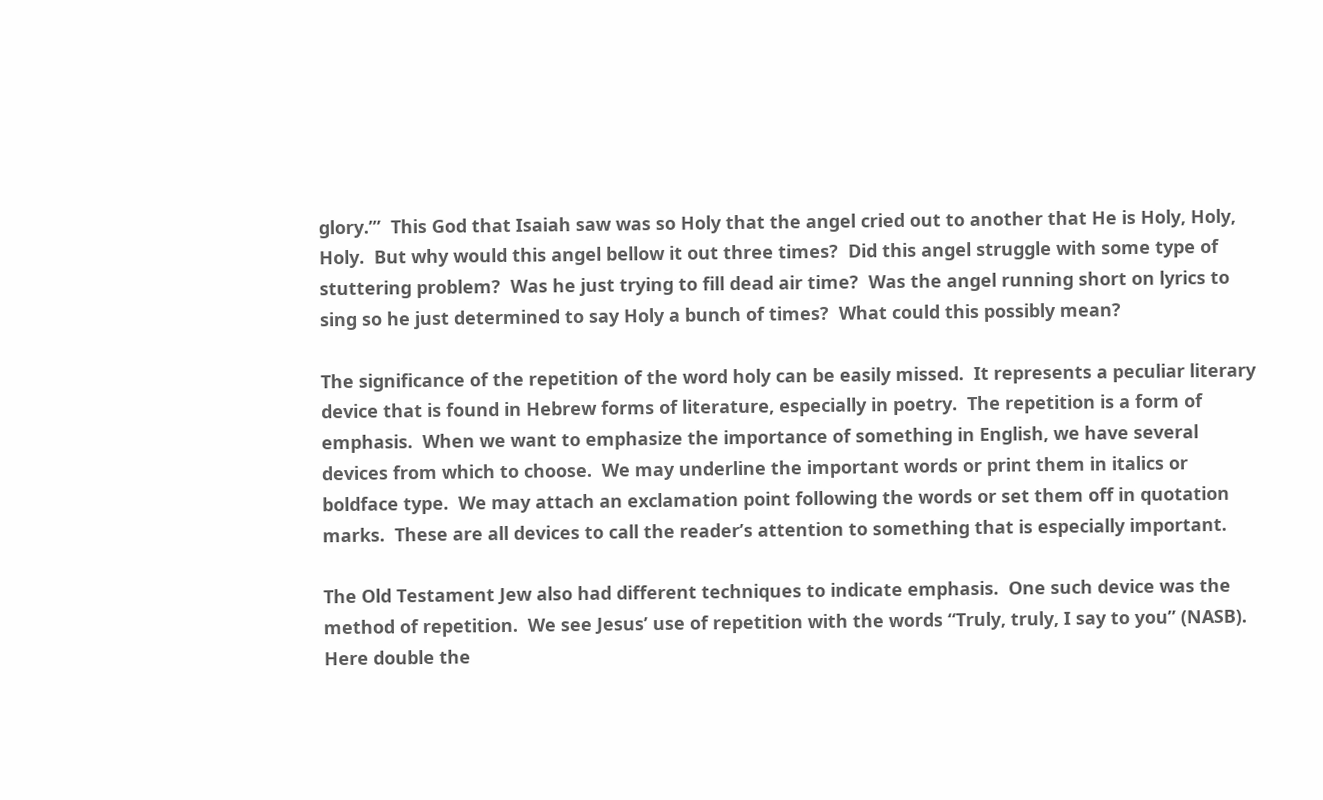glory.’”  This God that Isaiah saw was so Holy that the angel cried out to another that He is Holy, Holy, Holy.  But why would this angel bellow it out three times?  Did this angel struggle with some type of stuttering problem?  Was he just trying to fill dead air time?  Was the angel running short on lyrics to sing so he just determined to say Holy a bunch of times?  What could this possibly mean?

The significance of the repetition of the word holy can be easily missed.  It represents a peculiar literary device that is found in Hebrew forms of literature, especially in poetry.  The repetition is a form of emphasis.  When we want to emphasize the importance of something in English, we have several devices from which to choose.  We may underline the important words or print them in italics or boldface type.  We may attach an exclamation point following the words or set them off in quotation marks.  These are all devices to call the reader’s attention to something that is especially important.

The Old Testament Jew also had different techniques to indicate emphasis.  One such device was the method of repetition.  We see Jesus’ use of repetition with the words “Truly, truly, I say to you” (NASB).  Here double the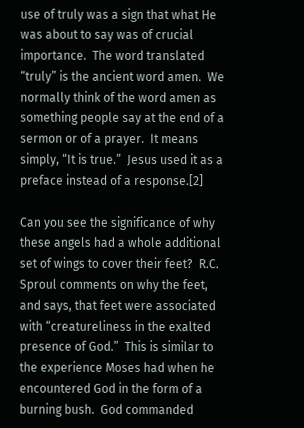use of truly was a sign that what He was about to say was of crucial importance.  The word translated “truly” is the ancient word amen.  We normally think of the word amen as something people say at the end of a sermon or of a prayer.  It means simply, “It is true.”  Jesus used it as a preface instead of a response.[2]

Can you see the significance of why these angels had a whole additional set of wings to cover their feet?  R.C. Sproul comments on why the feet, and says, that feet were associated with “creatureliness in the exalted presence of God.”  This is similar to the experience Moses had when he encountered God in the form of a burning bush.  God commanded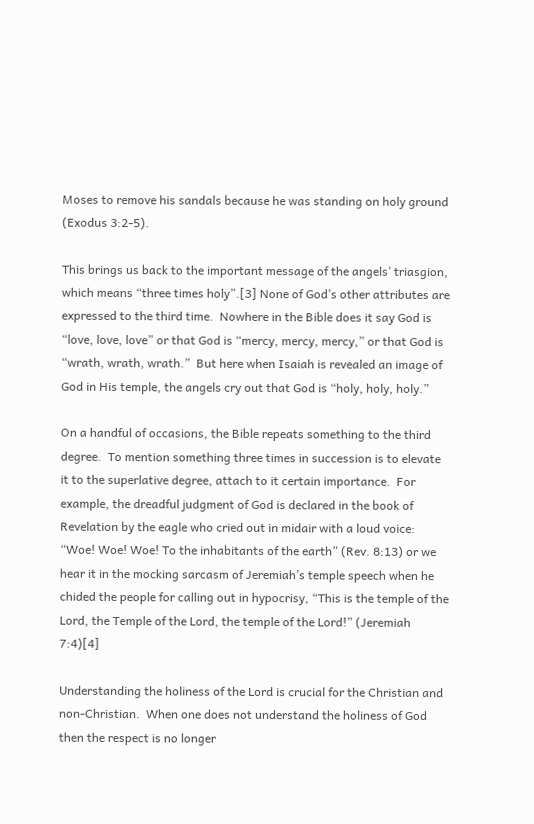Moses to remove his sandals because he was standing on holy ground (Exodus 3:2-5).

This brings us back to the important message of the angels’ triasgion, which means “three times holy”.[3] None of God’s other attributes are expressed to the third time.  Nowhere in the Bible does it say God is “love, love, love” or that God is “mercy, mercy, mercy,” or that God is “wrath, wrath, wrath.”  But here when Isaiah is revealed an image of God in His temple, the angels cry out that God is “holy, holy, holy.”

On a handful of occasions, the Bible repeats something to the third degree.  To mention something three times in succession is to elevate it to the superlative degree, attach to it certain importance.  For example, the dreadful judgment of God is declared in the book of Revelation by the eagle who cried out in midair with a loud voice: “Woe! Woe! Woe! To the inhabitants of the earth” (Rev. 8:13) or we hear it in the mocking sarcasm of Jeremiah’s temple speech when he chided the people for calling out in hypocrisy, “This is the temple of the Lord, the Temple of the Lord, the temple of the Lord!” (Jeremiah 7:4)[4]

Understanding the holiness of the Lord is crucial for the Christian and non-Christian.  When one does not understand the holiness of God then the respect is no longer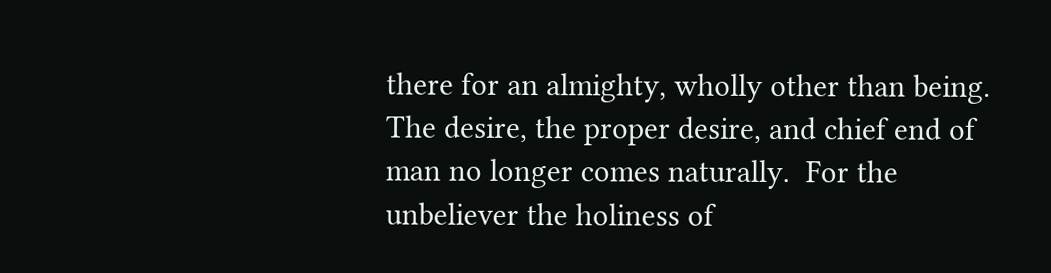there for an almighty, wholly other than being.  The desire, the proper desire, and chief end of man no longer comes naturally.  For the unbeliever the holiness of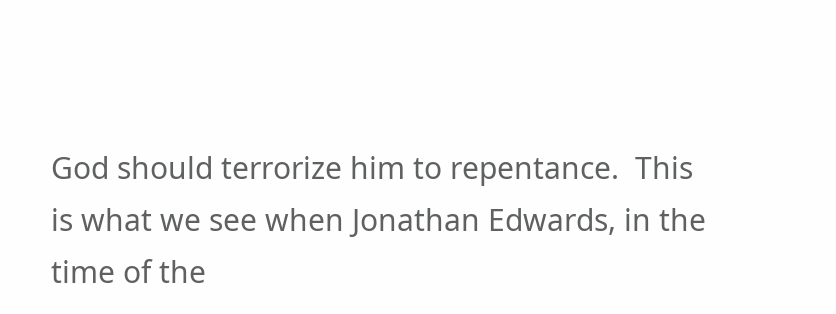God should terrorize him to repentance.  This is what we see when Jonathan Edwards, in the time of the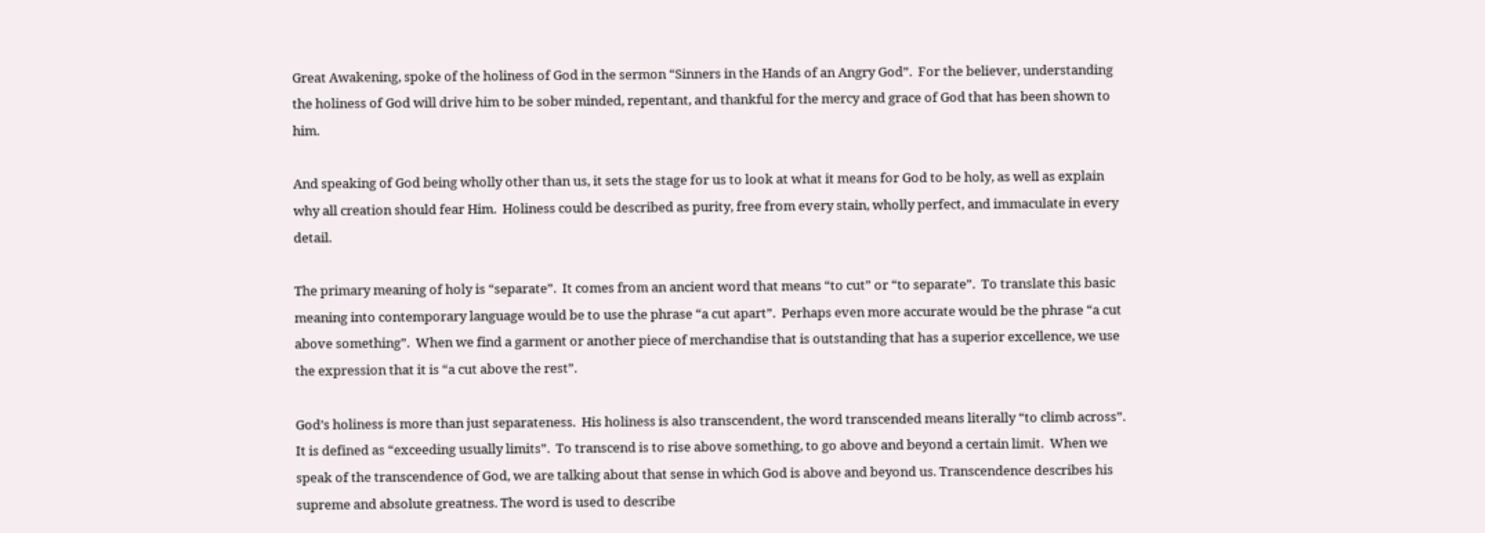Great Awakening, spoke of the holiness of God in the sermon “Sinners in the Hands of an Angry God”.  For the believer, understanding the holiness of God will drive him to be sober minded, repentant, and thankful for the mercy and grace of God that has been shown to him.

And speaking of God being wholly other than us, it sets the stage for us to look at what it means for God to be holy, as well as explain why all creation should fear Him.  Holiness could be described as purity, free from every stain, wholly perfect, and immaculate in every detail.

The primary meaning of holy is “separate”.  It comes from an ancient word that means “to cut” or “to separate”.  To translate this basic meaning into contemporary language would be to use the phrase “a cut apart”.  Perhaps even more accurate would be the phrase “a cut above something”.  When we find a garment or another piece of merchandise that is outstanding that has a superior excellence, we use the expression that it is “a cut above the rest”.

God’s holiness is more than just separateness.  His holiness is also transcendent, the word transcended means literally “to climb across”. It is defined as “exceeding usually limits”.  To transcend is to rise above something, to go above and beyond a certain limit.  When we speak of the transcendence of God, we are talking about that sense in which God is above and beyond us. Transcendence describes his supreme and absolute greatness. The word is used to describe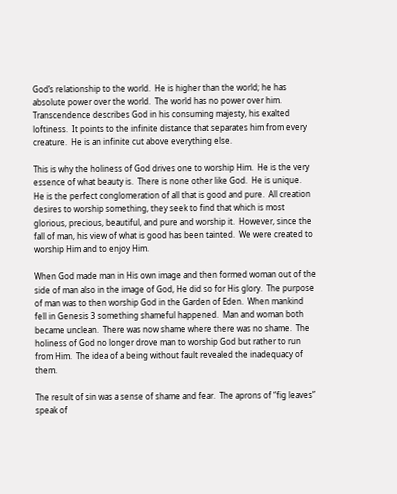God’s relationship to the world.  He is higher than the world; he has absolute power over the world.  The world has no power over him. Transcendence describes God in his consuming majesty, his exalted loftiness.  It points to the infinite distance that separates him from every creature.  He is an infinite cut above everything else.

This is why the holiness of God drives one to worship Him.  He is the very essence of what beauty is.  There is none other like God.  He is unique.  He is the perfect conglomeration of all that is good and pure.  All creation desires to worship something, they seek to find that which is most glorious, precious, beautiful, and pure and worship it.  However, since the fall of man, his view of what is good has been tainted.  We were created to worship Him and to enjoy Him.

When God made man in His own image and then formed woman out of the side of man also in the image of God, He did so for His glory.  The purpose of man was to then worship God in the Garden of Eden.  When mankind fell in Genesis 3 something shameful happened.  Man and woman both became unclean.  There was now shame where there was no shame.  The holiness of God no longer drove man to worship God but rather to run from Him.  The idea of a being without fault revealed the inadequacy of them.

The result of sin was a sense of shame and fear.  The aprons of “fig leaves” speak of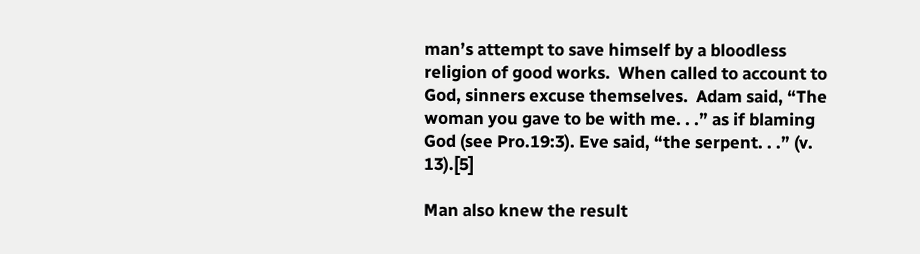man’s attempt to save himself by a bloodless religion of good works.  When called to account to God, sinners excuse themselves.  Adam said, “The woman you gave to be with me. . .” as if blaming God (see Pro.19:3). Eve said, “the serpent. . .” (v. 13).[5]

Man also knew the result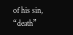of his sin, “death”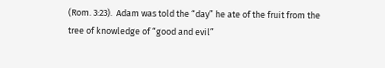(Rom. 3:23).  Adam was told the “day” he ate of the fruit from the tree of knowledge of “good and evil”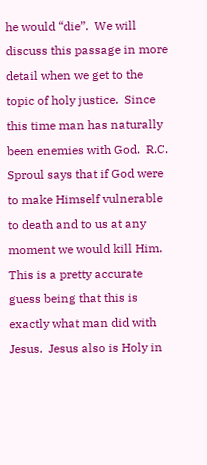he would “die”.  We will discuss this passage in more detail when we get to the topic of holy justice.  Since this time man has naturally been enemies with God.  R.C. Sproul says that if God were to make Himself vulnerable to death and to us at any moment we would kill Him.  This is a pretty accurate guess being that this is exactly what man did with Jesus.  Jesus also is Holy in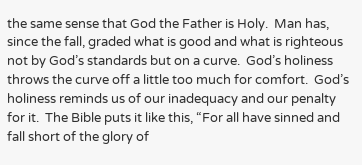the same sense that God the Father is Holy.  Man has, since the fall, graded what is good and what is righteous not by God’s standards but on a curve.  God’s holiness throws the curve off a little too much for comfort.  God’s holiness reminds us of our inadequacy and our penalty for it.  The Bible puts it like this, “For all have sinned and fall short of the glory of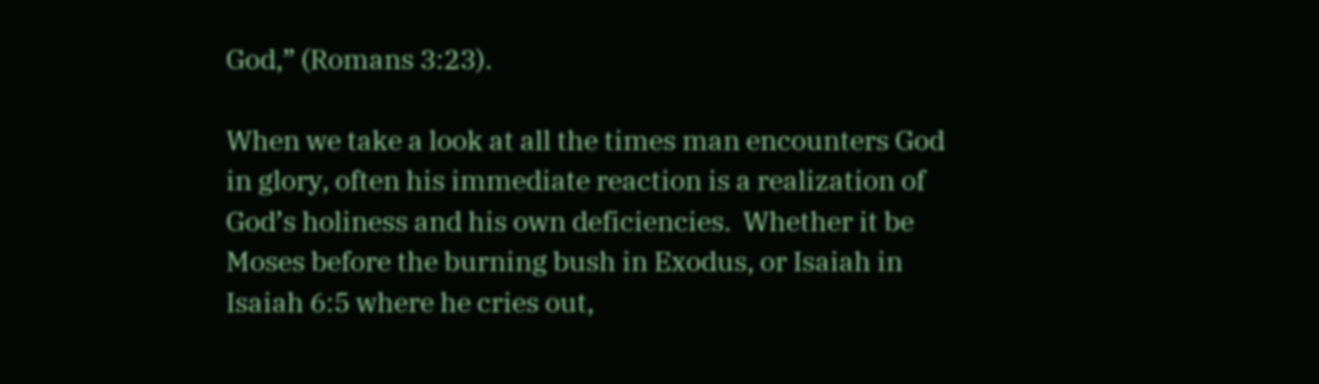God,” (Romans 3:23).

When we take a look at all the times man encounters God in glory, often his immediate reaction is a realization of God’s holiness and his own deficiencies.  Whether it be Moses before the burning bush in Exodus, or Isaiah in Isaiah 6:5 where he cries out,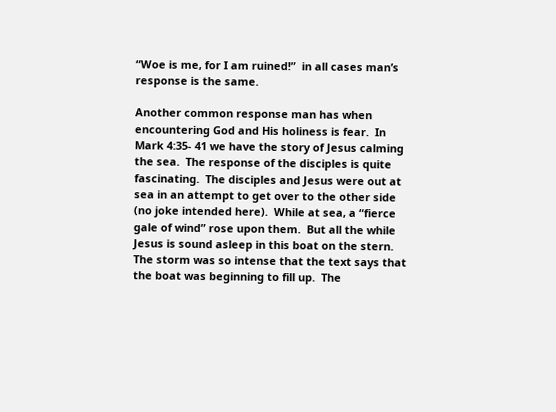“Woe is me, for I am ruined!”  in all cases man’s response is the same.

Another common response man has when encountering God and His holiness is fear.  In Mark 4:35- 41 we have the story of Jesus calming the sea.  The response of the disciples is quite fascinating.  The disciples and Jesus were out at sea in an attempt to get over to the other side (no joke intended here).  While at sea, a “fierce gale of wind” rose upon them.  But all the while Jesus is sound asleep in this boat on the stern.  The storm was so intense that the text says that the boat was beginning to fill up.  The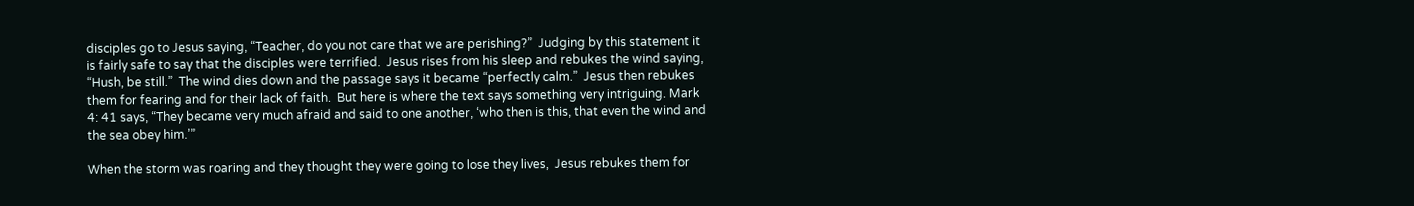disciples go to Jesus saying, “Teacher, do you not care that we are perishing?”  Judging by this statement it is fairly safe to say that the disciples were terrified.  Jesus rises from his sleep and rebukes the wind saying, “Hush, be still.”  The wind dies down and the passage says it became “perfectly calm.”  Jesus then rebukes them for fearing and for their lack of faith.  But here is where the text says something very intriguing. Mark 4: 41 says, “They became very much afraid and said to one another, ‘who then is this, that even the wind and the sea obey him.’”

When the storm was roaring and they thought they were going to lose they lives,  Jesus rebukes them for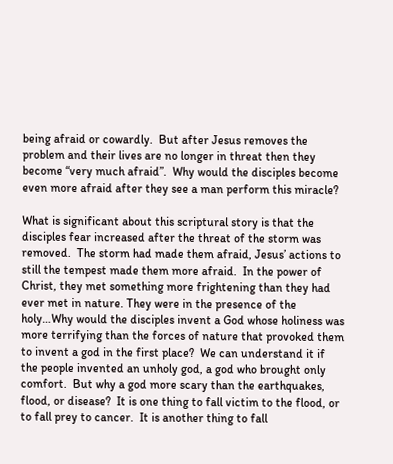being afraid or cowardly.  But after Jesus removes the problem and their lives are no longer in threat then they become “very much afraid”.  Why would the disciples become even more afraid after they see a man perform this miracle?

What is significant about this scriptural story is that the disciples fear increased after the threat of the storm was removed.  The storm had made them afraid, Jesus’ actions to still the tempest made them more afraid.  In the power of Christ, they met something more frightening than they had ever met in nature. They were in the presence of the holy…Why would the disciples invent a God whose holiness was more terrifying than the forces of nature that provoked them to invent a god in the first place?  We can understand it if the people invented an unholy god, a god who brought only comfort.  But why a god more scary than the earthquakes, flood, or disease?  It is one thing to fall victim to the flood, or to fall prey to cancer.  It is another thing to fall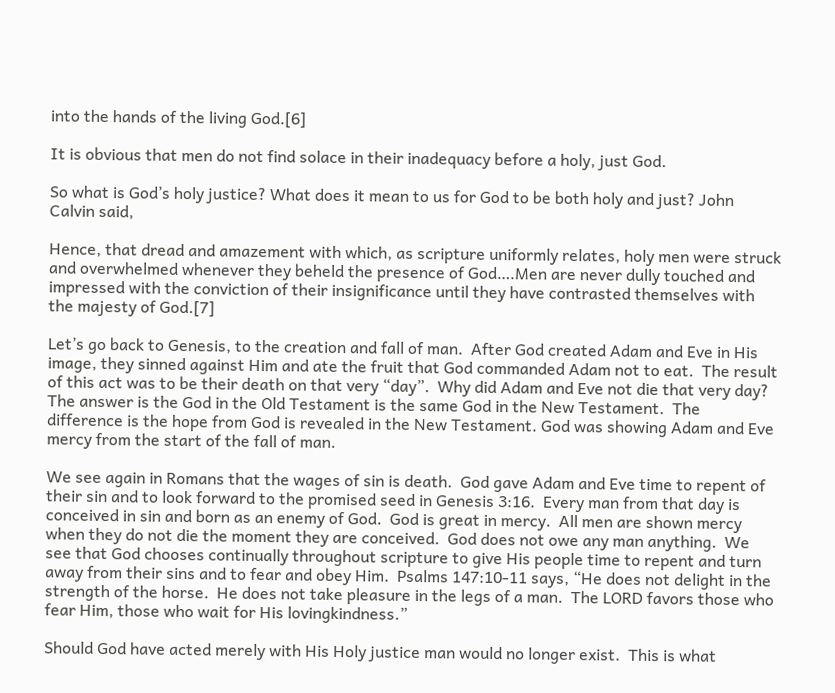into the hands of the living God.[6]

It is obvious that men do not find solace in their inadequacy before a holy, just God.

So what is God’s holy justice? What does it mean to us for God to be both holy and just? John Calvin said,

Hence, that dread and amazement with which, as scripture uniformly relates, holy men were struck and overwhelmed whenever they beheld the presence of God….Men are never dully touched and impressed with the conviction of their insignificance until they have contrasted themselves with the majesty of God.[7]

Let’s go back to Genesis, to the creation and fall of man.  After God created Adam and Eve in His image, they sinned against Him and ate the fruit that God commanded Adam not to eat.  The result of this act was to be their death on that very “day”.  Why did Adam and Eve not die that very day?  The answer is the God in the Old Testament is the same God in the New Testament.  The difference is the hope from God is revealed in the New Testament. God was showing Adam and Eve mercy from the start of the fall of man.

We see again in Romans that the wages of sin is death.  God gave Adam and Eve time to repent of their sin and to look forward to the promised seed in Genesis 3:16.  Every man from that day is conceived in sin and born as an enemy of God.  God is great in mercy.  All men are shown mercy when they do not die the moment they are conceived.  God does not owe any man anything.  We see that God chooses continually throughout scripture to give His people time to repent and turn away from their sins and to fear and obey Him.  Psalms 147:10-11 says, “He does not delight in the strength of the horse.  He does not take pleasure in the legs of a man.  The LORD favors those who fear Him, those who wait for His lovingkindness.”

Should God have acted merely with His Holy justice man would no longer exist.  This is what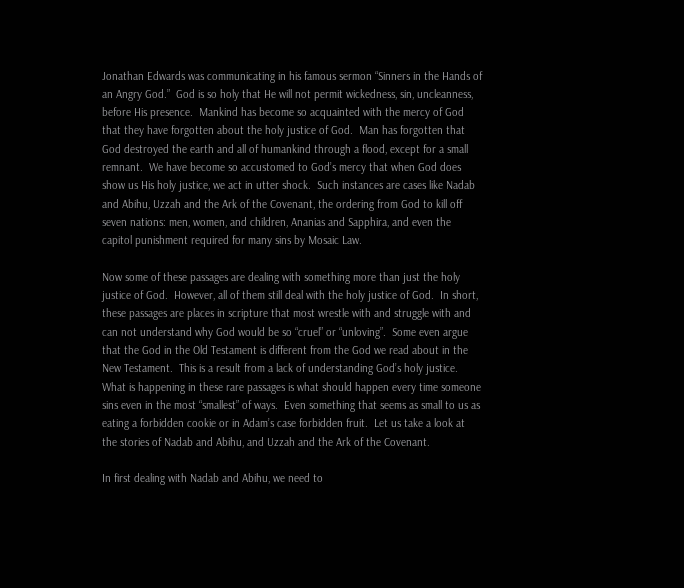Jonathan Edwards was communicating in his famous sermon “Sinners in the Hands of an Angry God.”  God is so holy that He will not permit wickedness, sin, uncleanness, before His presence.  Mankind has become so acquainted with the mercy of God that they have forgotten about the holy justice of God.  Man has forgotten that God destroyed the earth and all of humankind through a flood, except for a small remnant.  We have become so accustomed to God’s mercy that when God does show us His holy justice, we act in utter shock.  Such instances are cases like Nadab and Abihu, Uzzah and the Ark of the Covenant, the ordering from God to kill off seven nations: men, women, and children, Ananias and Sapphira, and even the capitol punishment required for many sins by Mosaic Law.

Now some of these passages are dealing with something more than just the holy justice of God.  However, all of them still deal with the holy justice of God.  In short, these passages are places in scripture that most wrestle with and struggle with and can not understand why God would be so “cruel” or “unloving”.  Some even argue that the God in the Old Testament is different from the God we read about in the New Testament.  This is a result from a lack of understanding God’s holy justice.  What is happening in these rare passages is what should happen every time someone sins even in the most “smallest” of ways.  Even something that seems as small to us as eating a forbidden cookie or in Adam’s case forbidden fruit.  Let us take a look at the stories of Nadab and Abihu, and Uzzah and the Ark of the Covenant.

In first dealing with Nadab and Abihu, we need to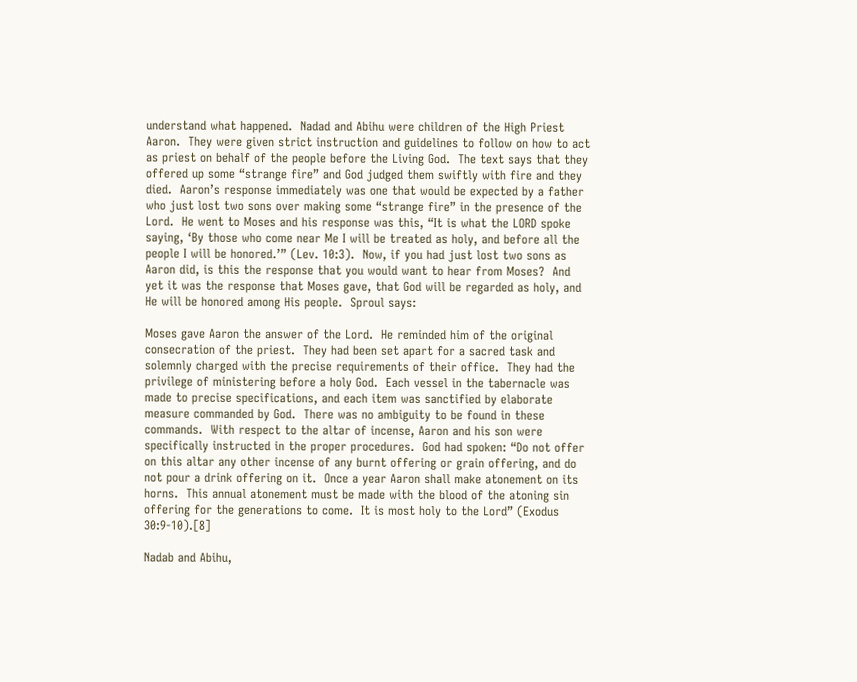understand what happened.  Nadad and Abihu were children of the High Priest Aaron.  They were given strict instruction and guidelines to follow on how to act as priest on behalf of the people before the Living God.  The text says that they offered up some “strange fire” and God judged them swiftly with fire and they died.  Aaron’s response immediately was one that would be expected by a father who just lost two sons over making some “strange fire” in the presence of the Lord.  He went to Moses and his response was this, “It is what the LORD spoke saying, ‘By those who come near Me I will be treated as holy, and before all the people I will be honored.’” (Lev. 10:3).  Now, if you had just lost two sons as Aaron did, is this the response that you would want to hear from Moses?  And yet it was the response that Moses gave, that God will be regarded as holy, and He will be honored among His people.  Sproul says:

Moses gave Aaron the answer of the Lord.  He reminded him of the original consecration of the priest.  They had been set apart for a sacred task and solemnly charged with the precise requirements of their office.  They had the privilege of ministering before a holy God.  Each vessel in the tabernacle was made to precise specifications, and each item was sanctified by elaborate measure commanded by God.  There was no ambiguity to be found in these commands.  With respect to the altar of incense, Aaron and his son were specifically instructed in the proper procedures.  God had spoken: “Do not offer on this altar any other incense of any burnt offering or grain offering, and do not pour a drink offering on it.  Once a year Aaron shall make atonement on its horns.  This annual atonement must be made with the blood of the atoning sin offering for the generations to come.  It is most holy to the Lord” (Exodus 30:9-10).[8]

Nadab and Abihu,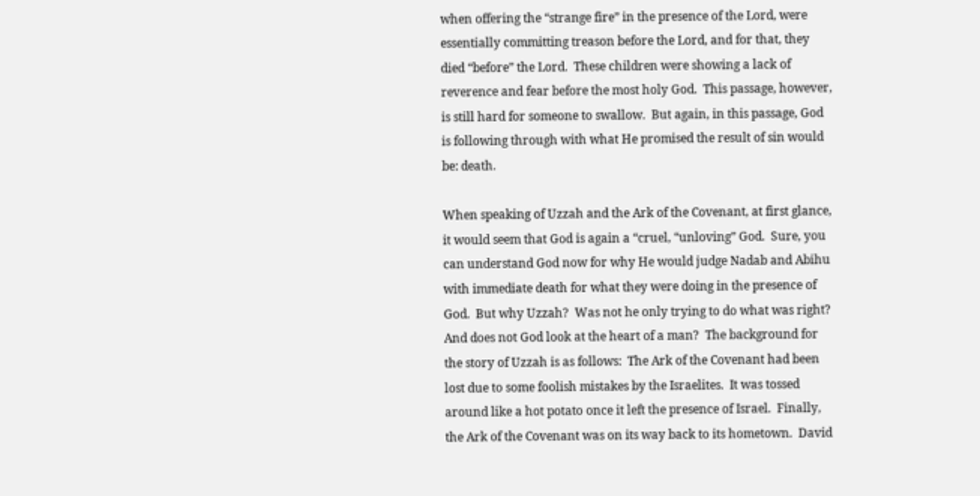when offering the “strange fire” in the presence of the Lord, were essentially committing treason before the Lord, and for that, they died “before” the Lord.  These children were showing a lack of reverence and fear before the most holy God.  This passage, however, is still hard for someone to swallow.  But again, in this passage, God is following through with what He promised the result of sin would be: death.

When speaking of Uzzah and the Ark of the Covenant, at first glance, it would seem that God is again a “cruel, “unloving” God.  Sure, you can understand God now for why He would judge Nadab and Abihu with immediate death for what they were doing in the presence of God.  But why Uzzah?  Was not he only trying to do what was right?  And does not God look at the heart of a man?  The background for the story of Uzzah is as follows:  The Ark of the Covenant had been lost due to some foolish mistakes by the Israelites.  It was tossed around like a hot potato once it left the presence of Israel.  Finally, the Ark of the Covenant was on its way back to its hometown.  David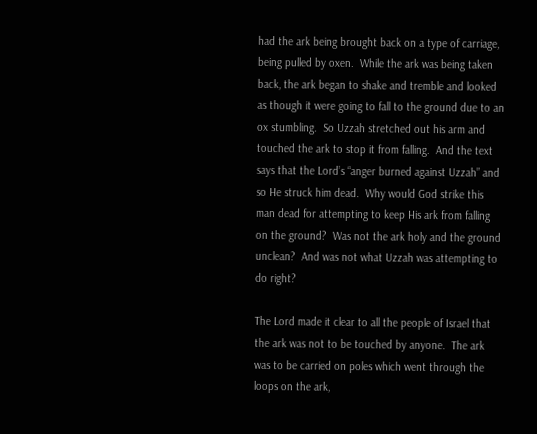had the ark being brought back on a type of carriage, being pulled by oxen.  While the ark was being taken back, the ark began to shake and tremble and looked as though it were going to fall to the ground due to an ox stumbling.  So Uzzah stretched out his arm and touched the ark to stop it from falling.  And the text says that the Lord’s “anger burned against Uzzah” and so He struck him dead.  Why would God strike this man dead for attempting to keep His ark from falling on the ground?  Was not the ark holy and the ground unclean?  And was not what Uzzah was attempting to do right?

The Lord made it clear to all the people of Israel that the ark was not to be touched by anyone.  The ark was to be carried on poles which went through the loops on the ark,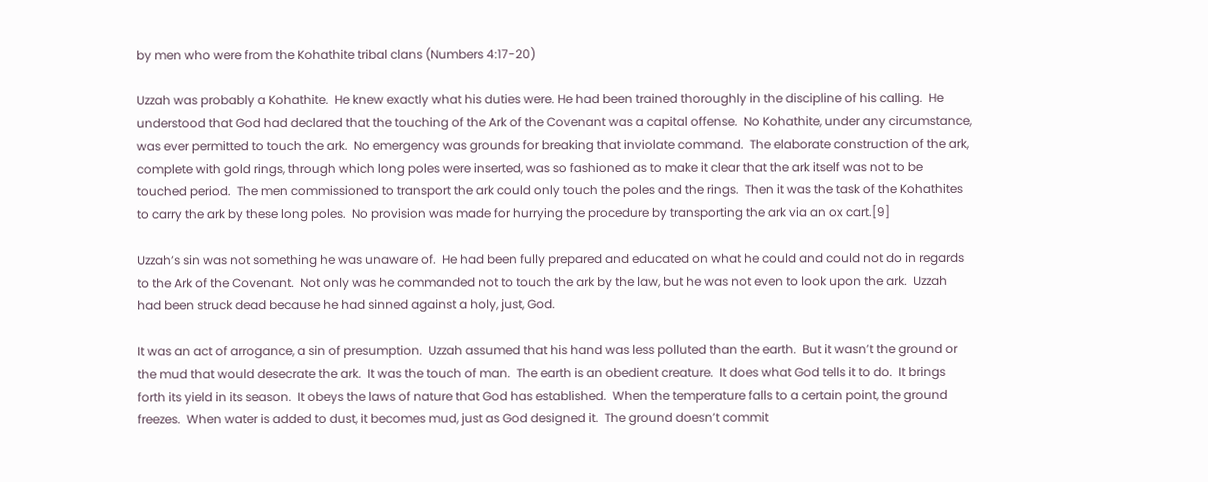by men who were from the Kohathite tribal clans (Numbers 4:17-20)

Uzzah was probably a Kohathite.  He knew exactly what his duties were. He had been trained thoroughly in the discipline of his calling.  He understood that God had declared that the touching of the Ark of the Covenant was a capital offense.  No Kohathite, under any circumstance, was ever permitted to touch the ark.  No emergency was grounds for breaking that inviolate command.  The elaborate construction of the ark, complete with gold rings, through which long poles were inserted, was so fashioned as to make it clear that the ark itself was not to be touched period.  The men commissioned to transport the ark could only touch the poles and the rings.  Then it was the task of the Kohathites to carry the ark by these long poles.  No provision was made for hurrying the procedure by transporting the ark via an ox cart.[9]

Uzzah’s sin was not something he was unaware of.  He had been fully prepared and educated on what he could and could not do in regards to the Ark of the Covenant.  Not only was he commanded not to touch the ark by the law, but he was not even to look upon the ark.  Uzzah had been struck dead because he had sinned against a holy, just, God.

It was an act of arrogance, a sin of presumption.  Uzzah assumed that his hand was less polluted than the earth.  But it wasn’t the ground or the mud that would desecrate the ark.  It was the touch of man.  The earth is an obedient creature.  It does what God tells it to do.  It brings forth its yield in its season.  It obeys the laws of nature that God has established.  When the temperature falls to a certain point, the ground freezes.  When water is added to dust, it becomes mud, just as God designed it.  The ground doesn’t commit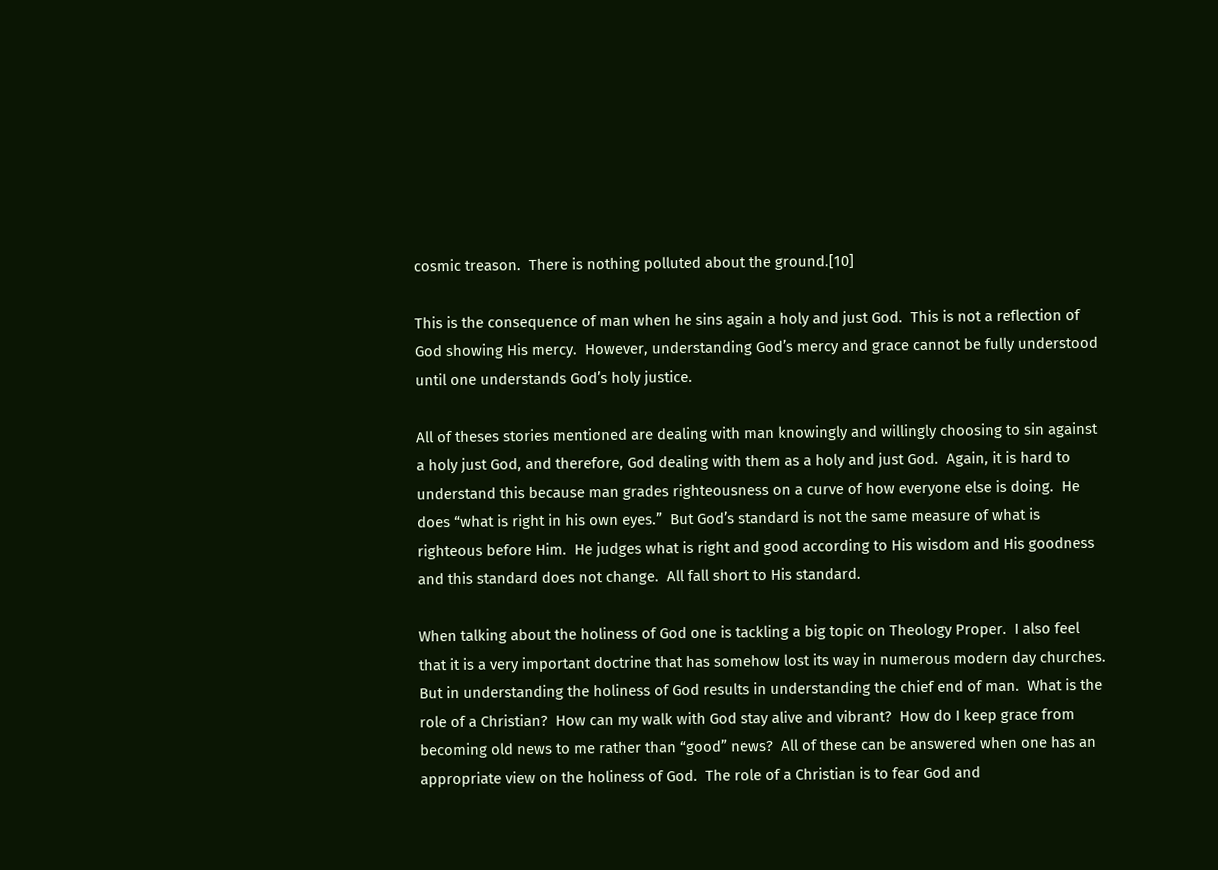cosmic treason.  There is nothing polluted about the ground.[10]

This is the consequence of man when he sins again a holy and just God.  This is not a reflection of God showing His mercy.  However, understanding God’s mercy and grace cannot be fully understood until one understands God’s holy justice.

All of theses stories mentioned are dealing with man knowingly and willingly choosing to sin against a holy just God, and therefore, God dealing with them as a holy and just God.  Again, it is hard to understand this because man grades righteousness on a curve of how everyone else is doing.  He does “what is right in his own eyes.”  But God’s standard is not the same measure of what is righteous before Him.  He judges what is right and good according to His wisdom and His goodness and this standard does not change.  All fall short to His standard.

When talking about the holiness of God one is tackling a big topic on Theology Proper.  I also feel that it is a very important doctrine that has somehow lost its way in numerous modern day churches.  But in understanding the holiness of God results in understanding the chief end of man.  What is the role of a Christian?  How can my walk with God stay alive and vibrant?  How do I keep grace from becoming old news to me rather than “good” news?  All of these can be answered when one has an appropriate view on the holiness of God.  The role of a Christian is to fear God and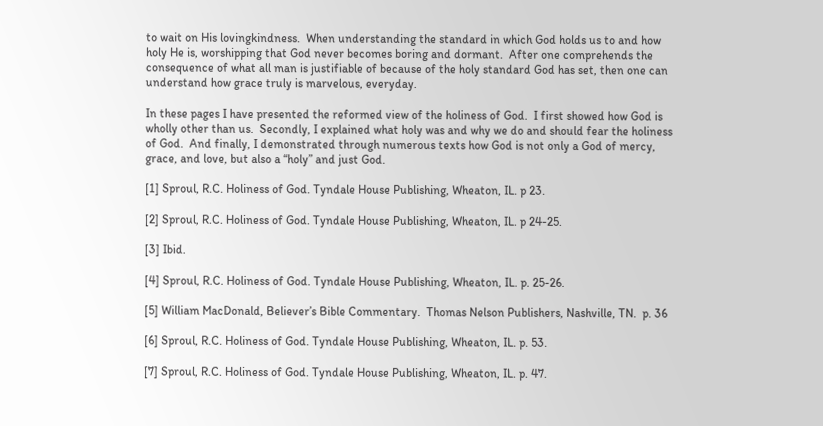to wait on His lovingkindness.  When understanding the standard in which God holds us to and how holy He is, worshipping that God never becomes boring and dormant.  After one comprehends the consequence of what all man is justifiable of because of the holy standard God has set, then one can understand how grace truly is marvelous, everyday.

In these pages I have presented the reformed view of the holiness of God.  I first showed how God is wholly other than us.  Secondly, I explained what holy was and why we do and should fear the holiness of God.  And finally, I demonstrated through numerous texts how God is not only a God of mercy, grace, and love, but also a “holy” and just God.

[1] Sproul, R.C. Holiness of God. Tyndale House Publishing, Wheaton, IL. p 23.

[2] Sproul, R.C. Holiness of God. Tyndale House Publishing, Wheaton, IL. p 24-25.

[3] Ibid.

[4] Sproul, R.C. Holiness of God. Tyndale House Publishing, Wheaton, IL. p. 25-26.

[5] William MacDonald, Believer’s Bible Commentary.  Thomas Nelson Publishers, Nashville, TN.  p. 36

[6] Sproul, R.C. Holiness of God. Tyndale House Publishing, Wheaton, IL. p. 53.

[7] Sproul, R.C. Holiness of God. Tyndale House Publishing, Wheaton, IL. p. 47.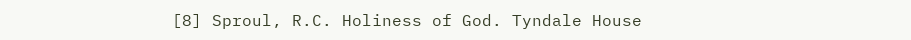[8] Sproul, R.C. Holiness of God. Tyndale House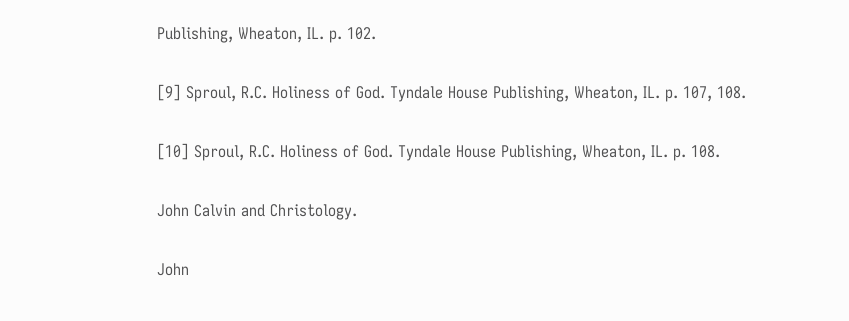Publishing, Wheaton, IL. p. 102.

[9] Sproul, R.C. Holiness of God. Tyndale House Publishing, Wheaton, IL. p. 107, 108.

[10] Sproul, R.C. Holiness of God. Tyndale House Publishing, Wheaton, IL. p. 108.

John Calvin and Christology.

John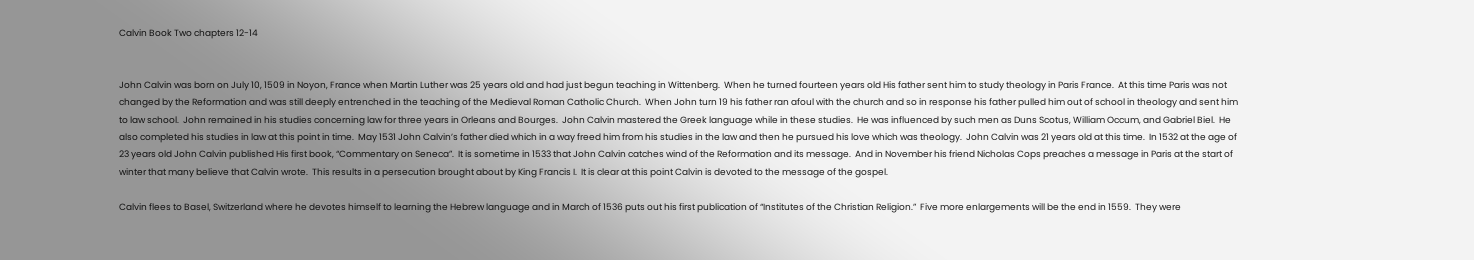Calvin Book Two chapters 12-14


John Calvin was born on July 10, 1509 in Noyon, France when Martin Luther was 25 years old and had just begun teaching in Wittenberg.  When he turned fourteen years old His father sent him to study theology in Paris France.  At this time Paris was not changed by the Reformation and was still deeply entrenched in the teaching of the Medieval Roman Catholic Church.  When John turn 19 his father ran afoul with the church and so in response his father pulled him out of school in theology and sent him to law school.  John remained in his studies concerning law for three years in Orleans and Bourges.  John Calvin mastered the Greek language while in these studies.  He was influenced by such men as Duns Scotus, William Occum, and Gabriel Biel.  He also completed his studies in law at this point in time.  May 1531 John Calvin’s father died which in a way freed him from his studies in the law and then he pursued his love which was theology.  John Calvin was 21 years old at this time.  In 1532 at the age of 23 years old John Calvin published His first book, “Commentary on Seneca”.  It is sometime in 1533 that John Calvin catches wind of the Reformation and its message.  And in November his friend Nicholas Cops preaches a message in Paris at the start of winter that many believe that Calvin wrote.  This results in a persecution brought about by King Francis I.  It is clear at this point Calvin is devoted to the message of the gospel.

Calvin flees to Basel, Switzerland where he devotes himself to learning the Hebrew language and in March of 1536 puts out his first publication of “Institutes of the Christian Religion.”  Five more enlargements will be the end in 1559.  They were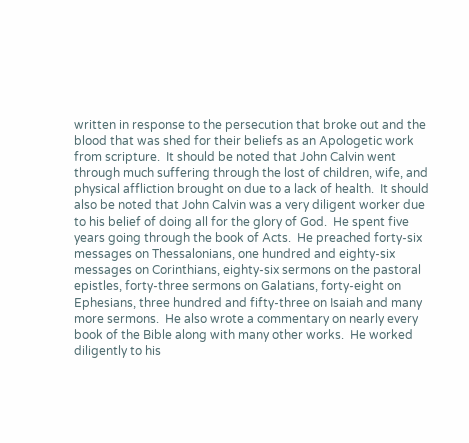written in response to the persecution that broke out and the blood that was shed for their beliefs as an Apologetic work from scripture.  It should be noted that John Calvin went through much suffering through the lost of children, wife, and physical affliction brought on due to a lack of health.  It should also be noted that John Calvin was a very diligent worker due to his belief of doing all for the glory of God.  He spent five years going through the book of Acts.  He preached forty-six messages on Thessalonians, one hundred and eighty-six messages on Corinthians, eighty-six sermons on the pastoral epistles, forty-three sermons on Galatians, forty-eight on Ephesians, three hundred and fifty-three on Isaiah and many more sermons.  He also wrote a commentary on nearly every book of the Bible along with many other works.  He worked diligently to his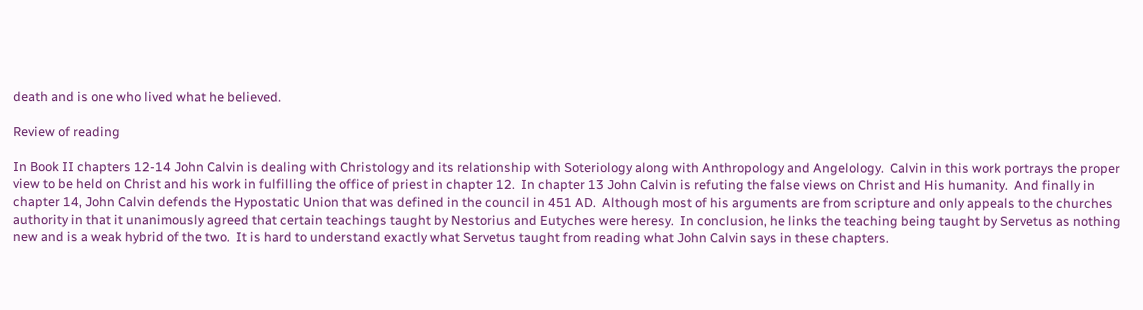death and is one who lived what he believed.

Review of reading

In Book II chapters 12-14 John Calvin is dealing with Christology and its relationship with Soteriology along with Anthropology and Angelology.  Calvin in this work portrays the proper view to be held on Christ and his work in fulfilling the office of priest in chapter 12.  In chapter 13 John Calvin is refuting the false views on Christ and His humanity.  And finally in chapter 14, John Calvin defends the Hypostatic Union that was defined in the council in 451 AD.  Although most of his arguments are from scripture and only appeals to the churches authority in that it unanimously agreed that certain teachings taught by Nestorius and Eutyches were heresy.  In conclusion, he links the teaching being taught by Servetus as nothing new and is a weak hybrid of the two.  It is hard to understand exactly what Servetus taught from reading what John Calvin says in these chapters.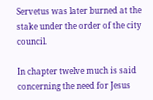Servetus was later burned at the stake under the order of the city council.

In chapter twelve much is said concerning the need for Jesus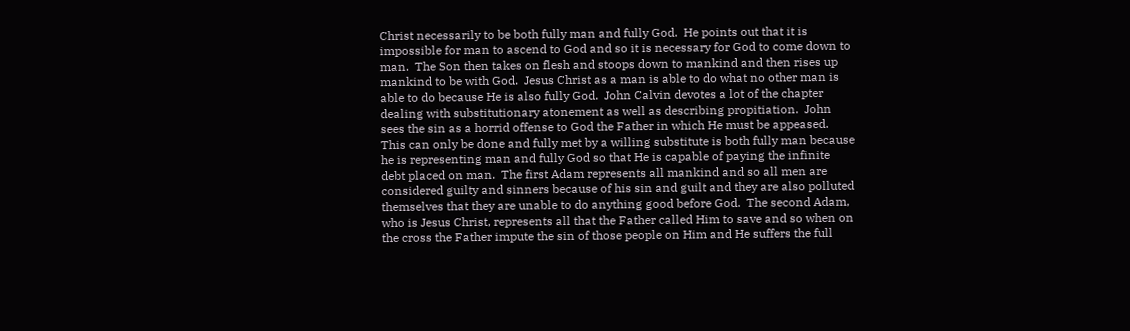Christ necessarily to be both fully man and fully God.  He points out that it is impossible for man to ascend to God and so it is necessary for God to come down to man.  The Son then takes on flesh and stoops down to mankind and then rises up mankind to be with God.  Jesus Christ as a man is able to do what no other man is able to do because He is also fully God.  John Calvin devotes a lot of the chapter dealing with substitutionary atonement as well as describing propitiation.  John sees the sin as a horrid offense to God the Father in which He must be appeased.  This can only be done and fully met by a willing substitute is both fully man because he is representing man and fully God so that He is capable of paying the infinite debt placed on man.  The first Adam represents all mankind and so all men are considered guilty and sinners because of his sin and guilt and they are also polluted themselves that they are unable to do anything good before God.  The second Adam, who is Jesus Christ, represents all that the Father called Him to save and so when on the cross the Father impute the sin of those people on Him and He suffers the full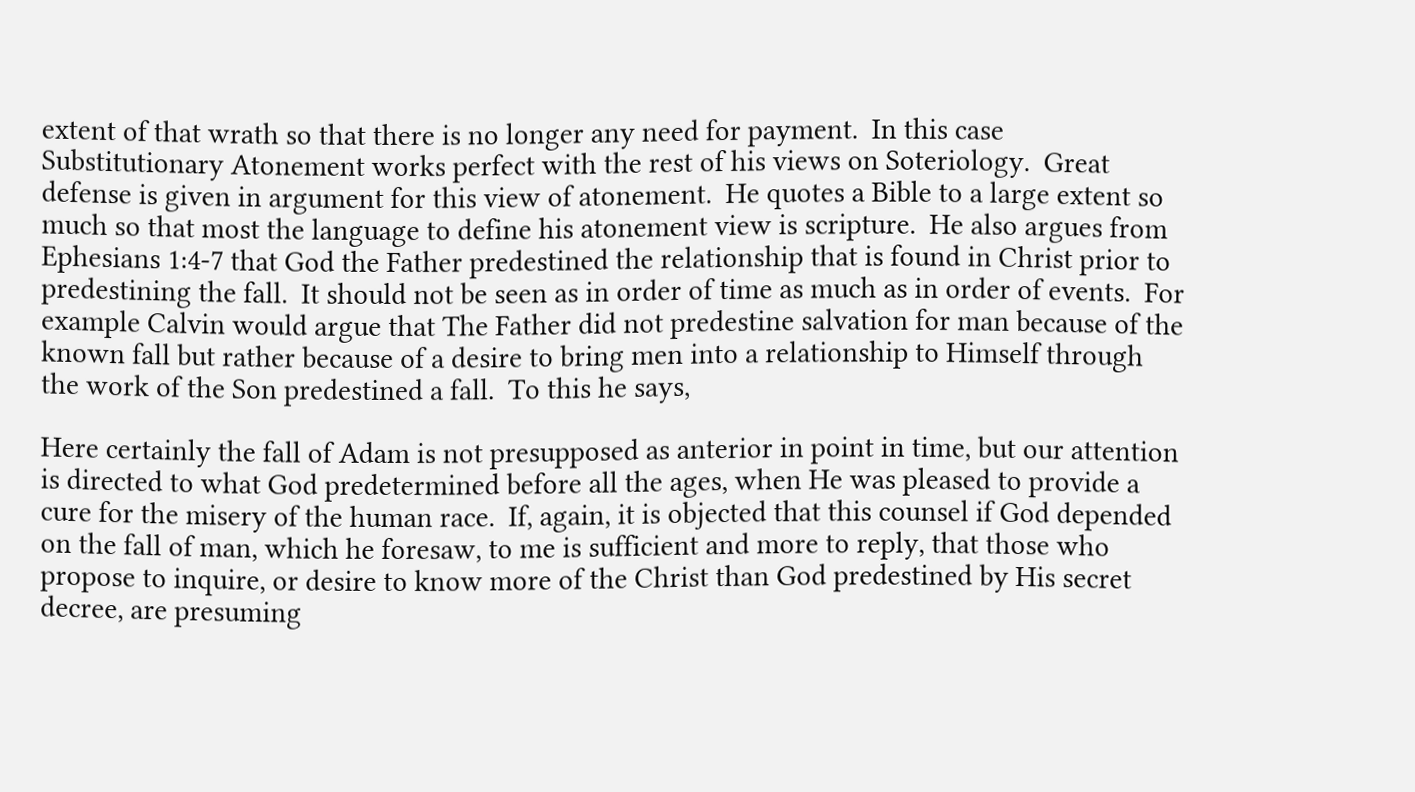extent of that wrath so that there is no longer any need for payment.  In this case Substitutionary Atonement works perfect with the rest of his views on Soteriology.  Great defense is given in argument for this view of atonement.  He quotes a Bible to a large extent so much so that most the language to define his atonement view is scripture.  He also argues from Ephesians 1:4-7 that God the Father predestined the relationship that is found in Christ prior to predestining the fall.  It should not be seen as in order of time as much as in order of events.  For example Calvin would argue that The Father did not predestine salvation for man because of the known fall but rather because of a desire to bring men into a relationship to Himself through the work of the Son predestined a fall.  To this he says,

Here certainly the fall of Adam is not presupposed as anterior in point in time, but our attention is directed to what God predetermined before all the ages, when He was pleased to provide a cure for the misery of the human race.  If, again, it is objected that this counsel if God depended on the fall of man, which he foresaw, to me is sufficient and more to reply, that those who propose to inquire, or desire to know more of the Christ than God predestined by His secret decree, are presuming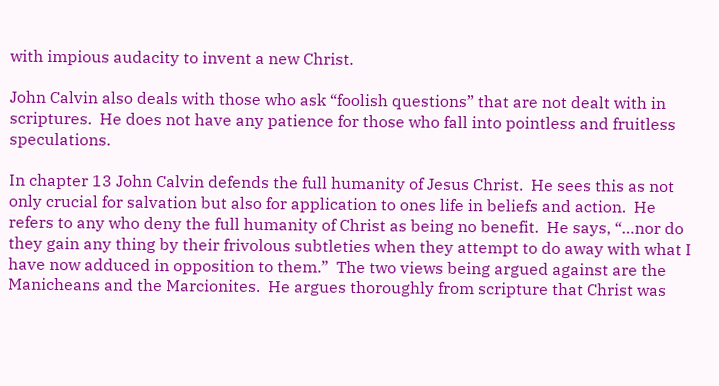with impious audacity to invent a new Christ.

John Calvin also deals with those who ask “foolish questions” that are not dealt with in scriptures.  He does not have any patience for those who fall into pointless and fruitless speculations.

In chapter 13 John Calvin defends the full humanity of Jesus Christ.  He sees this as not only crucial for salvation but also for application to ones life in beliefs and action.  He refers to any who deny the full humanity of Christ as being no benefit.  He says, “…nor do they gain any thing by their frivolous subtleties when they attempt to do away with what I have now adduced in opposition to them.”  The two views being argued against are the Manicheans and the Marcionites.  He argues thoroughly from scripture that Christ was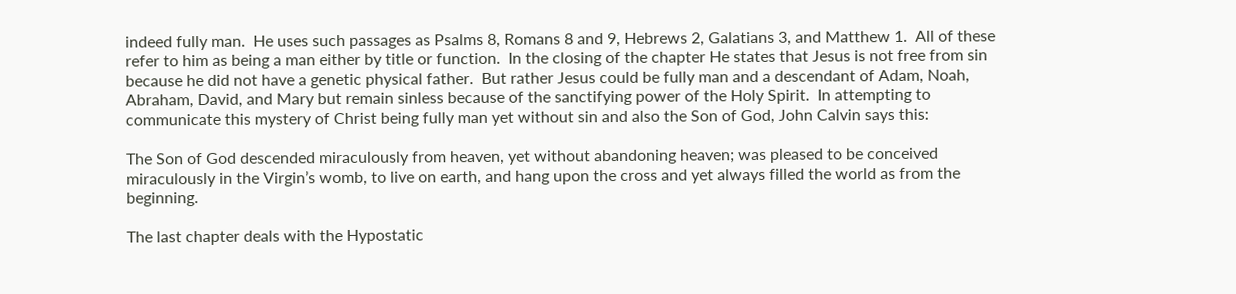indeed fully man.  He uses such passages as Psalms 8, Romans 8 and 9, Hebrews 2, Galatians 3, and Matthew 1.  All of these refer to him as being a man either by title or function.  In the closing of the chapter He states that Jesus is not free from sin because he did not have a genetic physical father.  But rather Jesus could be fully man and a descendant of Adam, Noah, Abraham, David, and Mary but remain sinless because of the sanctifying power of the Holy Spirit.  In attempting to communicate this mystery of Christ being fully man yet without sin and also the Son of God, John Calvin says this:

The Son of God descended miraculously from heaven, yet without abandoning heaven; was pleased to be conceived miraculously in the Virgin’s womb, to live on earth, and hang upon the cross and yet always filled the world as from the beginning.

The last chapter deals with the Hypostatic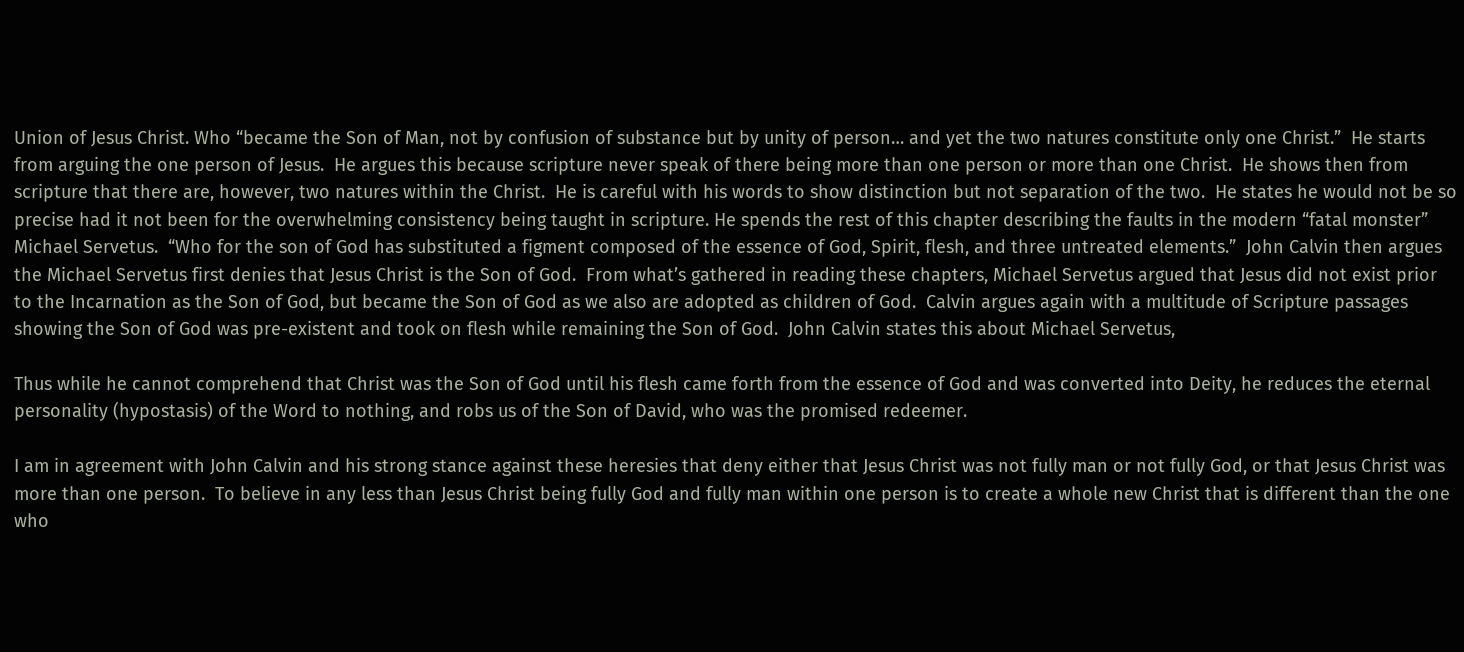Union of Jesus Christ. Who “became the Son of Man, not by confusion of substance but by unity of person… and yet the two natures constitute only one Christ.”  He starts from arguing the one person of Jesus.  He argues this because scripture never speak of there being more than one person or more than one Christ.  He shows then from scripture that there are, however, two natures within the Christ.  He is careful with his words to show distinction but not separation of the two.  He states he would not be so precise had it not been for the overwhelming consistency being taught in scripture. He spends the rest of this chapter describing the faults in the modern “fatal monster” Michael Servetus.  “Who for the son of God has substituted a figment composed of the essence of God, Spirit, flesh, and three untreated elements.”  John Calvin then argues the Michael Servetus first denies that Jesus Christ is the Son of God.  From what’s gathered in reading these chapters, Michael Servetus argued that Jesus did not exist prior to the Incarnation as the Son of God, but became the Son of God as we also are adopted as children of God.  Calvin argues again with a multitude of Scripture passages showing the Son of God was pre-existent and took on flesh while remaining the Son of God.  John Calvin states this about Michael Servetus,

Thus while he cannot comprehend that Christ was the Son of God until his flesh came forth from the essence of God and was converted into Deity, he reduces the eternal personality (hypostasis) of the Word to nothing, and robs us of the Son of David, who was the promised redeemer.

I am in agreement with John Calvin and his strong stance against these heresies that deny either that Jesus Christ was not fully man or not fully God, or that Jesus Christ was more than one person.  To believe in any less than Jesus Christ being fully God and fully man within one person is to create a whole new Christ that is different than the one who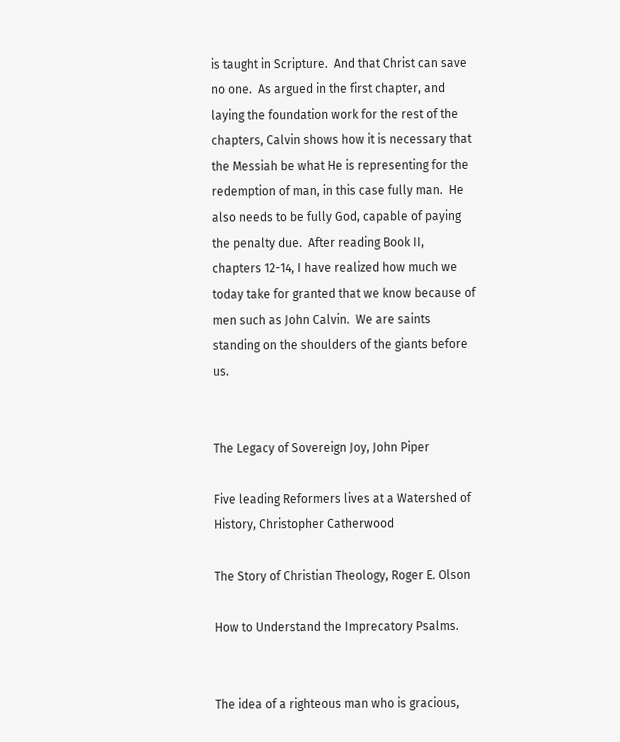is taught in Scripture.  And that Christ can save no one.  As argued in the first chapter, and laying the foundation work for the rest of the chapters, Calvin shows how it is necessary that the Messiah be what He is representing for the redemption of man, in this case fully man.  He also needs to be fully God, capable of paying the penalty due.  After reading Book II, chapters 12-14, I have realized how much we today take for granted that we know because of men such as John Calvin.  We are saints standing on the shoulders of the giants before us.


The Legacy of Sovereign Joy, John Piper

Five leading Reformers lives at a Watershed of History, Christopher Catherwood

The Story of Christian Theology, Roger E. Olson

How to Understand the Imprecatory Psalms.


The idea of a righteous man who is gracious,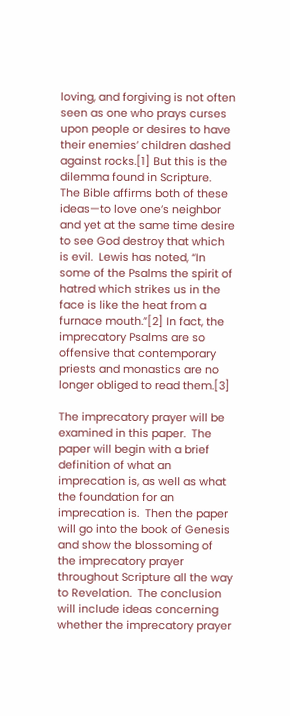loving, and forgiving is not often seen as one who prays curses upon people or desires to have their enemies’ children dashed against rocks.[1] But this is the dilemma found in Scripture.  The Bible affirms both of these ideas—to love one’s neighbor and yet at the same time desire to see God destroy that which is evil.  Lewis has noted, “In some of the Psalms the spirit of hatred which strikes us in the face is like the heat from a furnace mouth.”[2] In fact, the imprecatory Psalms are so offensive that contemporary priests and monastics are no longer obliged to read them.[3]

The imprecatory prayer will be examined in this paper.  The paper will begin with a brief definition of what an imprecation is, as well as what the foundation for an imprecation is.  Then the paper will go into the book of Genesis and show the blossoming of the imprecatory prayer throughout Scripture all the way to Revelation.  The conclusion will include ideas concerning whether the imprecatory prayer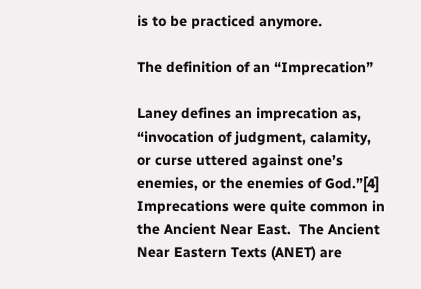is to be practiced anymore.

The definition of an “Imprecation”

Laney defines an imprecation as, “invocation of judgment, calamity, or curse uttered against one’s enemies, or the enemies of God.”[4] Imprecations were quite common in the Ancient Near East.  The Ancient Near Eastern Texts (ANET) are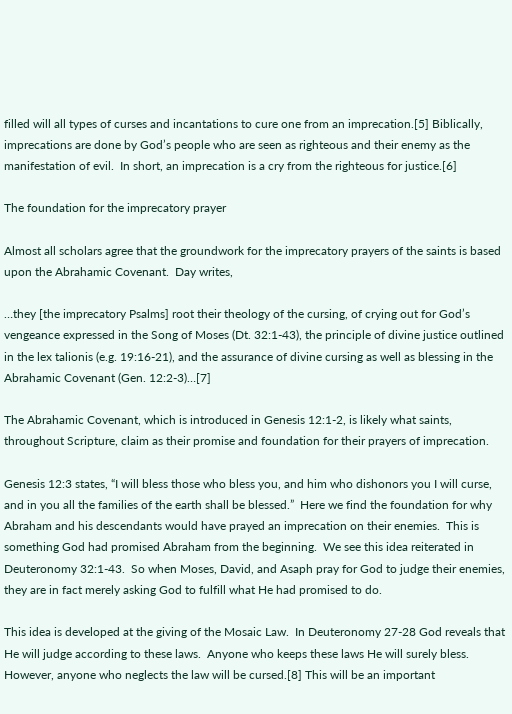filled will all types of curses and incantations to cure one from an imprecation.[5] Biblically, imprecations are done by God’s people who are seen as righteous and their enemy as the manifestation of evil.  In short, an imprecation is a cry from the righteous for justice.[6]

The foundation for the imprecatory prayer

Almost all scholars agree that the groundwork for the imprecatory prayers of the saints is based upon the Abrahamic Covenant.  Day writes,

…they [the imprecatory Psalms] root their theology of the cursing, of crying out for God’s vengeance expressed in the Song of Moses (Dt. 32:1-43), the principle of divine justice outlined in the lex talionis (e.g. 19:16-21), and the assurance of divine cursing as well as blessing in the Abrahamic Covenant (Gen. 12:2-3)…[7]

The Abrahamic Covenant, which is introduced in Genesis 12:1-2, is likely what saints, throughout Scripture, claim as their promise and foundation for their prayers of imprecation.

Genesis 12:3 states, “I will bless those who bless you, and him who dishonors you I will curse, and in you all the families of the earth shall be blessed.”  Here we find the foundation for why Abraham and his descendants would have prayed an imprecation on their enemies.  This is something God had promised Abraham from the beginning.  We see this idea reiterated in Deuteronomy 32:1-43.  So when Moses, David, and Asaph pray for God to judge their enemies, they are in fact merely asking God to fulfill what He had promised to do.

This idea is developed at the giving of the Mosaic Law.  In Deuteronomy 27-28 God reveals that He will judge according to these laws.  Anyone who keeps these laws He will surely bless.  However, anyone who neglects the law will be cursed.[8] This will be an important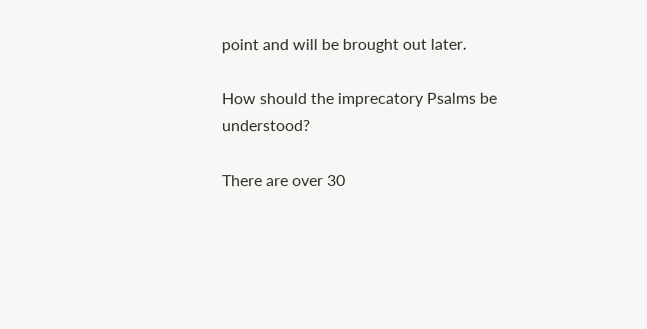point and will be brought out later.

How should the imprecatory Psalms be understood?

There are over 30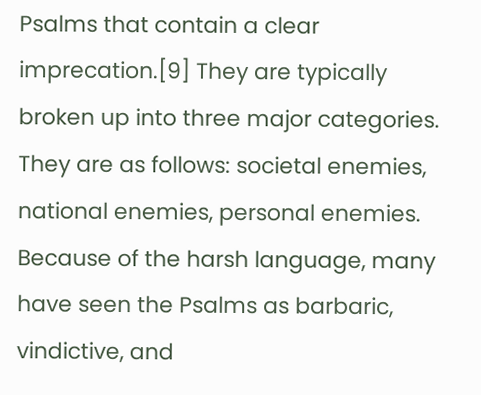Psalms that contain a clear imprecation.[9] They are typically broken up into three major categories.  They are as follows: societal enemies, national enemies, personal enemies.  Because of the harsh language, many have seen the Psalms as barbaric, vindictive, and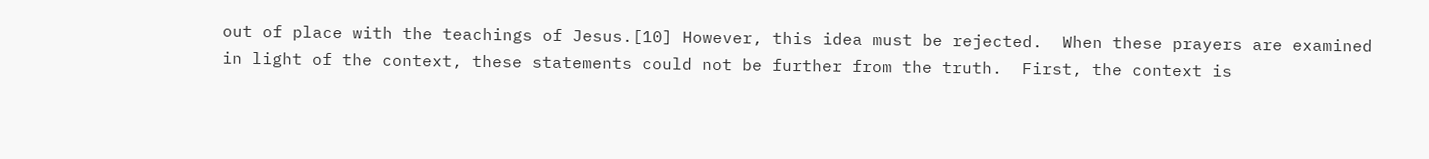out of place with the teachings of Jesus.[10] However, this idea must be rejected.  When these prayers are examined in light of the context, these statements could not be further from the truth.  First, the context is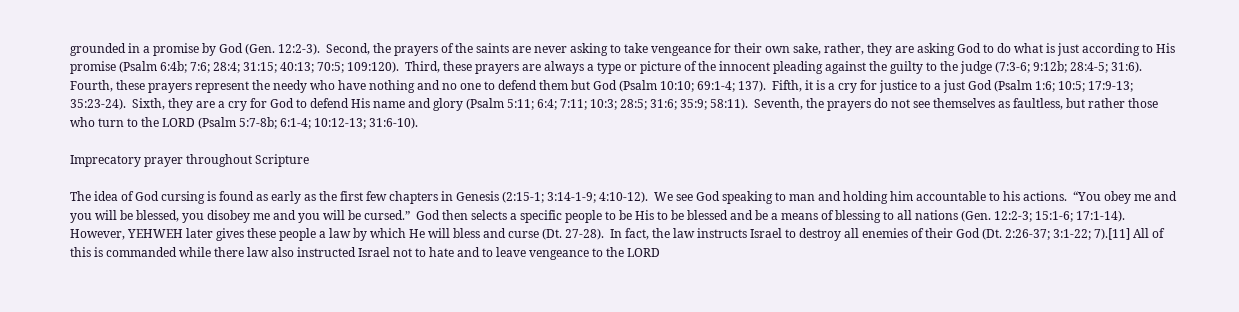grounded in a promise by God (Gen. 12:2-3).  Second, the prayers of the saints are never asking to take vengeance for their own sake, rather, they are asking God to do what is just according to His promise (Psalm 6:4b; 7:6; 28:4; 31:15; 40:13; 70:5; 109:120).  Third, these prayers are always a type or picture of the innocent pleading against the guilty to the judge (7:3-6; 9:12b; 28:4-5; 31:6).  Fourth, these prayers represent the needy who have nothing and no one to defend them but God (Psalm 10:10; 69:1-4; 137).  Fifth, it is a cry for justice to a just God (Psalm 1:6; 10:5; 17:9-13; 35:23-24).  Sixth, they are a cry for God to defend His name and glory (Psalm 5:11; 6:4; 7:11; 10:3; 28:5; 31:6; 35:9; 58:11).  Seventh, the prayers do not see themselves as faultless, but rather those who turn to the LORD (Psalm 5:7-8b; 6:1-4; 10:12-13; 31:6-10).

Imprecatory prayer throughout Scripture

The idea of God cursing is found as early as the first few chapters in Genesis (2:15-1; 3:14-1-9; 4:10-12).  We see God speaking to man and holding him accountable to his actions.  “You obey me and you will be blessed, you disobey me and you will be cursed.”  God then selects a specific people to be His to be blessed and be a means of blessing to all nations (Gen. 12:2-3; 15:1-6; 17:1-14).  However, YEHWEH later gives these people a law by which He will bless and curse (Dt. 27-28).  In fact, the law instructs Israel to destroy all enemies of their God (Dt. 2:26-37; 3:1-22; 7).[11] All of this is commanded while there law also instructed Israel not to hate and to leave vengeance to the LORD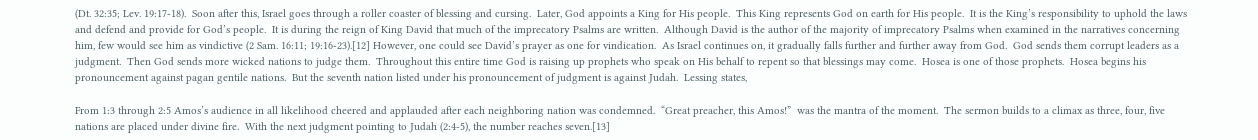(Dt. 32:35; Lev. 19:17-18).  Soon after this, Israel goes through a roller coaster of blessing and cursing.  Later, God appoints a King for His people.  This King represents God on earth for His people.  It is the King’s responsibility to uphold the laws and defend and provide for God’s people.  It is during the reign of King David that much of the imprecatory Psalms are written.  Although David is the author of the majority of imprecatory Psalms when examined in the narratives concerning him, few would see him as vindictive (2 Sam. 16:11; 19:16-23).[12] However, one could see David’s prayer as one for vindication.  As Israel continues on, it gradually falls further and further away from God.  God sends them corrupt leaders as a judgment.  Then God sends more wicked nations to judge them.  Throughout this entire time God is raising up prophets who speak on His behalf to repent so that blessings may come.  Hosea is one of those prophets.  Hosea begins his pronouncement against pagan gentile nations.  But the seventh nation listed under his pronouncement of judgment is against Judah.  Lessing states,

From 1:3 through 2:5 Amos’s audience in all likelihood cheered and applauded after each neighboring nation was condemned.  “Great preacher, this Amos!”  was the mantra of the moment.  The sermon builds to a climax as three, four, five nations are placed under divine fire.  With the next judgment pointing to Judah (2:4-5), the number reaches seven.[13]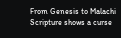From Genesis to Malachi Scripture shows a curse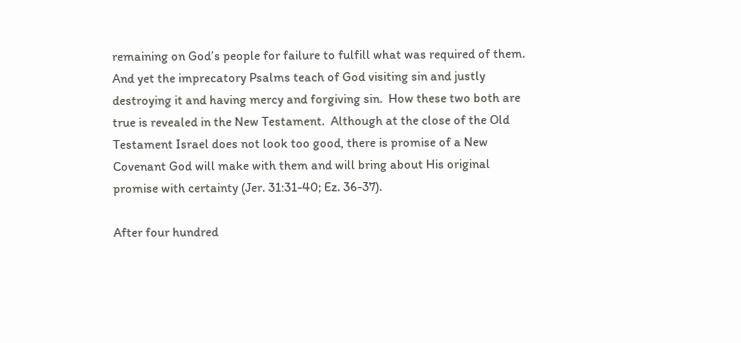remaining on God’s people for failure to fulfill what was required of them.  And yet the imprecatory Psalms teach of God visiting sin and justly destroying it and having mercy and forgiving sin.  How these two both are true is revealed in the New Testament.  Although at the close of the Old Testament Israel does not look too good, there is promise of a New Covenant God will make with them and will bring about His original promise with certainty (Jer. 31:31-40; Ez. 36-37).

After four hundred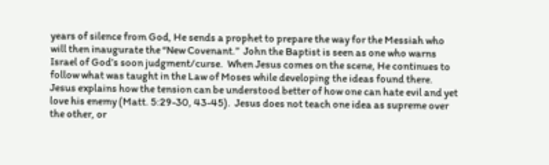years of silence from God, He sends a prophet to prepare the way for the Messiah who will then inaugurate the “New Covenant.”  John the Baptist is seen as one who warns Israel of God’s soon judgment/curse.  When Jesus comes on the scene, He continues to follow what was taught in the Law of Moses while developing the ideas found there.  Jesus explains how the tension can be understood better of how one can hate evil and yet love his enemy (Matt. 5:29-30, 43-45).  Jesus does not teach one idea as supreme over the other, or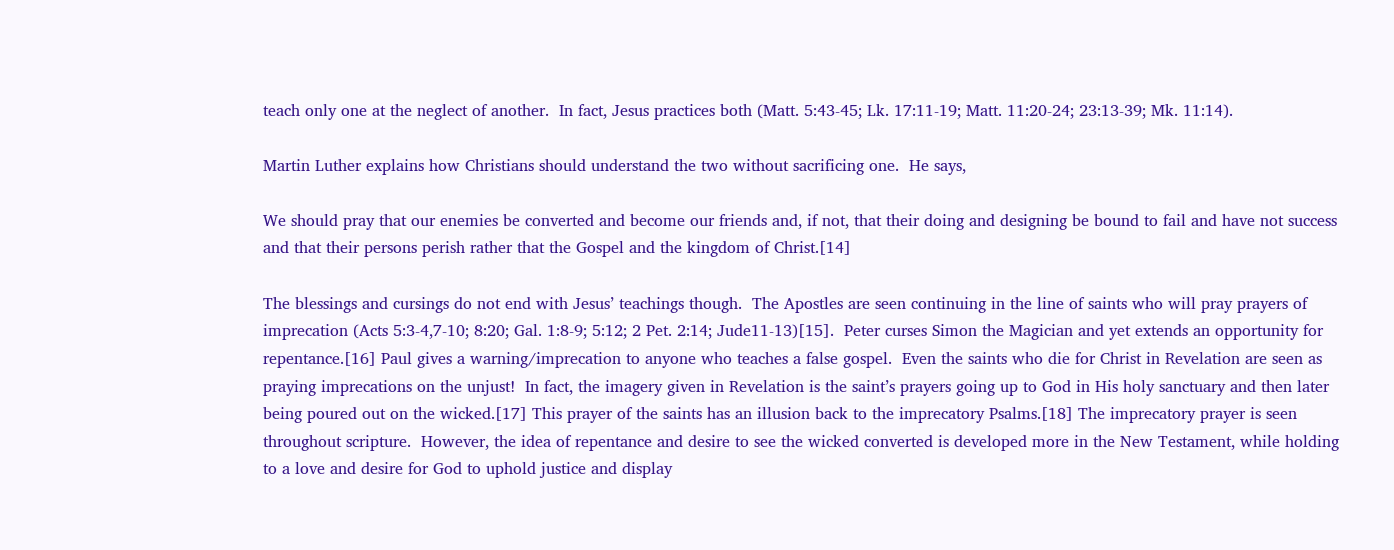teach only one at the neglect of another.  In fact, Jesus practices both (Matt. 5:43-45; Lk. 17:11-19; Matt. 11:20-24; 23:13-39; Mk. 11:14).

Martin Luther explains how Christians should understand the two without sacrificing one.  He says,

We should pray that our enemies be converted and become our friends and, if not, that their doing and designing be bound to fail and have not success and that their persons perish rather that the Gospel and the kingdom of Christ.[14]

The blessings and cursings do not end with Jesus’ teachings though.  The Apostles are seen continuing in the line of saints who will pray prayers of imprecation (Acts 5:3-4,7-10; 8:20; Gal. 1:8-9; 5:12; 2 Pet. 2:14; Jude11-13)[15].  Peter curses Simon the Magician and yet extends an opportunity for repentance.[16] Paul gives a warning/imprecation to anyone who teaches a false gospel.  Even the saints who die for Christ in Revelation are seen as praying imprecations on the unjust!  In fact, the imagery given in Revelation is the saint’s prayers going up to God in His holy sanctuary and then later being poured out on the wicked.[17] This prayer of the saints has an illusion back to the imprecatory Psalms.[18] The imprecatory prayer is seen throughout scripture.  However, the idea of repentance and desire to see the wicked converted is developed more in the New Testament, while holding to a love and desire for God to uphold justice and display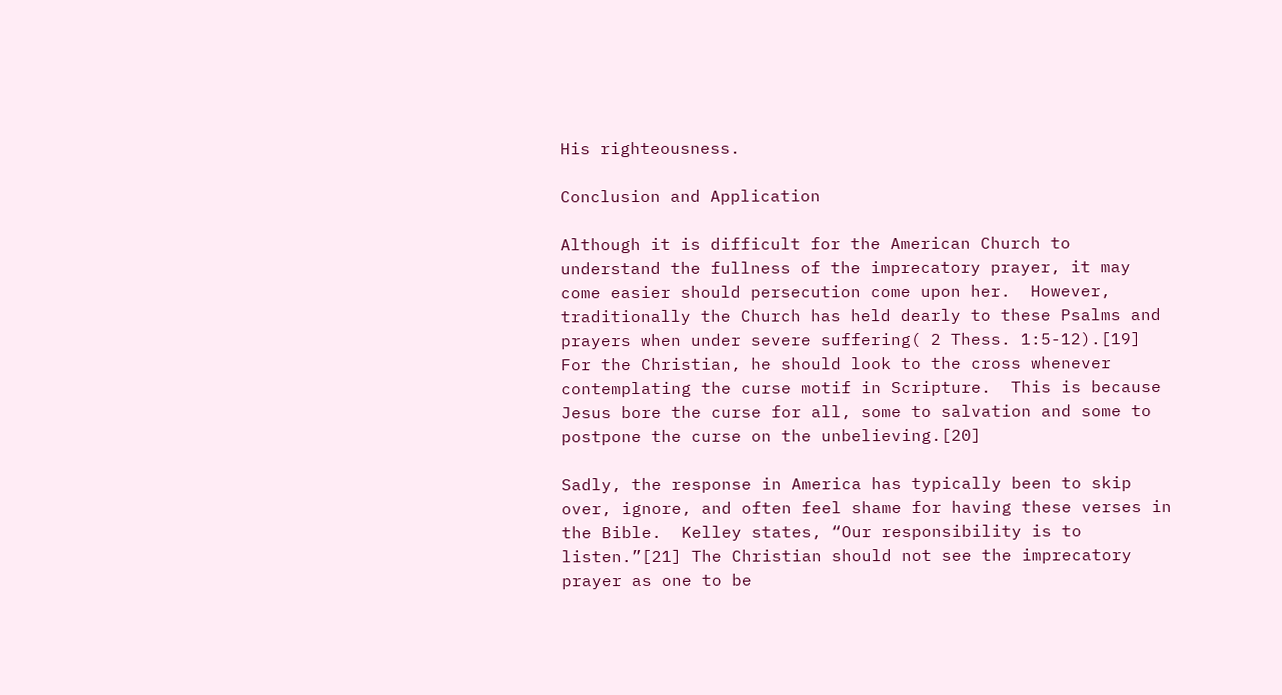His righteousness.

Conclusion and Application

Although it is difficult for the American Church to understand the fullness of the imprecatory prayer, it may come easier should persecution come upon her.  However, traditionally the Church has held dearly to these Psalms and prayers when under severe suffering( 2 Thess. 1:5-12).[19] For the Christian, he should look to the cross whenever contemplating the curse motif in Scripture.  This is because Jesus bore the curse for all, some to salvation and some to postpone the curse on the unbelieving.[20]

Sadly, the response in America has typically been to skip over, ignore, and often feel shame for having these verses in the Bible.  Kelley states, “Our responsibility is to listen.”[21] The Christian should not see the imprecatory prayer as one to be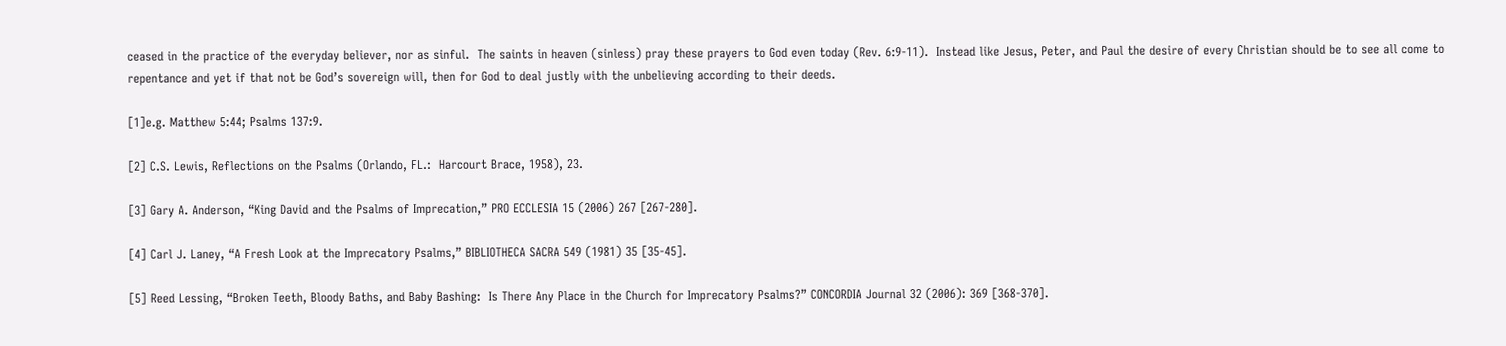ceased in the practice of the everyday believer, nor as sinful.  The saints in heaven (sinless) pray these prayers to God even today (Rev. 6:9-11).  Instead like Jesus, Peter, and Paul the desire of every Christian should be to see all come to repentance and yet if that not be God’s sovereign will, then for God to deal justly with the unbelieving according to their deeds.

[1]e.g. Matthew 5:44; Psalms 137:9.

[2] C.S. Lewis, Reflections on the Psalms (Orlando, FL.:  Harcourt Brace, 1958), 23.

[3] Gary A. Anderson, “King David and the Psalms of Imprecation,” PRO ECCLESIA 15 (2006) 267 [267-280].

[4] Carl J. Laney, “A Fresh Look at the Imprecatory Psalms,” BIBLIOTHECA SACRA 549 (1981) 35 [35-45].

[5] Reed Lessing, “Broken Teeth, Bloody Baths, and Baby Bashing:  Is There Any Place in the Church for Imprecatory Psalms?” CONCORDIA Journal 32 (2006): 369 [368-370].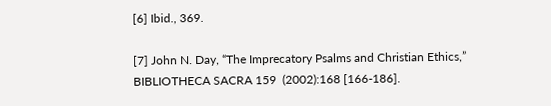[6] Ibid., 369.

[7] John N. Day, “The Imprecatory Psalms and Christian Ethics,” BIBLIOTHECA SACRA 159  (2002):168 [166-186].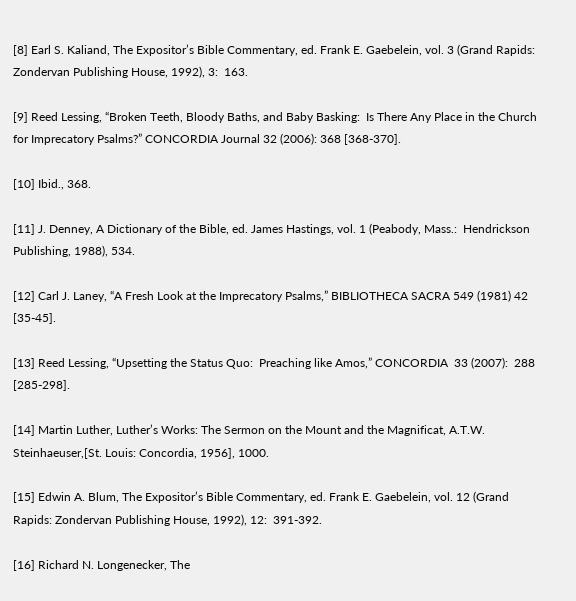[8] Earl S. Kaliand, The Expositor’s Bible Commentary, ed. Frank E. Gaebelein, vol. 3 (Grand Rapids: Zondervan Publishing House, 1992), 3:  163.

[9] Reed Lessing, “Broken Teeth, Bloody Baths, and Baby Basking:  Is There Any Place in the Church for Imprecatory Psalms?” CONCORDIA Journal 32 (2006): 368 [368-370].

[10] Ibid., 368.

[11] J. Denney, A Dictionary of the Bible, ed. James Hastings, vol. 1 (Peabody, Mass.:  Hendrickson Publishing, 1988), 534.

[12] Carl J. Laney, “A Fresh Look at the Imprecatory Psalms,” BIBLIOTHECA SACRA 549 (1981) 42 [35-45].

[13] Reed Lessing, “Upsetting the Status Quo:  Preaching like Amos,” CONCORDIA  33 (2007):  288 [285-298].

[14] Martin Luther, Luther’s Works: The Sermon on the Mount and the Magnificat, A.T.W. Steinhaeuser,[St. Louis: Concordia, 1956], 1000.

[15] Edwin A. Blum, The Expositor’s Bible Commentary, ed. Frank E. Gaebelein, vol. 12 (Grand Rapids: Zondervan Publishing House, 1992), 12:  391-392.

[16] Richard N. Longenecker, The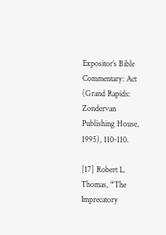Expositor’s Bible Commentary: Act (Grand Rapids:  Zondervan Publishing House, 1995), 110-110.

[17] Robert L. Thomas, “The Imprecatory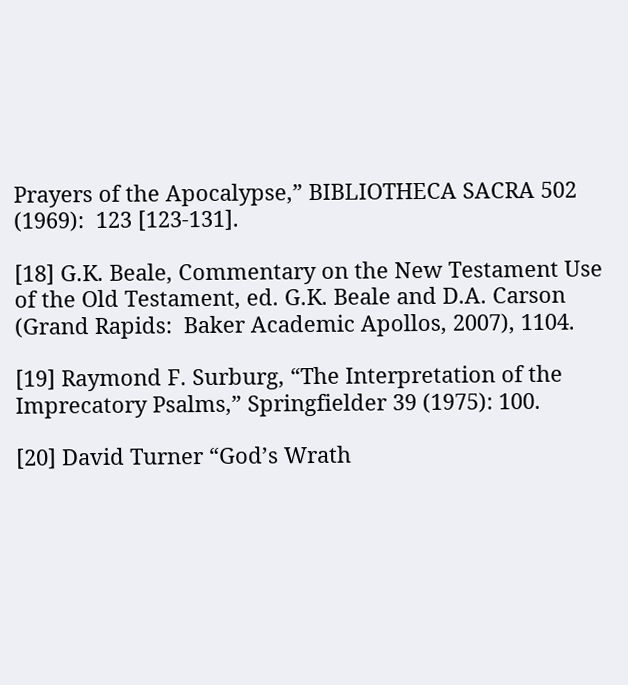Prayers of the Apocalypse,” BIBLIOTHECA SACRA 502 (1969):  123 [123-131].

[18] G.K. Beale, Commentary on the New Testament Use of the Old Testament, ed. G.K. Beale and D.A. Carson (Grand Rapids:  Baker Academic Apollos, 2007), 1104.

[19] Raymond F. Surburg, “The Interpretation of the Imprecatory Psalms,” Springfielder 39 (1975): 100.

[20] David Turner “God’s Wrath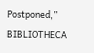Postponed,” BIBLIOTHECA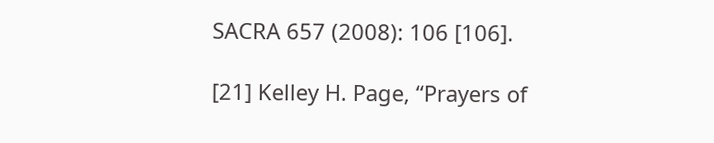SACRA 657 (2008): 106 [106].

[21] Kelley H. Page, “Prayers of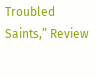Troubled Saints,” Review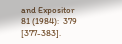and Expositor 81 (1984):  379 [377-383].